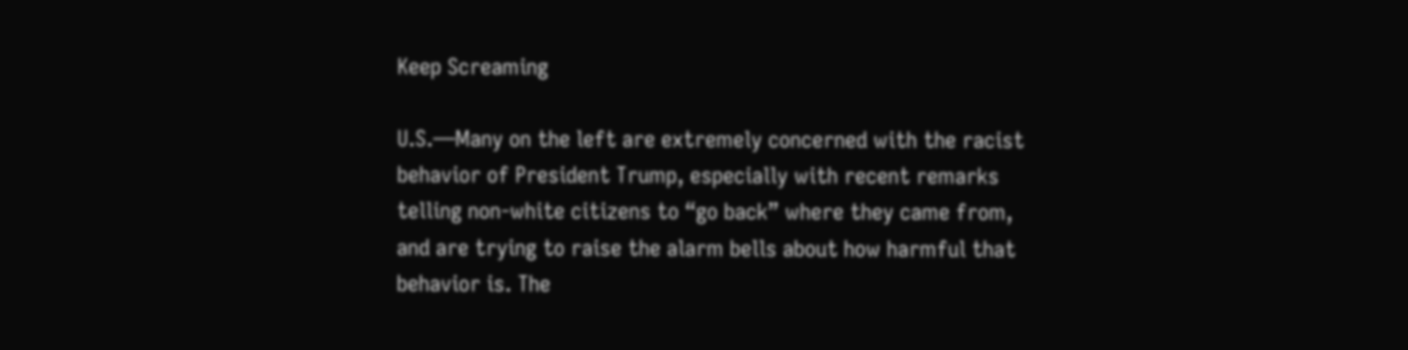Keep Screaming

U.S.—Many on the left are extremely concerned with the racist behavior of President Trump, especially with recent remarks telling non-white citizens to “go back” where they came from, and are trying to raise the alarm bells about how harmful that behavior is. The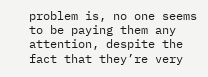problem is, no one seems to be paying them any attention, despite the fact that they’re very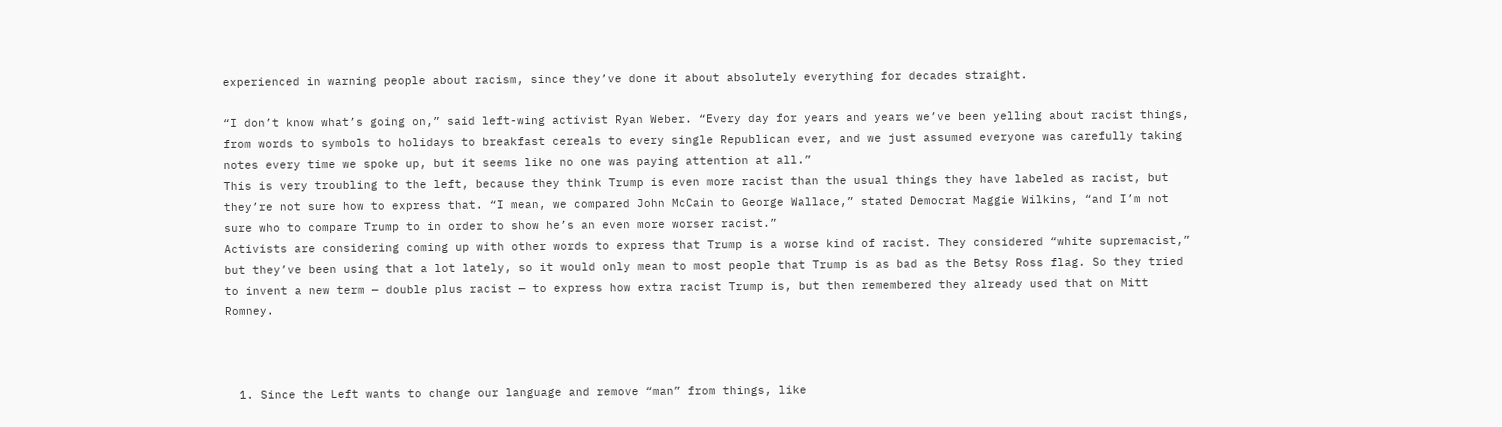experienced in warning people about racism, since they’ve done it about absolutely everything for decades straight.

“I don’t know what’s going on,” said left-wing activist Ryan Weber. “Every day for years and years we’ve been yelling about racist things, from words to symbols to holidays to breakfast cereals to every single Republican ever, and we just assumed everyone was carefully taking notes every time we spoke up, but it seems like no one was paying attention at all.”
This is very troubling to the left, because they think Trump is even more racist than the usual things they have labeled as racist, but they’re not sure how to express that. “I mean, we compared John McCain to George Wallace,” stated Democrat Maggie Wilkins, “and I’m not sure who to compare Trump to in order to show he’s an even more worser racist.”
Activists are considering coming up with other words to express that Trump is a worse kind of racist. They considered “white supremacist,” but they’ve been using that a lot lately, so it would only mean to most people that Trump is as bad as the Betsy Ross flag. So they tried to invent a new term — double plus racist — to express how extra racist Trump is, but then remembered they already used that on Mitt Romney.



  1. Since the Left wants to change our language and remove “man” from things, like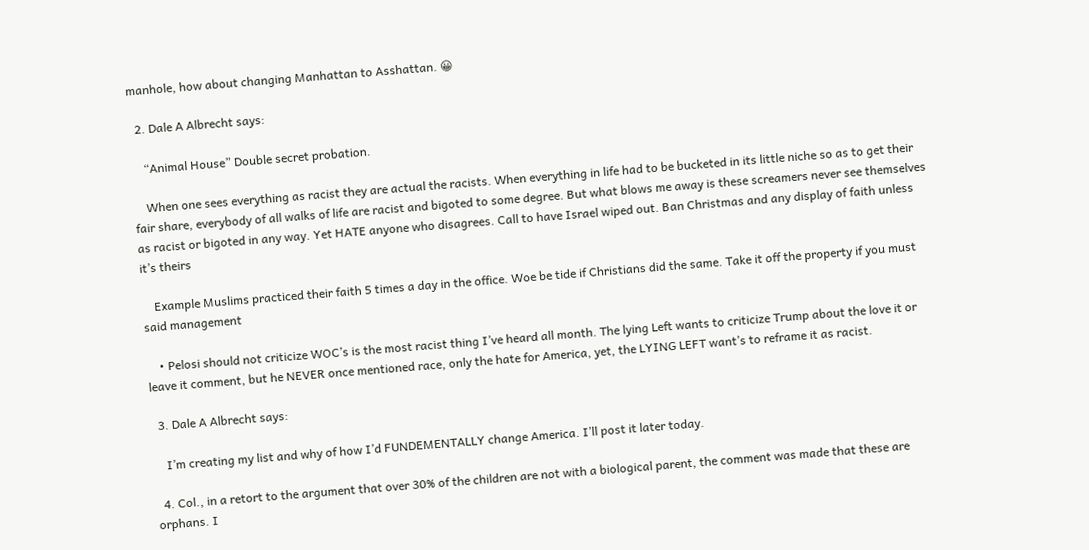manhole, how about changing Manhattan to Asshattan. 😀

  2. Dale A Albrecht says:

    “Animal House” Double secret probation.

    When one sees everything as racist they are actual the racists. When everything in life had to be bucketed in its little niche so as to get their fair share, everybody of all walks of life are racist and bigoted to some degree. But what blows me away is these screamers never see themselves as racist or bigoted in any way. Yet HATE anyone who disagrees. Call to have Israel wiped out. Ban Christmas and any display of faith unless it’s theirs

    Example Muslims practiced their faith 5 times a day in the office. Woe be tide if Christians did the same. Take it off the property if you must said management

    • Pelosi should not criticize WOC’s is the most racist thing I’ve heard all month. The lying Left wants to criticize Trump about the love it or leave it comment, but he NEVER once mentioned race, only the hate for America, yet, the LYING LEFT want’s to reframe it as racist.

  3. Dale A Albrecht says:

    I’m creating my list and why of how I’d FUNDEMENTALLY change America. I’ll post it later today.

  4. Col., in a retort to the argument that over 30% of the children are not with a biological parent, the comment was made that these are orphans. I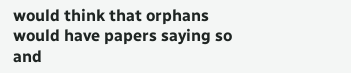would think that orphans would have papers saying so and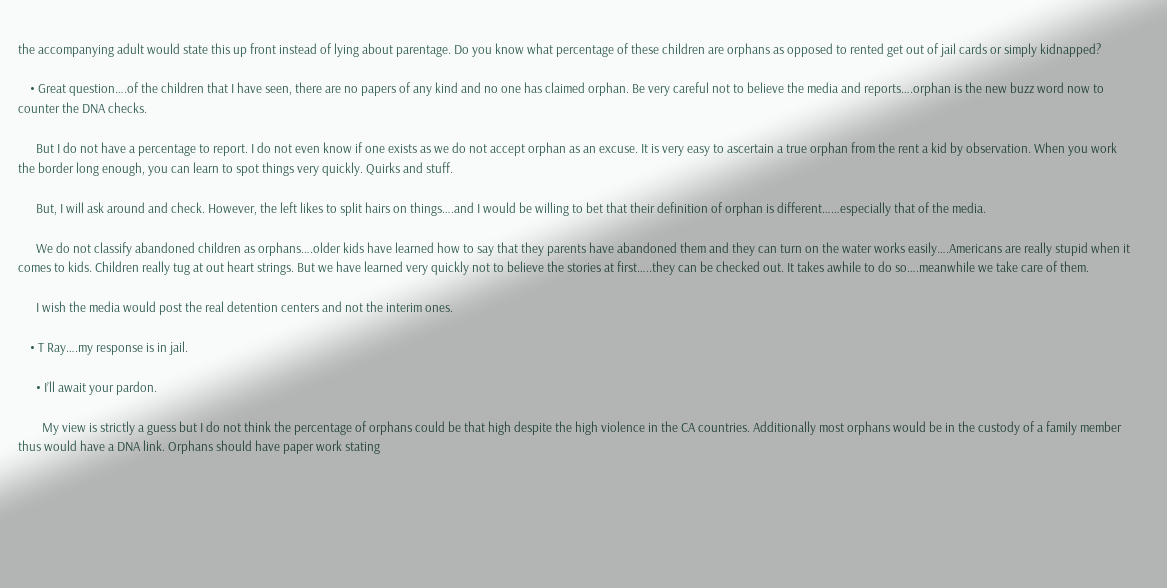the accompanying adult would state this up front instead of lying about parentage. Do you know what percentage of these children are orphans as opposed to rented get out of jail cards or simply kidnapped?

    • Great question….of the children that I have seen, there are no papers of any kind and no one has claimed orphan. Be very careful not to believe the media and reports….orphan is the new buzz word now to counter the DNA checks.

      But I do not have a percentage to report. I do not even know if one exists as we do not accept orphan as an excuse. It is very easy to ascertain a true orphan from the rent a kid by observation. When you work the border long enough, you can learn to spot things very quickly. Quirks and stuff.

      But, I will ask around and check. However, the left likes to split hairs on things….and I would be willing to bet that their definition of orphan is different……especially that of the media.

      We do not classify abandoned children as orphans….older kids have learned how to say that they parents have abandoned them and they can turn on the water works easily….Americans are really stupid when it comes to kids. Children really tug at out heart strings. But we have learned very quickly not to believe the stories at first…..they can be checked out. It takes awhile to do so….meanwhile we take care of them.

      I wish the media would post the real detention centers and not the interim ones.

    • T Ray….my response is in jail.

      • I’ll await your pardon.

        My view is strictly a guess but I do not think the percentage of orphans could be that high despite the high violence in the CA countries. Additionally most orphans would be in the custody of a family member thus would have a DNA link. Orphans should have paper work stating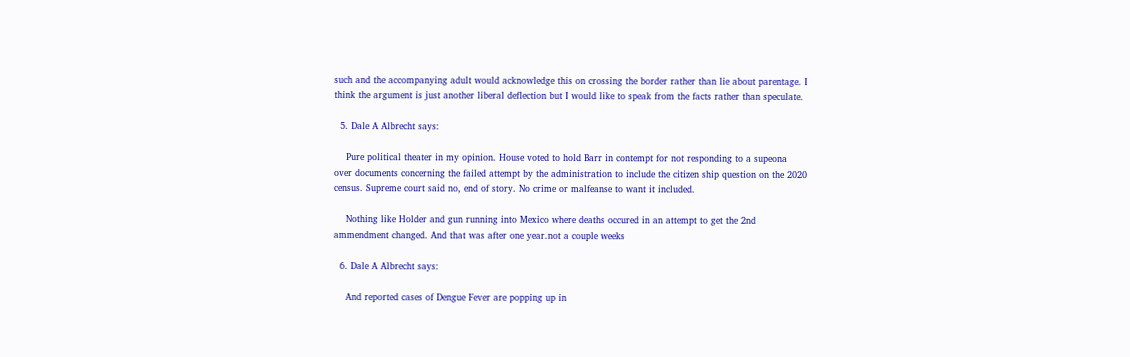such and the accompanying adult would acknowledge this on crossing the border rather than lie about parentage. I think the argument is just another liberal deflection but I would like to speak from the facts rather than speculate.

  5. Dale A Albrecht says:

    Pure political theater in my opinion. House voted to hold Barr in contempt for not responding to a supeona over documents concerning the failed attempt by the administration to include the citizen ship question on the 2020 census. Supreme court said no, end of story. No crime or malfeanse to want it included.

    Nothing like Holder and gun running into Mexico where deaths occured in an attempt to get the 2nd ammendment changed. And that was after one year.not a couple weeks

  6. Dale A Albrecht says:

    And reported cases of Dengue Fever are popping up in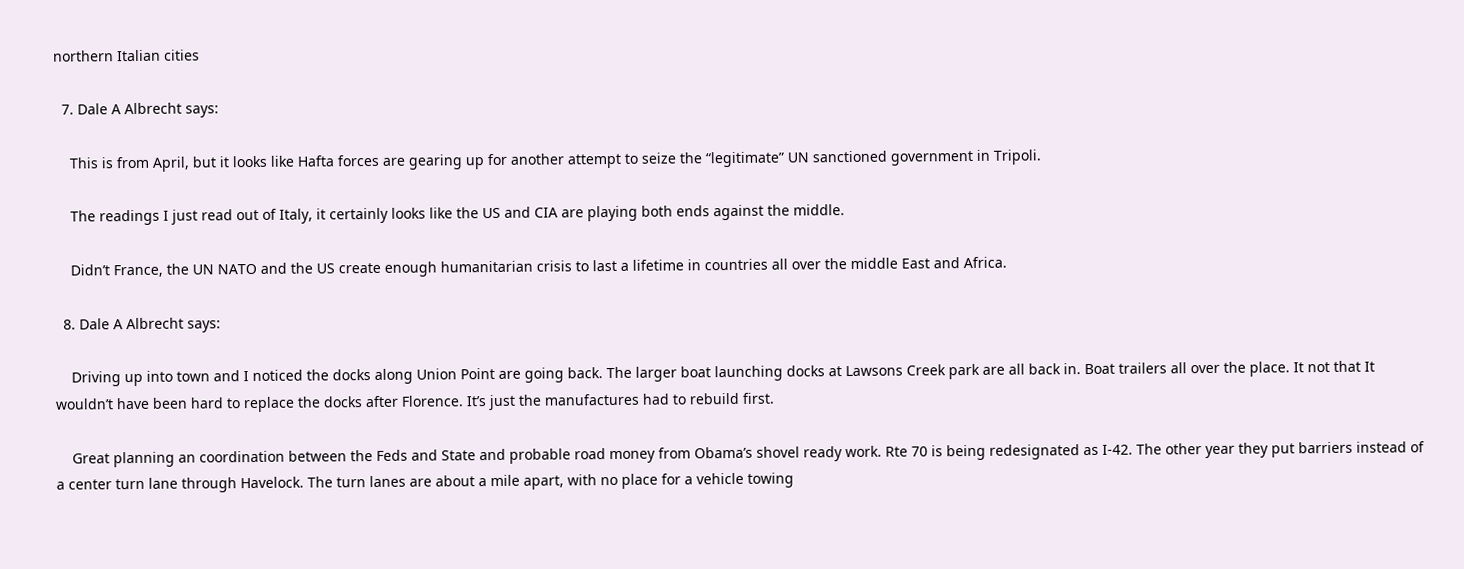northern Italian cities

  7. Dale A Albrecht says:

    This is from April, but it looks like Hafta forces are gearing up for another attempt to seize the “legitimate” UN sanctioned government in Tripoli.

    The readings I just read out of Italy, it certainly looks like the US and CIA are playing both ends against the middle.

    Didn’t France, the UN NATO and the US create enough humanitarian crisis to last a lifetime in countries all over the middle East and Africa.

  8. Dale A Albrecht says:

    Driving up into town and I noticed the docks along Union Point are going back. The larger boat launching docks at Lawsons Creek park are all back in. Boat trailers all over the place. It not that It wouldn’t have been hard to replace the docks after Florence. It’s just the manufactures had to rebuild first.

    Great planning an coordination between the Feds and State and probable road money from Obama’s shovel ready work. Rte 70 is being redesignated as I-42. The other year they put barriers instead of a center turn lane through Havelock. The turn lanes are about a mile apart, with no place for a vehicle towing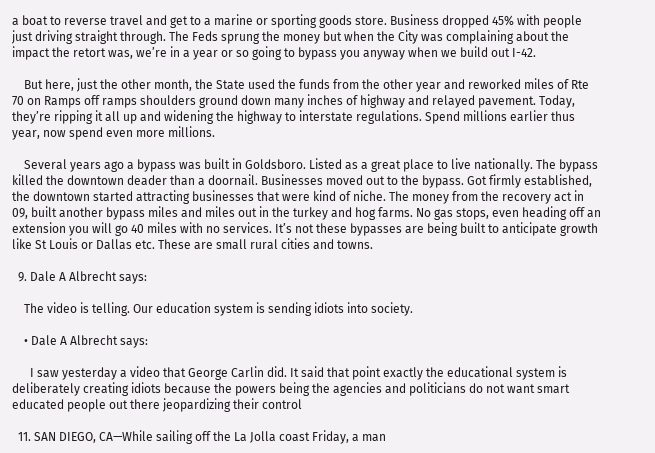a boat to reverse travel and get to a marine or sporting goods store. Business dropped 45% with people just driving straight through. The Feds sprung the money but when the City was complaining about the impact the retort was, we’re in a year or so going to bypass you anyway when we build out I-42.

    But here, just the other month, the State used the funds from the other year and reworked miles of Rte 70 on Ramps off ramps shoulders ground down many inches of highway and relayed pavement. Today, they’re ripping it all up and widening the highway to interstate regulations. Spend millions earlier thus year, now spend even more millions.

    Several years ago a bypass was built in Goldsboro. Listed as a great place to live nationally. The bypass killed the downtown deader than a doornail. Businesses moved out to the bypass. Got firmly established, the downtown started attracting businesses that were kind of niche. The money from the recovery act in 09, built another bypass miles and miles out in the turkey and hog farms. No gas stops, even heading off an extension you will go 40 miles with no services. It’s not these bypasses are being built to anticipate growth like St Louis or Dallas etc. These are small rural cities and towns.

  9. Dale A Albrecht says:

    The video is telling. Our education system is sending idiots into society.

    • Dale A Albrecht says:

      I saw yesterday a video that George Carlin did. It said that point exactly the educational system is deliberately creating idiots because the powers being the agencies and politicians do not want smart educated people out there jeopardizing their control

  11. SAN DIEGO, CA—While sailing off the La Jolla coast Friday, a man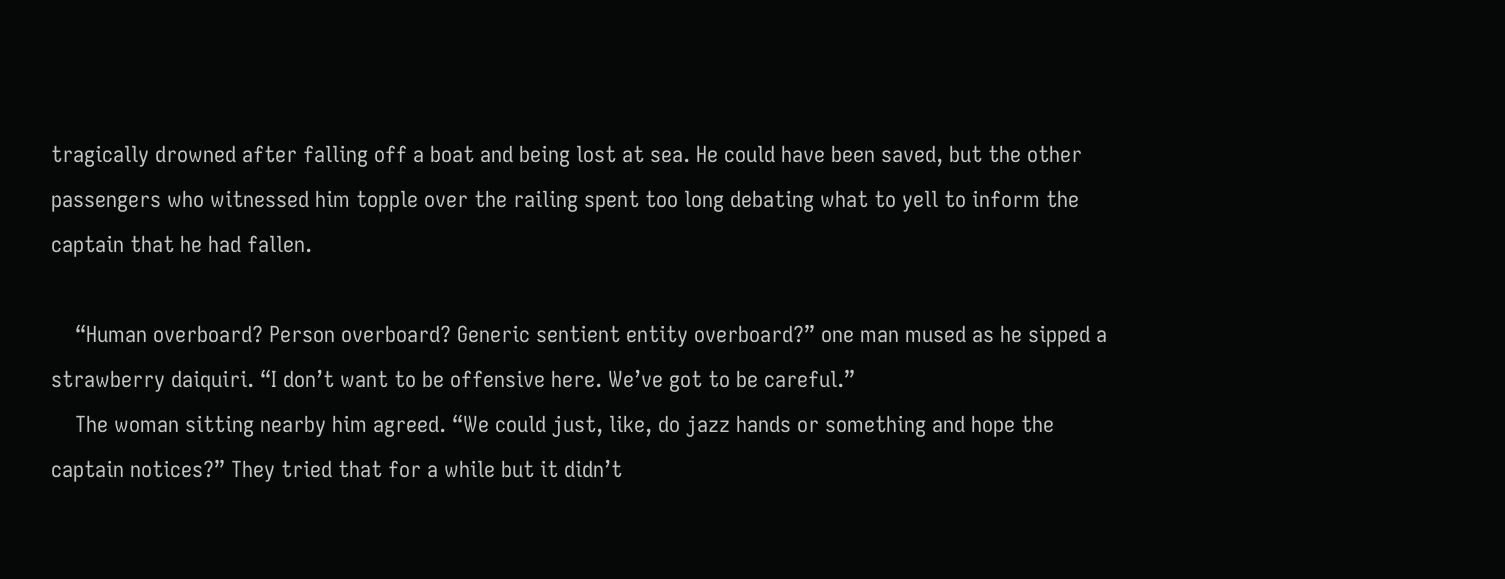tragically drowned after falling off a boat and being lost at sea. He could have been saved, but the other passengers who witnessed him topple over the railing spent too long debating what to yell to inform the captain that he had fallen.

    “Human overboard? Person overboard? Generic sentient entity overboard?” one man mused as he sipped a strawberry daiquiri. “I don’t want to be offensive here. We’ve got to be careful.”
    The woman sitting nearby him agreed. “We could just, like, do jazz hands or something and hope the captain notices?” They tried that for a while but it didn’t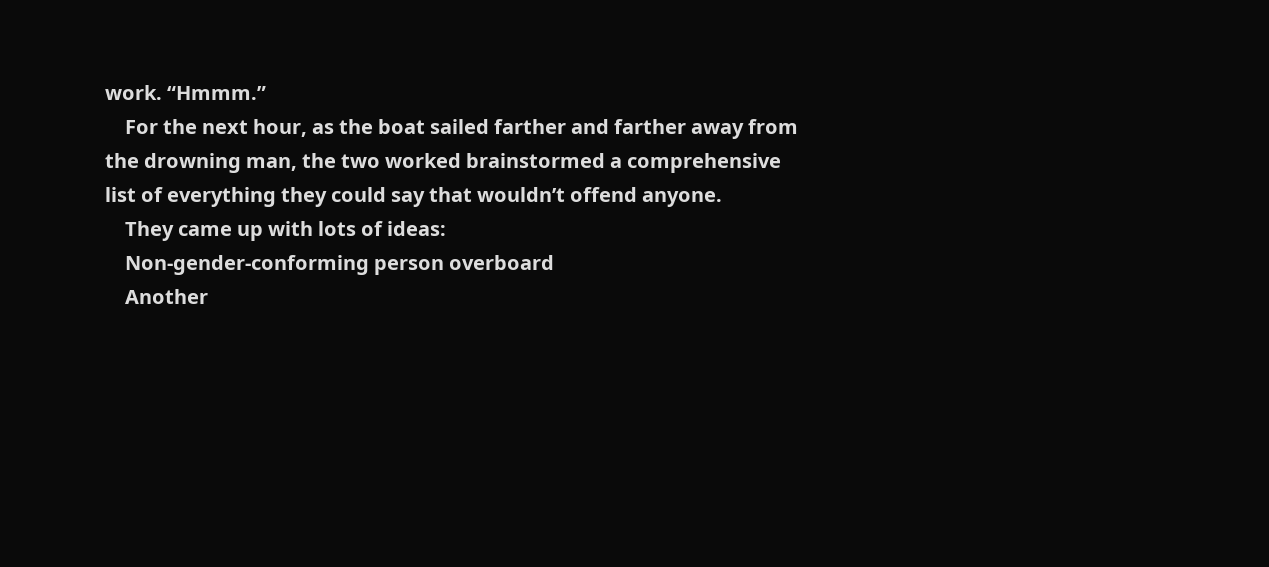work. “Hmmm.”
    For the next hour, as the boat sailed farther and farther away from the drowning man, the two worked brainstormed a comprehensive list of everything they could say that wouldn’t offend anyone.
    They came up with lots of ideas:
    Non-gender-conforming person overboard
    Another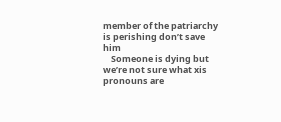member of the patriarchy is perishing don’t save him
    Someone is dying but we’re not sure what xis pronouns are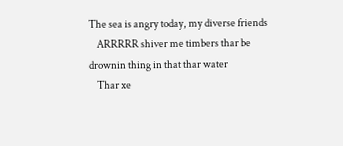The sea is angry today, my diverse friends
    ARRRRR shiver me timbers thar be drownin thing in that thar water
    Thar xe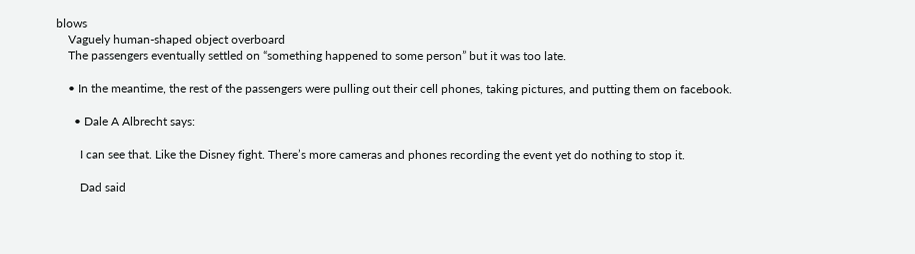blows
    Vaguely human-shaped object overboard
    The passengers eventually settled on “something happened to some person” but it was too late.

    • In the meantime, the rest of the passengers were pulling out their cell phones, taking pictures, and putting them on facebook.

      • Dale A Albrecht says:

        I can see that. Like the Disney fight. There’s more cameras and phones recording the event yet do nothing to stop it.

        Dad said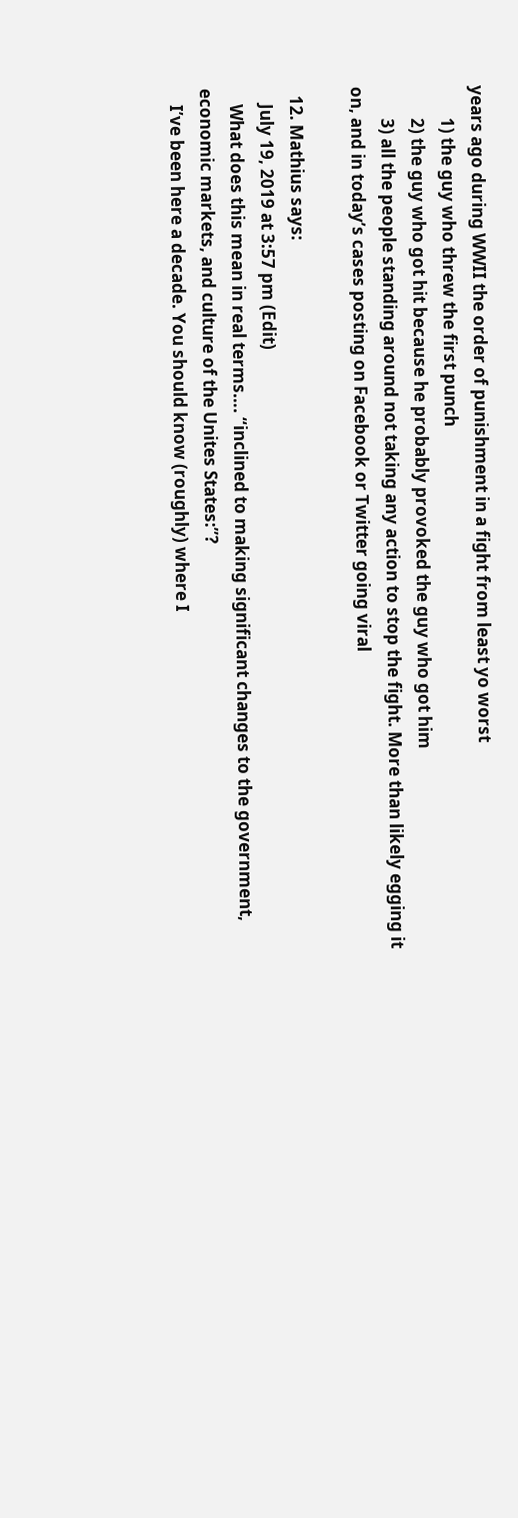years ago during WWII the order of punishment in a fight from least yo worst
        1) the guy who threw the first punch
        2) the guy who got hit because he probably provoked the guy who got him
        3) all the people standing around not taking any action to stop the fight. More than likely egging it on, and in today’s cases posting on Facebook or Twitter going viral

  12. Mathius says:
    July 19, 2019 at 3:57 pm (Edit)
    What does this mean in real terms…. “inclined to making significant changes to the government, economic markets, and culture of the Unites States:”?
    I’ve been here a decade. You should know (roughly) where I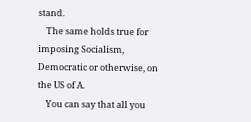stand.
    The same holds true for imposing Socialism, Democratic or otherwise, on the US of A.
    You can say that all you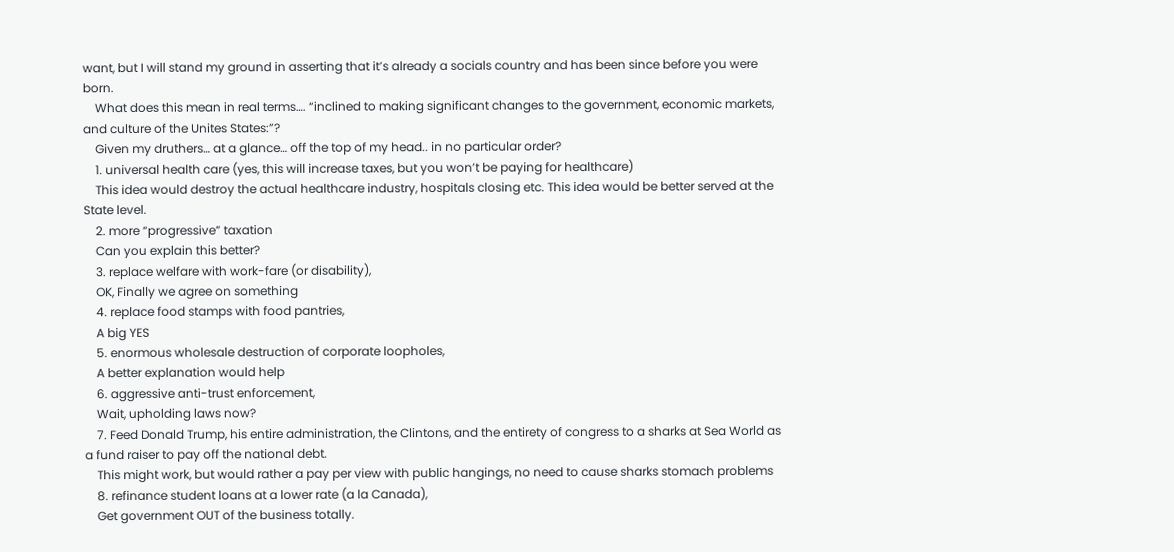want, but I will stand my ground in asserting that it’s already a socials country and has been since before you were born.
    What does this mean in real terms…. “inclined to making significant changes to the government, economic markets, and culture of the Unites States:”?
    Given my druthers… at a glance… off the top of my head.. in no particular order?
    1. universal health care (yes, this will increase taxes, but you won’t be paying for healthcare)
    This idea would destroy the actual healthcare industry, hospitals closing etc. This idea would be better served at the State level.
    2. more “progressive” taxation
    Can you explain this better?
    3. replace welfare with work-fare (or disability),
    OK, Finally we agree on something
    4. replace food stamps with food pantries,
    A big YES
    5. enormous wholesale destruction of corporate loopholes,
    A better explanation would help
    6. aggressive anti-trust enforcement,
    Wait, upholding laws now?
    7. Feed Donald Trump, his entire administration, the Clintons, and the entirety of congress to a sharks at Sea World as a fund raiser to pay off the national debt.
    This might work, but would rather a pay per view with public hangings, no need to cause sharks stomach problems
    8. refinance student loans at a lower rate (a la Canada),
    Get government OUT of the business totally.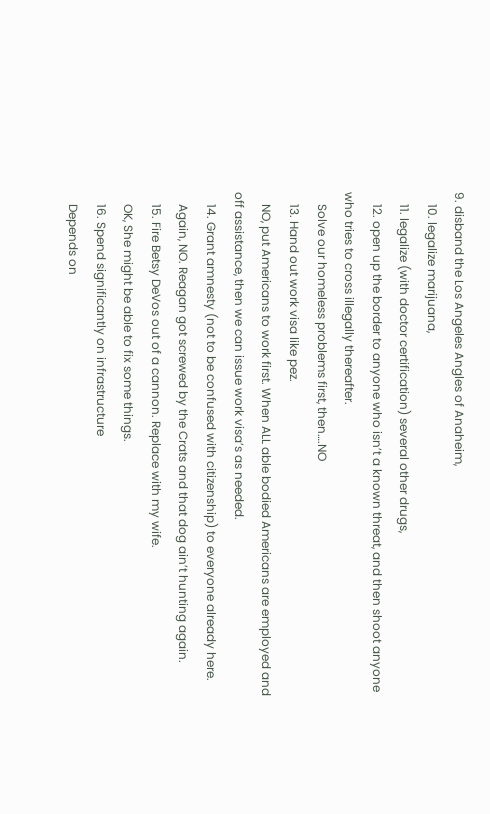9. disband the Los Angeles Angles of Anaheim,
    10. legalize marijuana,
    11. legalize (with doctor certification) several other drugs,
    12. open up the border to anyone who isn’t a known threat, and then shoot anyone who tries to cross illegally thereafter.
    Solve our homeless problems first, then….NO
    13. Hand out work visa like pez.
    NO, put Americans to work first. When ALL able bodied Americans are employed and off assistance, then we can issue work visa’s as needed.
    14. Grant amnesty (not to be confused with citizenship) to everyone already here.
    Again, NO. Reagan got screwed by the Crats and that dog ain’t hunting again.
    15. Fire Betsy DeVos out of a cannon. Replace with my wife.
    OK, She might be able to fix some things.
    16. Spend significantly on infrastructure
    Depends on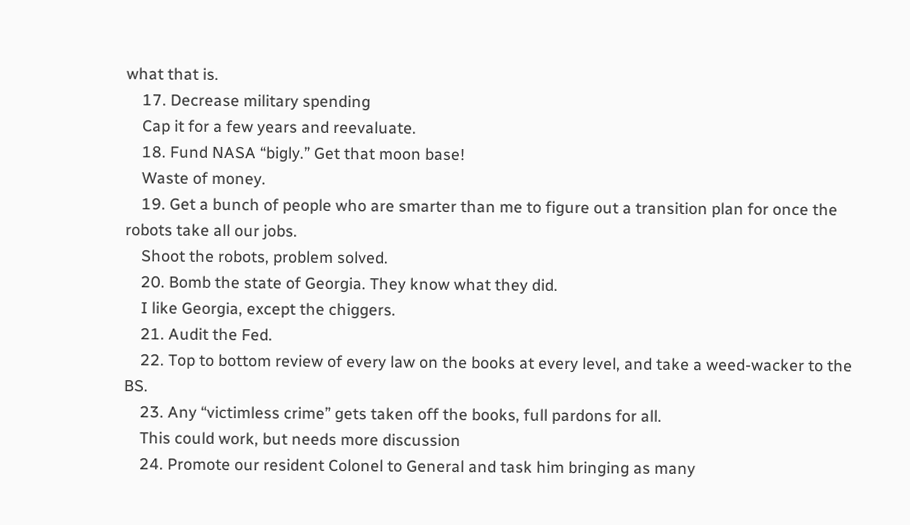what that is.
    17. Decrease military spending
    Cap it for a few years and reevaluate.
    18. Fund NASA “bigly.” Get that moon base!
    Waste of money.
    19. Get a bunch of people who are smarter than me to figure out a transition plan for once the robots take all our jobs.
    Shoot the robots, problem solved.
    20. Bomb the state of Georgia. They know what they did.
    I like Georgia, except the chiggers.
    21. Audit the Fed.
    22. Top to bottom review of every law on the books at every level, and take a weed-wacker to the BS.
    23. Any “victimless crime” gets taken off the books, full pardons for all.
    This could work, but needs more discussion
    24. Promote our resident Colonel to General and task him bringing as many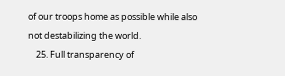of our troops home as possible while also not destabilizing the world.
    25. Full transparency of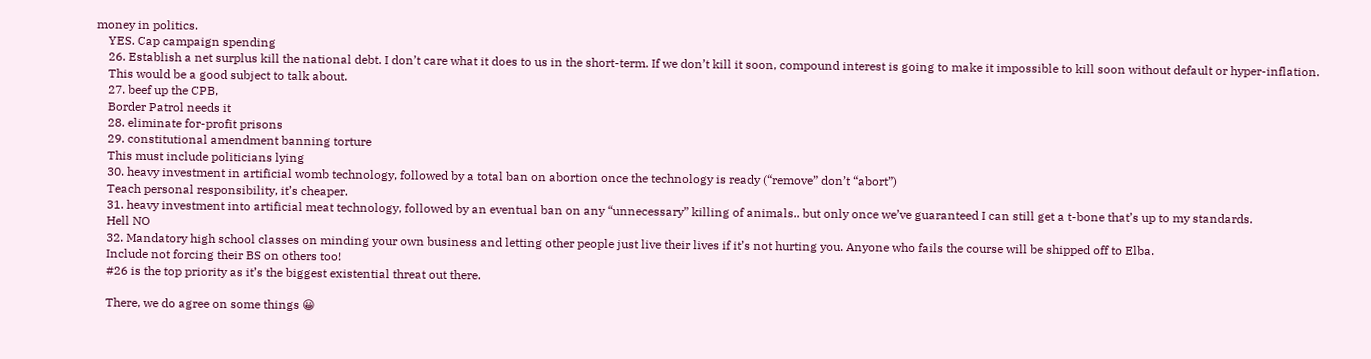money in politics.
    YES. Cap campaign spending
    26. Establish a net surplus kill the national debt. I don’t care what it does to us in the short-term. If we don’t kill it soon, compound interest is going to make it impossible to kill soon without default or hyper-inflation.
    This would be a good subject to talk about.
    27. beef up the CPB,
    Border Patrol needs it
    28. eliminate for-profit prisons
    29. constitutional amendment banning torture
    This must include politicians lying
    30. heavy investment in artificial womb technology, followed by a total ban on abortion once the technology is ready (“remove” don’t “abort”)
    Teach personal responsibility, it’s cheaper.
    31. heavy investment into artificial meat technology, followed by an eventual ban on any “unnecessary” killing of animals.. but only once we’ve guaranteed I can still get a t-bone that’s up to my standards.
    Hell NO
    32. Mandatory high school classes on minding your own business and letting other people just live their lives if it’s not hurting you. Anyone who fails the course will be shipped off to Elba.
    Include not forcing their BS on others too!
    #26 is the top priority as it’s the biggest existential threat out there.

    There, we do agree on some things 😀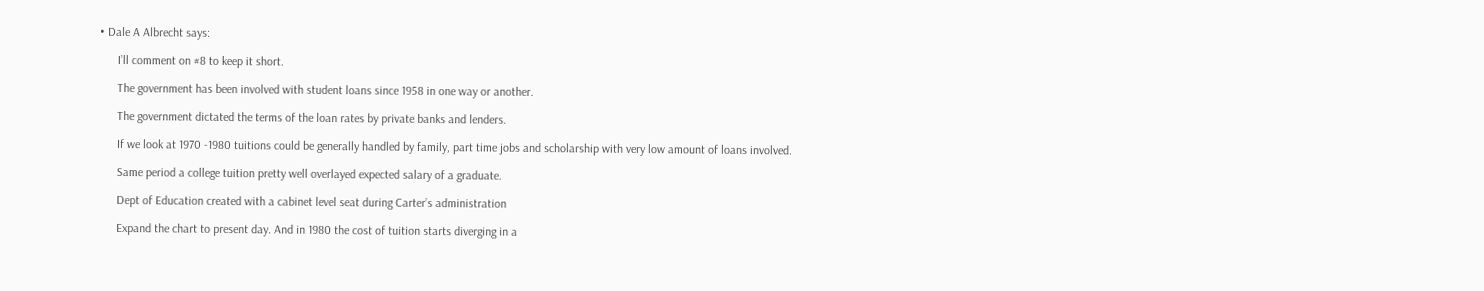• Dale A Albrecht says:

      I’ll comment on #8 to keep it short.

      The government has been involved with student loans since 1958 in one way or another.

      The government dictated the terms of the loan rates by private banks and lenders.

      If we look at 1970 -1980 tuitions could be generally handled by family, part time jobs and scholarship with very low amount of loans involved.

      Same period a college tuition pretty well overlayed expected salary of a graduate.

      Dept of Education created with a cabinet level seat during Carter’s administration

      Expand the chart to present day. And in 1980 the cost of tuition starts diverging in a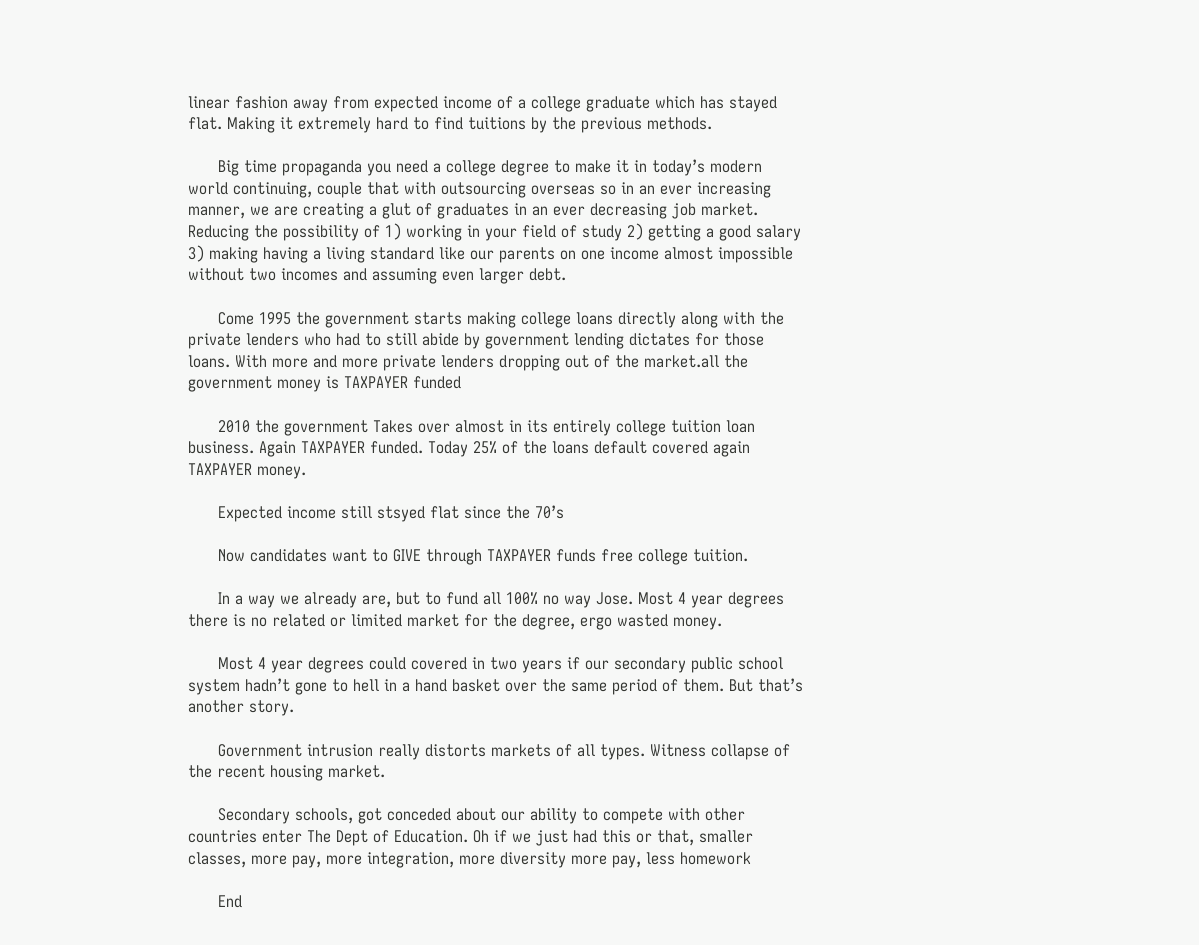linear fashion away from expected income of a college graduate which has stayed flat. Making it extremely hard to find tuitions by the previous methods.

      Big time propaganda you need a college degree to make it in today’s modern world continuing, couple that with outsourcing overseas so in an ever increasing manner, we are creating a glut of graduates in an ever decreasing job market. Reducing the possibility of 1) working in your field of study 2) getting a good salary 3) making having a living standard like our parents on one income almost impossible without two incomes and assuming even larger debt.

      Come 1995 the government starts making college loans directly along with the private lenders who had to still abide by government lending dictates for those loans. With more and more private lenders dropping out of the market.all the government money is TAXPAYER funded

      2010 the government Takes over almost in its entirely college tuition loan business. Again TAXPAYER funded. Today 25% of the loans default covered again TAXPAYER money.

      Expected income still stsyed flat since the 70’s

      Now candidates want to GIVE through TAXPAYER funds free college tuition.

      In a way we already are, but to fund all 100% no way Jose. Most 4 year degrees there is no related or limited market for the degree, ergo wasted money.

      Most 4 year degrees could covered in two years if our secondary public school system hadn’t gone to hell in a hand basket over the same period of them. But that’s another story.

      Government intrusion really distorts markets of all types. Witness collapse of the recent housing market.

      Secondary schools, got conceded about our ability to compete with other countries enter The Dept of Education. Oh if we just had this or that, smaller classes, more pay, more integration, more diversity more pay, less homework

      End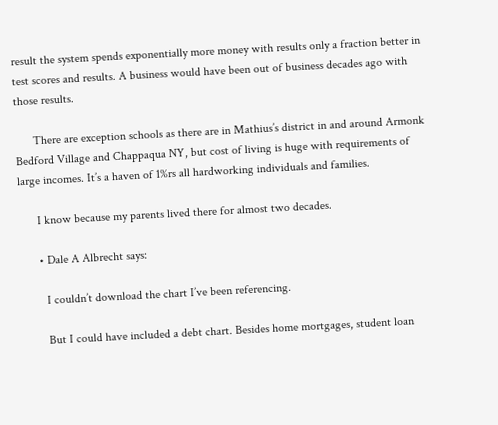result the system spends exponentially more money with results only a fraction better in test scores and results. A business would have been out of business decades ago with those results.

      There are exception schools as there are in Mathius’s district in and around Armonk Bedford Village and Chappaqua NY, but cost of living is huge with requirements of large incomes. It’s a haven of 1%rs all hardworking individuals and families.

      I know because my parents lived there for almost two decades.

      • Dale A Albrecht says:

        I couldn’t download the chart I’ve been referencing.

        But I could have included a debt chart. Besides home mortgages, student loan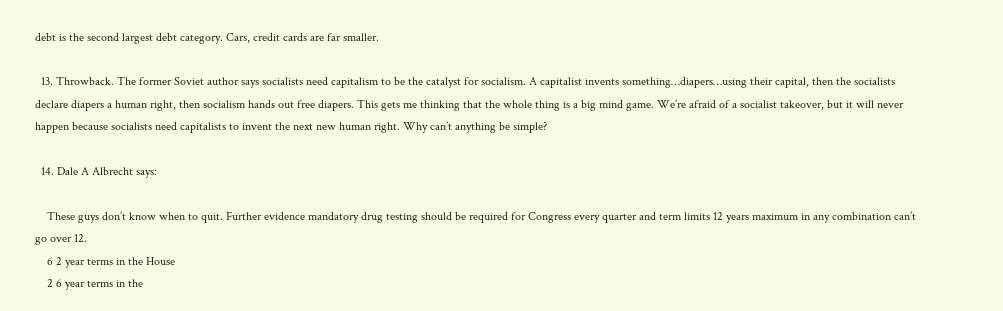debt is the second largest debt category. Cars, credit cards are far smaller.

  13. Throwback. The former Soviet author says socialists need capitalism to be the catalyst for socialism. A capitalist invents something…diapers…using their capital, then the socialists declare diapers a human right, then socialism hands out free diapers. This gets me thinking that the whole thing is a big mind game. We’re afraid of a socialist takeover, but it will never happen because socialists need capitalists to invent the next new human right. Why can’t anything be simple?

  14. Dale A Albrecht says:

    These guys don’t know when to quit. Further evidence mandatory drug testing should be required for Congress every quarter and term limits 12 years maximum in any combination can’t go over 12.
    6 2 year terms in the House
    2 6 year terms in the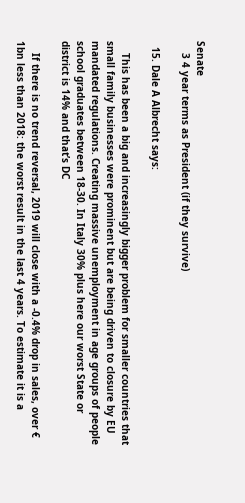Senate
    3 4 year terms as President (if they survive)

  15. Dale A Albrecht says:

    This has been a big and increasingly bigger problem for smaller countries that small family businesses were prominent but are being driven to closure by EU mandated regulations. Creating massive unemployment in age groups of people school graduates between 18-30. In Italy 30% plus here our worst State or district is 14% and that’s DC

    If there is no trend reversal, 2019 will close with a -0.4% drop in sales, over € 1bn less than 2018: the worst result in the last 4 years. To estimate it is a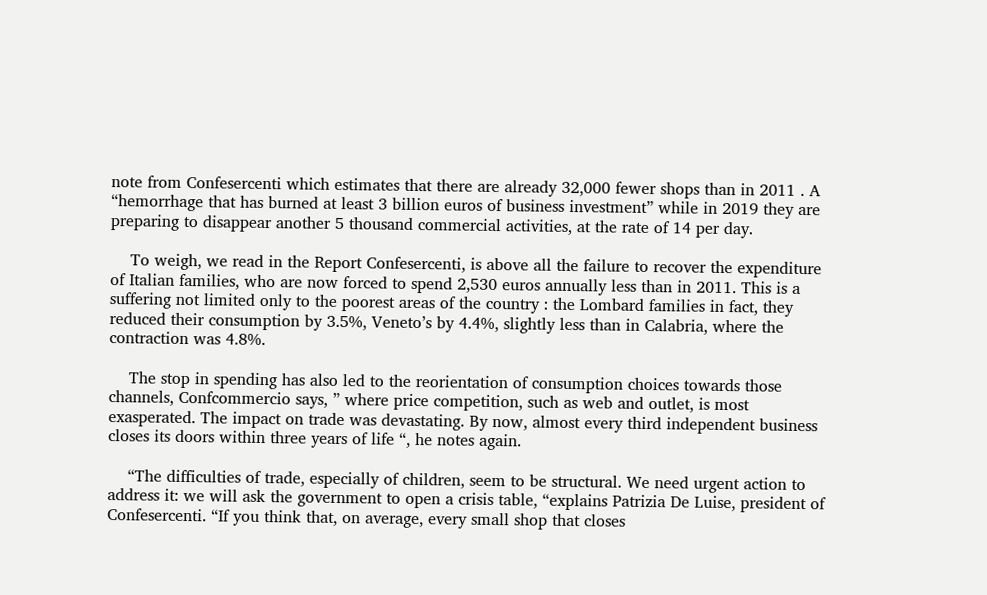note from Confesercenti which estimates that there are already 32,000 fewer shops than in 2011 . A “hemorrhage that has burned at least 3 billion euros of business investment” while in 2019 they are preparing to disappear another 5 thousand commercial activities, at the rate of 14 per day.

    To weigh, we read in the Report Confesercenti, is above all the failure to recover the expenditure of Italian families, who are now forced to spend 2,530 euros annually less than in 2011. This is a suffering not limited only to the poorest areas of the country : the Lombard families in fact, they reduced their consumption by 3.5%, Veneto’s by 4.4%, slightly less than in Calabria, where the contraction was 4.8%.

    The stop in spending has also led to the reorientation of consumption choices towards those channels, Confcommercio says, ” where price competition, such as web and outlet, is most exasperated. The impact on trade was devastating. By now, almost every third independent business closes its doors within three years of life “, he notes again.

    “The difficulties of trade, especially of children, seem to be structural. We need urgent action to address it: we will ask the government to open a crisis table, “explains Patrizia De Luise, president of Confesercenti. “If you think that, on average, every small shop that closes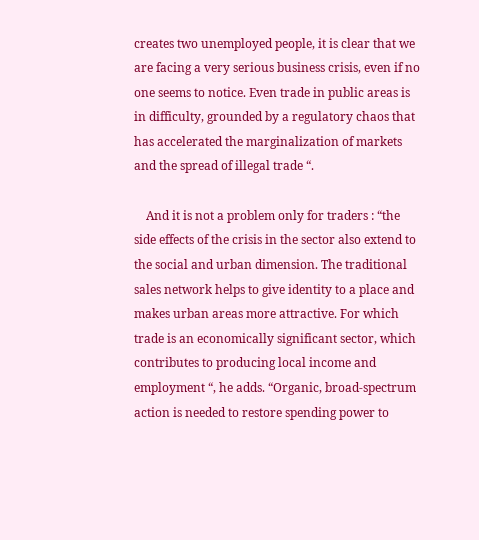creates two unemployed people, it is clear that we are facing a very serious business crisis, even if no one seems to notice. Even trade in public areas is in difficulty, grounded by a regulatory chaos that has accelerated the marginalization of markets and the spread of illegal trade “.

    And it is not a problem only for traders : “the side effects of the crisis in the sector also extend to the social and urban dimension. The traditional sales network helps to give identity to a place and makes urban areas more attractive. For which trade is an economically significant sector, which contributes to producing local income and employment “, he adds. “Organic, broad-spectrum action is needed to restore spending power to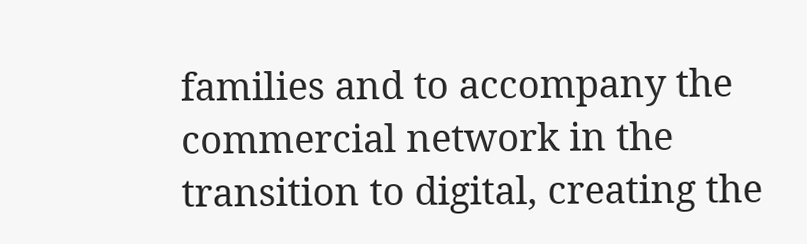families and to accompany the commercial network in the transition to digital, creating the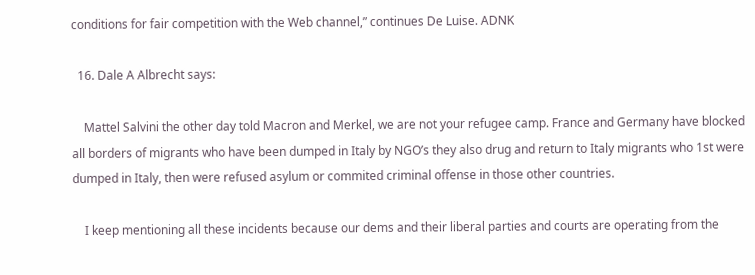conditions for fair competition with the Web channel,” continues De Luise. ADNK

  16. Dale A Albrecht says:

    Mattel Salvini the other day told Macron and Merkel, we are not your refugee camp. France and Germany have blocked all borders of migrants who have been dumped in Italy by NGO’s they also drug and return to Italy migrants who 1st were dumped in Italy, then were refused asylum or commited criminal offense in those other countries.

    I keep mentioning all these incidents because our dems and their liberal parties and courts are operating from the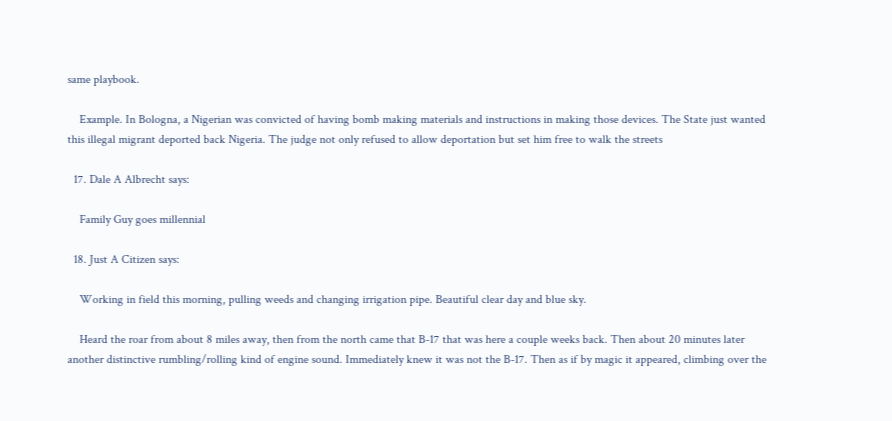same playbook.

    Example. In Bologna, a Nigerian was convicted of having bomb making materials and instructions in making those devices. The State just wanted this illegal migrant deported back Nigeria. The judge not only refused to allow deportation but set him free to walk the streets

  17. Dale A Albrecht says:

    Family Guy goes millennial

  18. Just A Citizen says:

    Working in field this morning, pulling weeds and changing irrigation pipe. Beautiful clear day and blue sky.

    Heard the roar from about 8 miles away, then from the north came that B-17 that was here a couple weeks back. Then about 20 minutes later another distinctive rumbling/rolling kind of engine sound. Immediately knew it was not the B-17. Then as if by magic it appeared, climbing over the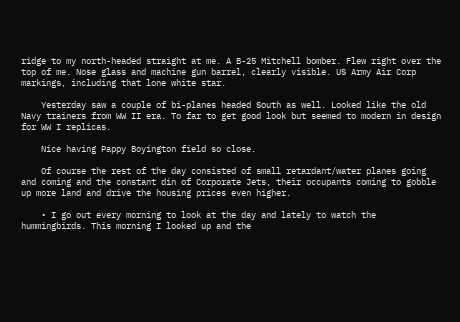ridge to my north-headed straight at me. A B-25 Mitchell bomber. Flew right over the top of me. Nose glass and machine gun barrel, clearly visible. US Army Air Corp markings, including that lone white star.

    Yesterday saw a couple of bi-planes headed South as well. Looked like the old Navy trainers from WW II era. To far to get good look but seemed to modern in design for WW I replicas.

    Nice having Pappy Boyington field so close.

    Of course the rest of the day consisted of small retardant/water planes going and coming and the constant din of Corporate Jets, their occupants coming to gobble up more land and drive the housing prices even higher.

    • I go out every morning to look at the day and lately to watch the hummingbirds. This morning I looked up and the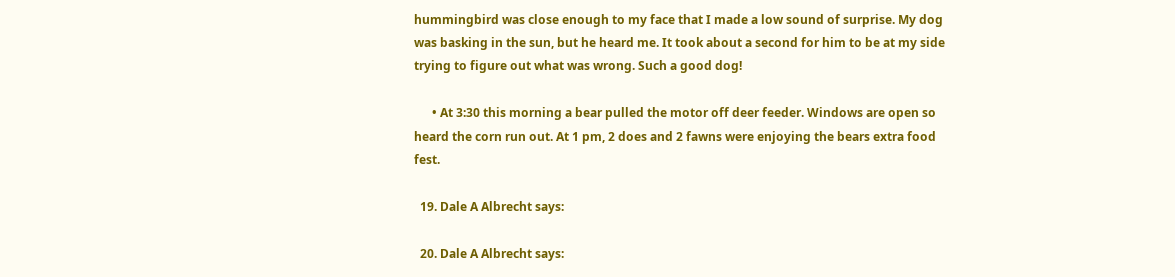hummingbird was close enough to my face that I made a low sound of surprise. My dog was basking in the sun, but he heard me. It took about a second for him to be at my side trying to figure out what was wrong. Such a good dog!

      • At 3:30 this morning a bear pulled the motor off deer feeder. Windows are open so heard the corn run out. At 1 pm, 2 does and 2 fawns were enjoying the bears extra food fest.

  19. Dale A Albrecht says:

  20. Dale A Albrecht says: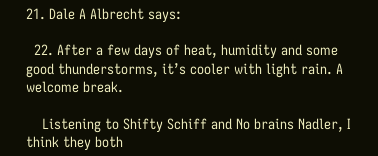21. Dale A Albrecht says:

  22. After a few days of heat, humidity and some good thunderstorms, it’s cooler with light rain. A welcome break.

    Listening to Shifty Schiff and No brains Nadler, I think they both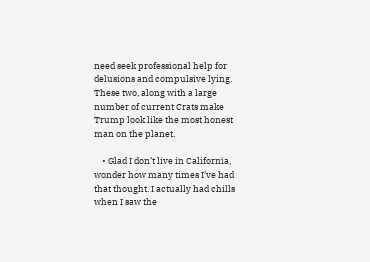need seek professional help for delusions and compulsive lying. These two, along with a large number of current Crats make Trump look like the most honest man on the planet.

    • Glad I don’t live in California, wonder how many times I’ve had that thought. I actually had chills when I saw the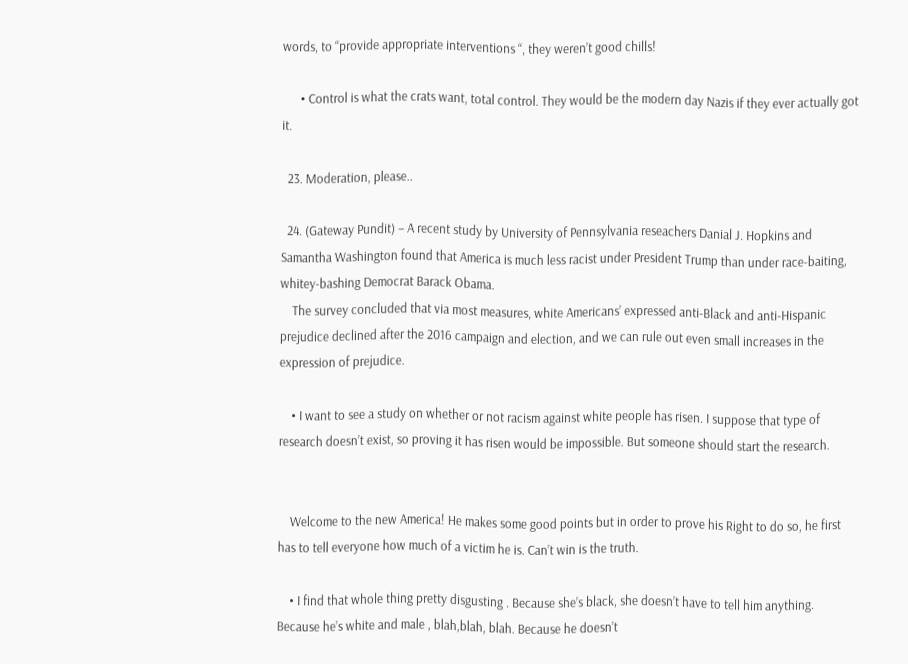words, to “provide appropriate interventions “, they weren’t good chills!

      • Control is what the crats want, total control. They would be the modern day Nazis if they ever actually got it.

  23. Moderation, please..

  24. (Gateway Pundit) – A recent study by University of Pennsylvania reseachers Danial J. Hopkins and Samantha Washington found that America is much less racist under President Trump than under race-baiting, whitey-bashing Democrat Barack Obama.
    The survey concluded that via most measures, white Americans’ expressed anti-Black and anti-Hispanic prejudice declined after the 2016 campaign and election, and we can rule out even small increases in the expression of prejudice.

    • I want to see a study on whether or not racism against white people has risen. I suppose that type of research doesn’t exist, so proving it has risen would be impossible. But someone should start the research.


    Welcome to the new America! He makes some good points but in order to prove his Right to do so, he first has to tell everyone how much of a victim he is. Can’t win is the truth.

    • I find that whole thing pretty disgusting . Because she’s black, she doesn’t have to tell him anything. Because he’s white and male , blah,blah, blah. Because he doesn’t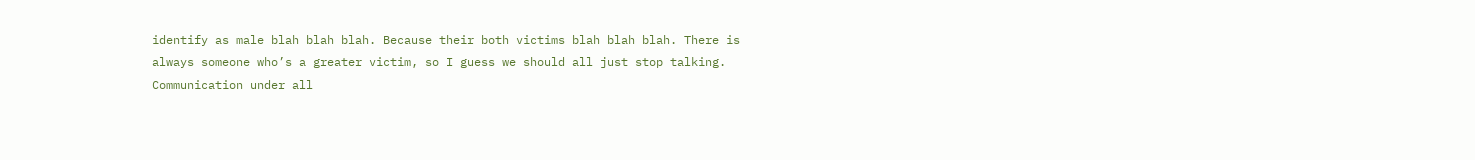identify as male blah blah blah. Because their both victims blah blah blah. There is always someone who’s a greater victim, so I guess we should all just stop talking. Communication under all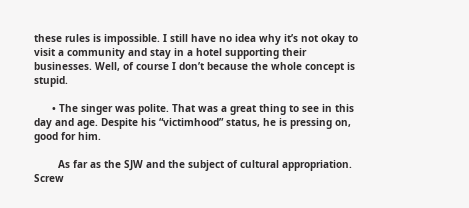these rules is impossible. I still have no idea why it’s not okay to visit a community and stay in a hotel supporting their businesses. Well, of course I don’t because the whole concept is stupid.

      • The singer was polite. That was a great thing to see in this day and age. Despite his “victimhood” status, he is pressing on, good for him.

        As far as the SJW and the subject of cultural appropriation. Screw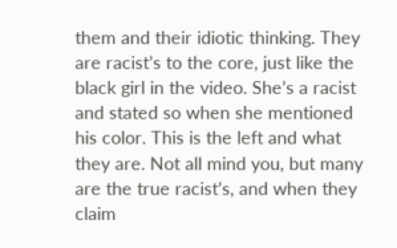them and their idiotic thinking. They are racist’s to the core, just like the black girl in the video. She’s a racist and stated so when she mentioned his color. This is the left and what they are. Not all mind you, but many are the true racist’s, and when they claim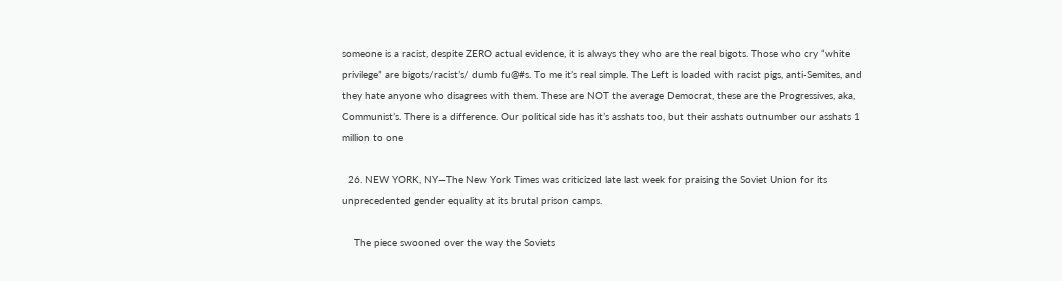someone is a racist, despite ZERO actual evidence, it is always they who are the real bigots. Those who cry “white privilege” are bigots/racist’s/ dumb fu@#s. To me it’s real simple. The Left is loaded with racist pigs, anti-Semites, and they hate anyone who disagrees with them. These are NOT the average Democrat, these are the Progressives, aka, Communist’s. There is a difference. Our political side has it’s asshats too, but their asshats outnumber our asshats 1 million to one

  26. NEW YORK, NY—The New York Times was criticized late last week for praising the Soviet Union for its unprecedented gender equality at its brutal prison camps.

    The piece swooned over the way the Soviets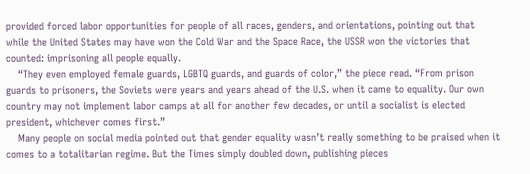provided forced labor opportunities for people of all races, genders, and orientations, pointing out that while the United States may have won the Cold War and the Space Race, the USSR won the victories that counted: imprisoning all people equally.
    “They even employed female guards, LGBTQ guards, and guards of color,” the piece read. “From prison guards to prisoners, the Soviets were years and years ahead of the U.S. when it came to equality. Our own country may not implement labor camps at all for another few decades, or until a socialist is elected president, whichever comes first.”
    Many people on social media pointed out that gender equality wasn’t really something to be praised when it comes to a totalitarian regime. But the Times simply doubled down, publishing pieces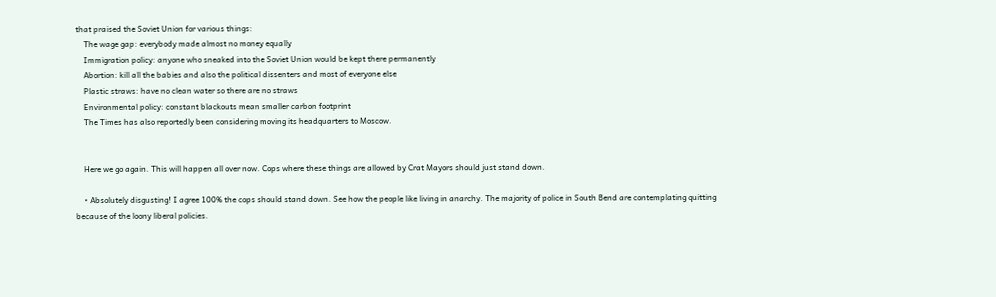that praised the Soviet Union for various things:
    The wage gap: everybody made almost no money equally
    Immigration policy: anyone who sneaked into the Soviet Union would be kept there permanently
    Abortion: kill all the babies and also the political dissenters and most of everyone else
    Plastic straws: have no clean water so there are no straws
    Environmental policy: constant blackouts mean smaller carbon footprint
    The Times has also reportedly been considering moving its headquarters to Moscow.


    Here we go again. This will happen all over now. Cops where these things are allowed by Crat Mayors should just stand down.

    • Absolutely disgusting! I agree 100% the cops should stand down. See how the people like living in anarchy. The majority of police in South Bend are contemplating quitting because of the loony liberal policies.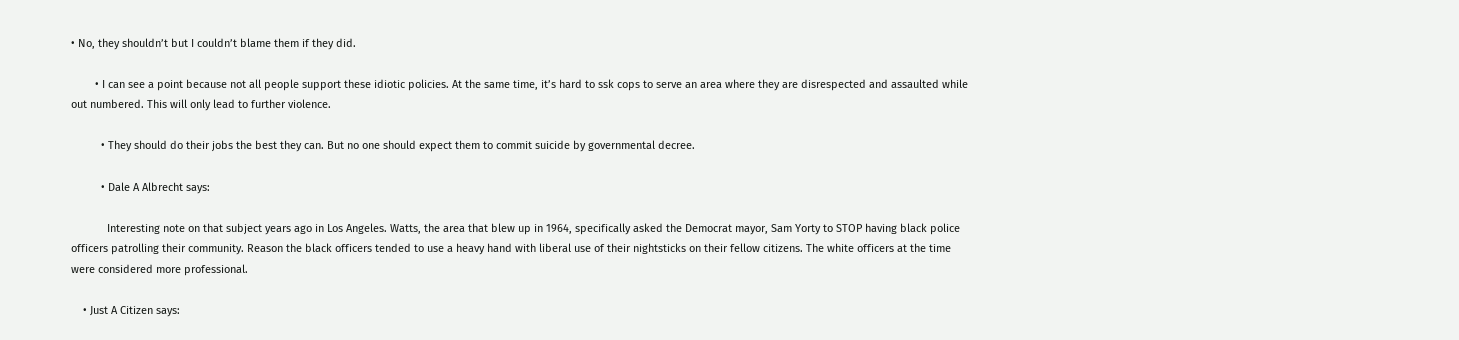• No, they shouldn’t but I couldn’t blame them if they did.

        • I can see a point because not all people support these idiotic policies. At the same time, it’s hard to ssk cops to serve an area where they are disrespected and assaulted while out numbered. This will only lead to further violence.

          • They should do their jobs the best they can. But no one should expect them to commit suicide by governmental decree.

          • Dale A Albrecht says:

            Interesting note on that subject years ago in Los Angeles. Watts, the area that blew up in 1964, specifically asked the Democrat mayor, Sam Yorty to STOP having black police officers patrolling their community. Reason the black officers tended to use a heavy hand with liberal use of their nightsticks on their fellow citizens. The white officers at the time were considered more professional.

    • Just A Citizen says: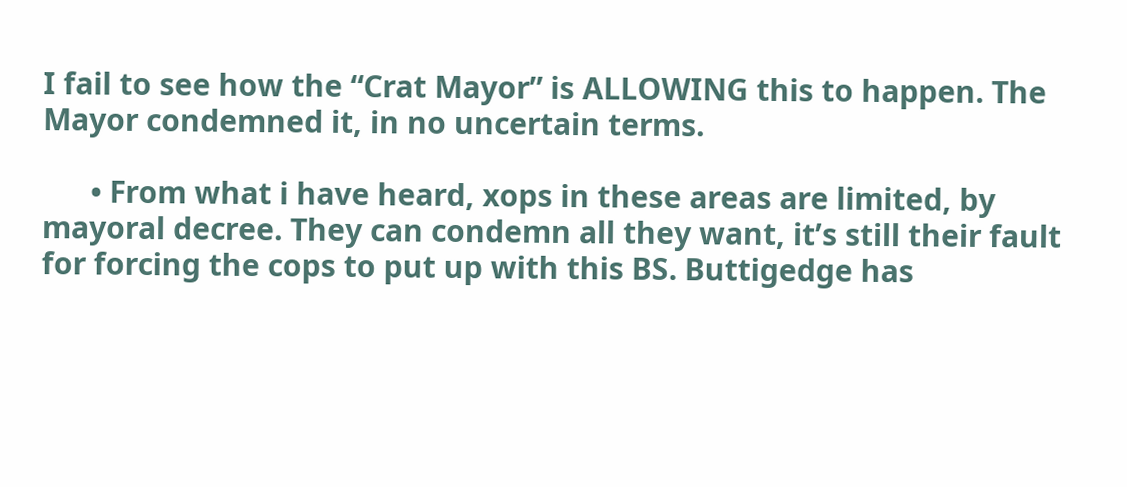I fail to see how the “Crat Mayor” is ALLOWING this to happen. The Mayor condemned it, in no uncertain terms.

      • From what i have heard, xops in these areas are limited, by mayoral decree. They can condemn all they want, it’s still their fault for forcing the cops to put up with this BS. Buttigedge has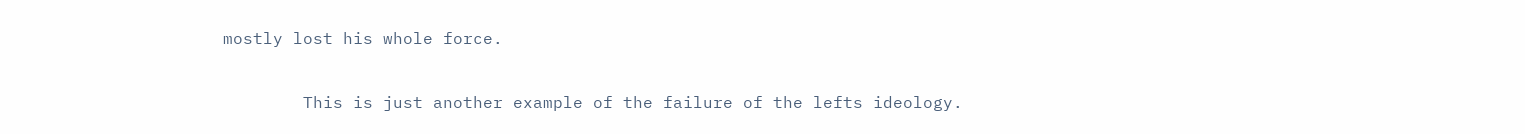mostly lost his whole force.

        This is just another example of the failure of the lefts ideology.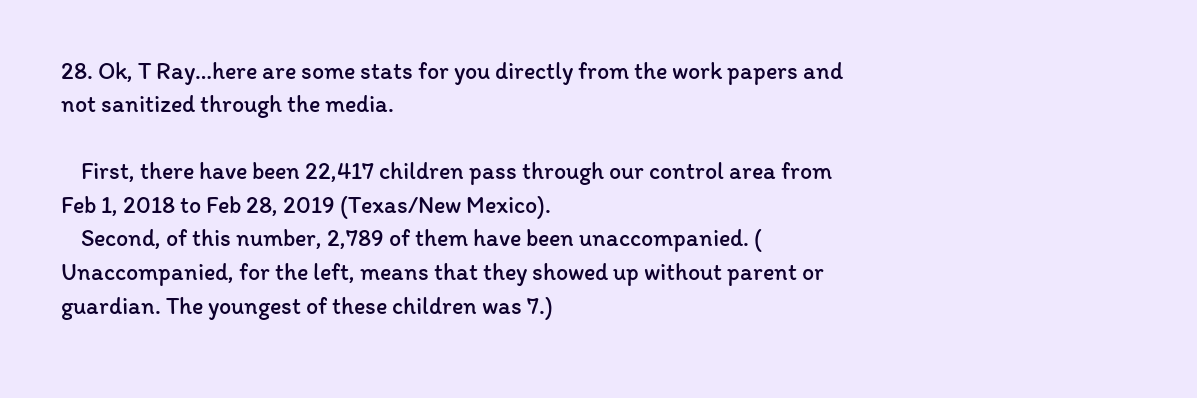28. Ok, T Ray…here are some stats for you directly from the work papers and not sanitized through the media.

    First, there have been 22,417 children pass through our control area from Feb 1, 2018 to Feb 28, 2019 (Texas/New Mexico).
    Second, of this number, 2,789 of them have been unaccompanied. ( Unaccompanied, for the left, means that they showed up without parent or guardian. The youngest of these children was 7.)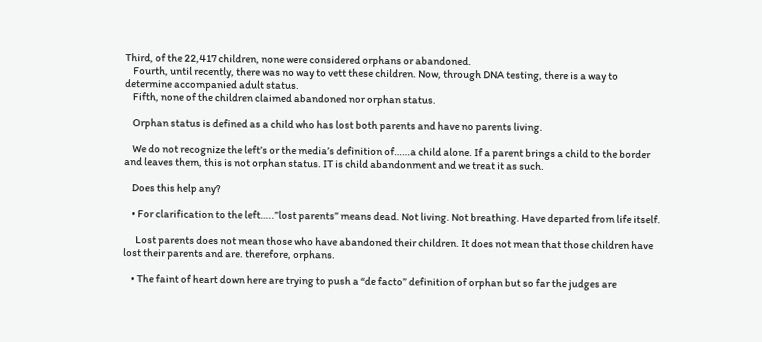Third, of the 22,417 children, none were considered orphans or abandoned.
    Fourth, until recently, there was no way to vett these children. Now, through DNA testing, there is a way to determine accompanied adult status.
    Fifth, none of the children claimed abandoned nor orphan status.

    Orphan status is defined as a child who has lost both parents and have no parents living.

    We do not recognize the left’s or the media’s definition of……a child alone. If a parent brings a child to the border and leaves them, this is not orphan status. IT is child abandonment and we treat it as such.

    Does this help any?

    • For clarification to the left…..”lost parents” means dead. Not living. Not breathing. Have departed from life itself.

      Lost parents does not mean those who have abandoned their children. It does not mean that those children have lost their parents and are. therefore, orphans.

    • The faint of heart down here are trying to push a “de facto” definition of orphan but so far the judges are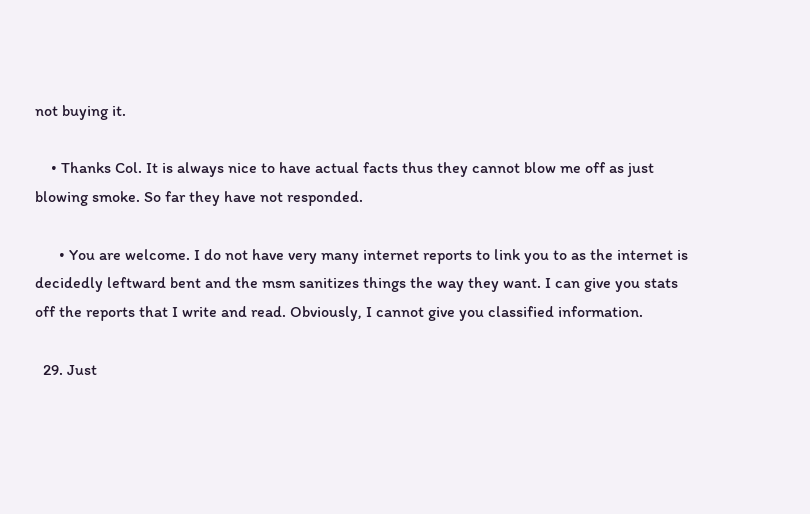not buying it.

    • Thanks Col. It is always nice to have actual facts thus they cannot blow me off as just blowing smoke. So far they have not responded.

      • You are welcome. I do not have very many internet reports to link you to as the internet is decidedly leftward bent and the msm sanitizes things the way they want. I can give you stats off the reports that I write and read. Obviously, I cannot give you classified information.

  29. Just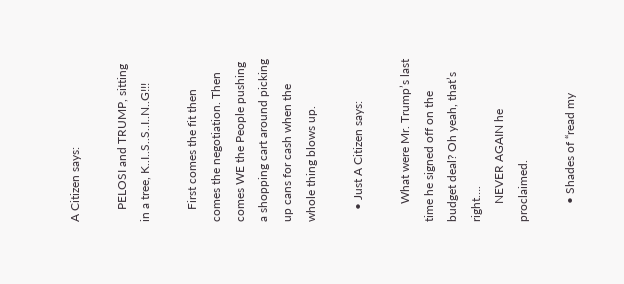A Citizen says:

    PELOSI and TRUMP, sitting in a tree, K..I..S..S..I..N..G!!!

    First comes the fit then comes the negotiation. Then comes WE the People pushing a shopping cart around picking up cans for cash when the whole thing blows up.

    • Just A Citizen says:

      What were Mr. Trump’s last time he signed off on the budget deal? Oh yeah, that’s right….
      NEVER AGAIN he proclaimed.

      • Shades of “read my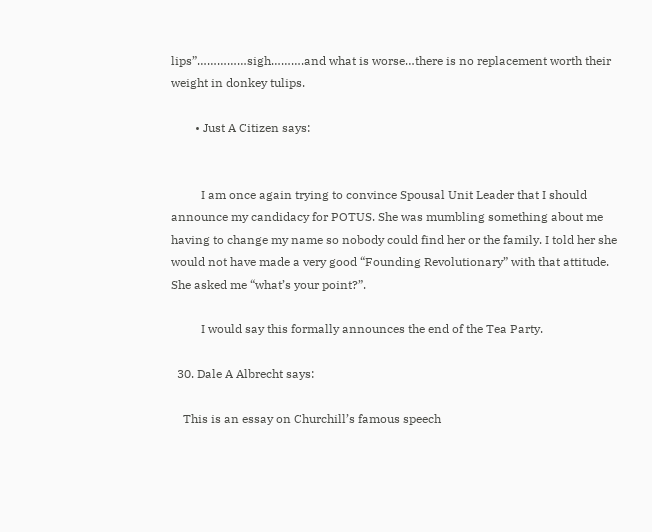lips”……………sigh……….and what is worse…there is no replacement worth their weight in donkey tulips.

        • Just A Citizen says:


          I am once again trying to convince Spousal Unit Leader that I should announce my candidacy for POTUS. She was mumbling something about me having to change my name so nobody could find her or the family. I told her she would not have made a very good “Founding Revolutionary” with that attitude. She asked me “what’s your point?”.

          I would say this formally announces the end of the Tea Party.

  30. Dale A Albrecht says:

    This is an essay on Churchill’s famous speech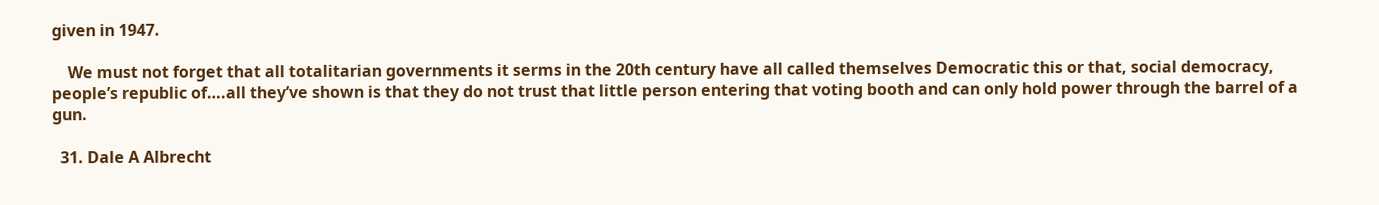given in 1947.

    We must not forget that all totalitarian governments it serms in the 20th century have all called themselves Democratic this or that, social democracy, people’s republic of….all they’ve shown is that they do not trust that little person entering that voting booth and can only hold power through the barrel of a gun.

  31. Dale A Albrecht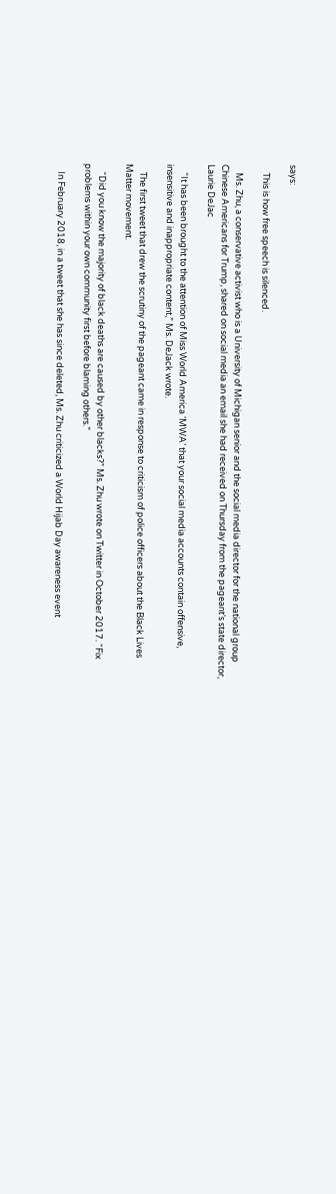says:

    This is how free speech is silenced.

    Ms. Zhu, a conservative activist who is a University of Michigan senior and the social media director for the national group Chinese Americans for Trump, shared on social media an email she had received on Thursday from the pageant’s state director, Laurie DeJac

    “It has been brought to the attention of Miss World America ‘MWA’ that your social media accounts contain offensive, insensitive and inappropriate content,” Ms. DeJack wrote.

    The first tweet that drew the scrutiny of the pageant came in response to criticism of police officers about the Black Lives Matter movement.

    “Did you know the majority of black deaths are caused by other blacks?” Ms. Zhu wrote on Twitter in October 2017. “Fix problems within your own community first before blaming others.”

    In February 2018, in a tweet that she has since deleted, Ms. Zhu criticized a World Hijab Day awareness event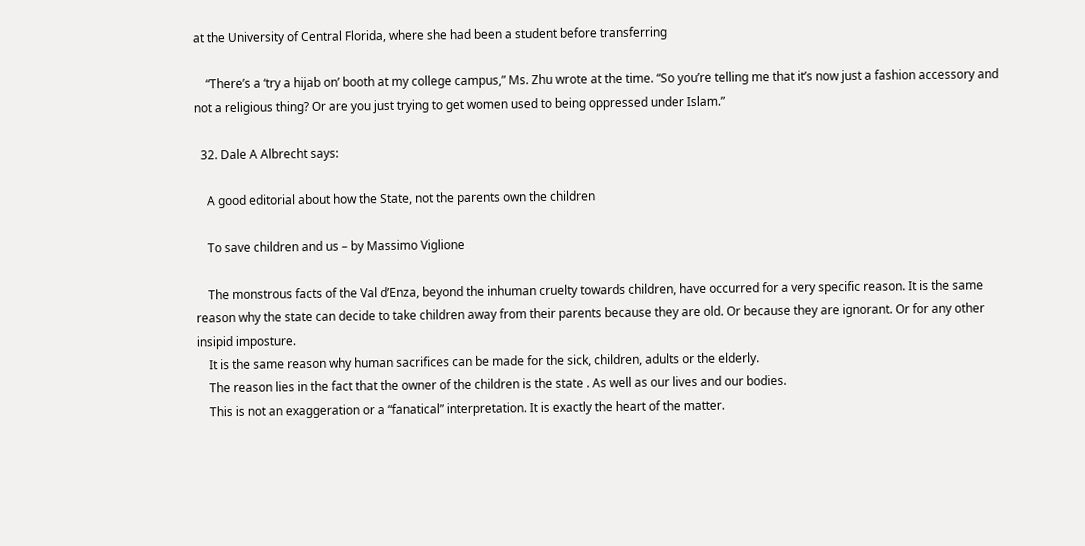at the University of Central Florida, where she had been a student before transferring

    “There’s a ‘try a hijab on’ booth at my college campus,” Ms. Zhu wrote at the time. “So you’re telling me that it’s now just a fashion accessory and not a religious thing? Or are you just trying to get women used to being oppressed under Islam.”

  32. Dale A Albrecht says:

    A good editorial about how the State, not the parents own the children

    To save children and us – by Massimo Viglione

    The monstrous facts of the Val d’Enza, beyond the inhuman cruelty towards children, have occurred for a very specific reason. It is the same reason why the state can decide to take children away from their parents because they are old. Or because they are ignorant. Or for any other insipid imposture.
    It is the same reason why human sacrifices can be made for the sick, children, adults or the elderly.
    The reason lies in the fact that the owner of the children is the state . As well as our lives and our bodies.
    This is not an exaggeration or a “fanatical” interpretation. It is exactly the heart of the matter.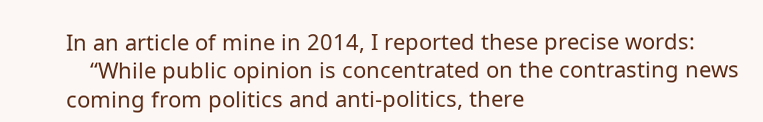In an article of mine in 2014, I reported these precise words:
    “While public opinion is concentrated on the contrasting news coming from politics and anti-politics, there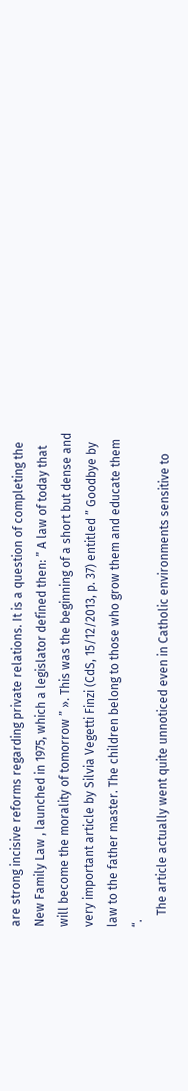are strong incisive reforms regarding private relations. It is a question of completing the New Family Law , launched in 1975, which a legislator defined then: ” A law of today that will become the morality of tomorrow ” ». This was the beginning of a short but dense and very important article by Silvia Vegetti Finzi (CdS, 15/12/2013, p. 37) entitled ” Goodbye by law to the father master. The children belong to those who grow them and educate them “.
    The article actually went quite unnoticed even in Catholic environments sensitive to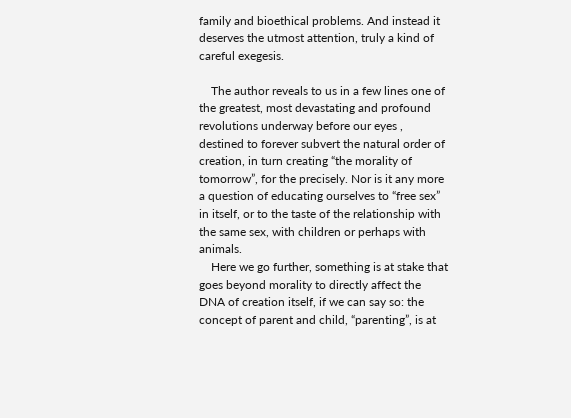family and bioethical problems. And instead it deserves the utmost attention, truly a kind of careful exegesis.

    The author reveals to us in a few lines one of the greatest, most devastating and profound revolutions underway before our eyes , destined to forever subvert the natural order of creation, in turn creating “the morality of tomorrow”, for the precisely. Nor is it any more a question of educating ourselves to “free sex” in itself, or to the taste of the relationship with the same sex, with children or perhaps with animals.
    Here we go further, something is at stake that goes beyond morality to directly affect the DNA of creation itself, if we can say so: the concept of parent and child, “parenting”, is at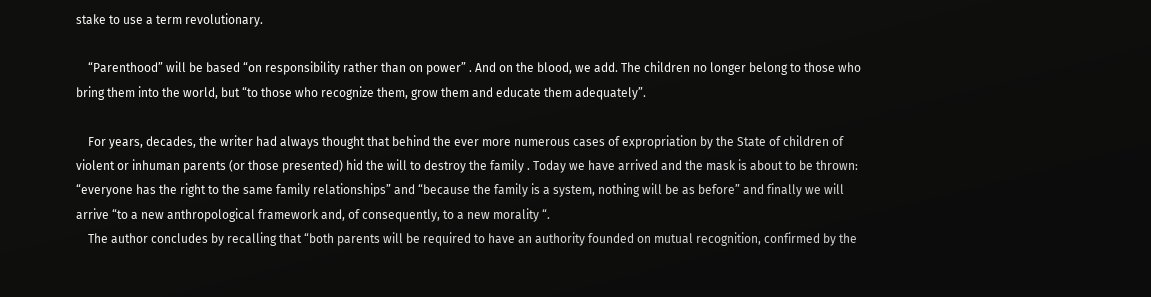stake to use a term revolutionary.

    “Parenthood” will be based “on responsibility rather than on power” . And on the blood, we add. The children no longer belong to those who bring them into the world, but “to those who recognize them, grow them and educate them adequately”.

    For years, decades, the writer had always thought that behind the ever more numerous cases of expropriation by the State of children of violent or inhuman parents (or those presented) hid the will to destroy the family . Today we have arrived and the mask is about to be thrown: “everyone has the right to the same family relationships” and “because the family is a system, nothing will be as before” and finally we will arrive “to a new anthropological framework and, of consequently, to a new morality “.
    The author concludes by recalling that “both parents will be required to have an authority founded on mutual recognition, confirmed by the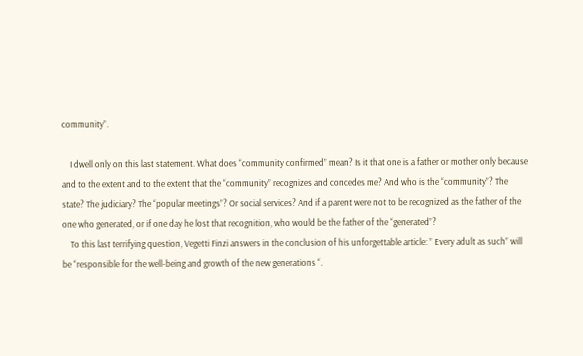community”.

    I dwell only on this last statement. What does “community confirmed” mean? Is it that one is a father or mother only because and to the extent and to the extent that the “community” recognizes and concedes me? And who is the “community”? The state? The judiciary? The “popular meetings”? Or social services? And if a parent were not to be recognized as the father of the one who generated, or if one day he lost that recognition, who would be the father of the “generated”?
    To this last terrifying question, Vegetti Finzi answers in the conclusion of his unforgettable article: ” Every adult as such” will be “responsible for the well-being and growth of the new generations “.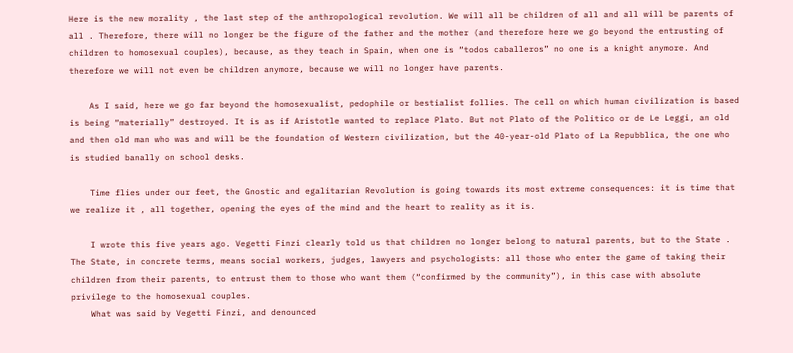Here is the new morality , the last step of the anthropological revolution. We will all be children of all and all will be parents of all . Therefore, there will no longer be the figure of the father and the mother (and therefore here we go beyond the entrusting of children to homosexual couples), because, as they teach in Spain, when one is “todos caballeros” no one is a knight anymore. And therefore we will not even be children anymore, because we will no longer have parents.

    As I said, here we go far beyond the homosexualist, pedophile or bestialist follies. The cell on which human civilization is based is being “materially” destroyed. It is as if Aristotle wanted to replace Plato. But not Plato of the Politico or de Le Leggi, an old and then old man who was and will be the foundation of Western civilization, but the 40-year-old Plato of La Repubblica, the one who is studied banally on school desks.

    Time flies under our feet, the Gnostic and egalitarian Revolution is going towards its most extreme consequences: it is time that we realize it , all together, opening the eyes of the mind and the heart to reality as it is.

    I wrote this five years ago. Vegetti Finzi clearly told us that children no longer belong to natural parents, but to the State . The State, in concrete terms, means social workers, judges, lawyers and psychologists: all those who enter the game of taking their children from their parents, to entrust them to those who want them (“confirmed by the community”), in this case with absolute privilege to the homosexual couples.
    What was said by Vegetti Finzi, and denounced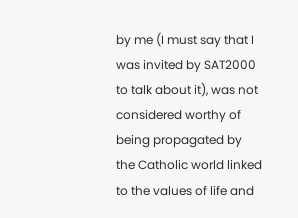by me (I must say that I was invited by SAT2000 to talk about it), was not considered worthy of being propagated by the Catholic world linked to the values of life and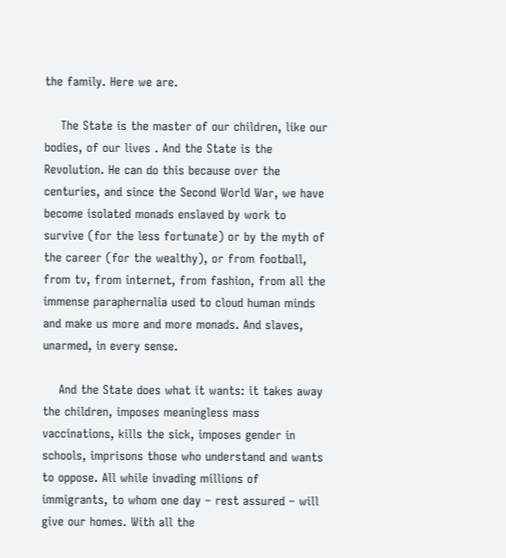the family. Here we are.

    The State is the master of our children, like our bodies, of our lives . And the State is the Revolution. He can do this because over the centuries, and since the Second World War, we have become isolated monads enslaved by work to survive (for the less fortunate) or by the myth of the career (for the wealthy), or from football, from tv, from internet, from fashion, from all the immense paraphernalia used to cloud human minds and make us more and more monads. And slaves, unarmed, in every sense.

    And the State does what it wants: it takes away the children, imposes meaningless mass vaccinations, kills the sick, imposes gender in schools, imprisons those who understand and wants to oppose. All while invading millions of immigrants, to whom one day – rest assured – will give our homes. With all the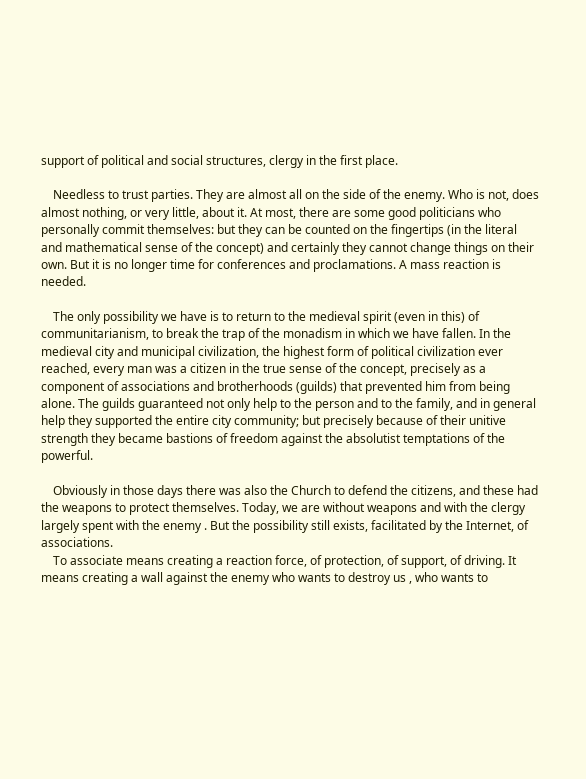support of political and social structures, clergy in the first place.

    Needless to trust parties. They are almost all on the side of the enemy. Who is not, does almost nothing, or very little, about it. At most, there are some good politicians who personally commit themselves: but they can be counted on the fingertips (in the literal and mathematical sense of the concept) and certainly they cannot change things on their own. But it is no longer time for conferences and proclamations. A mass reaction is needed.

    The only possibility we have is to return to the medieval spirit (even in this) of communitarianism, to break the trap of the monadism in which we have fallen. In the medieval city and municipal civilization, the highest form of political civilization ever reached, every man was a citizen in the true sense of the concept, precisely as a component of associations and brotherhoods (guilds) that prevented him from being alone. The guilds guaranteed not only help to the person and to the family, and in general help they supported the entire city community; but precisely because of their unitive strength they became bastions of freedom against the absolutist temptations of the powerful.

    Obviously in those days there was also the Church to defend the citizens, and these had the weapons to protect themselves. Today, we are without weapons and with the clergy largely spent with the enemy . But the possibility still exists, facilitated by the Internet, of associations.
    To associate means creating a reaction force, of protection, of support, of driving. It means creating a wall against the enemy who wants to destroy us , who wants to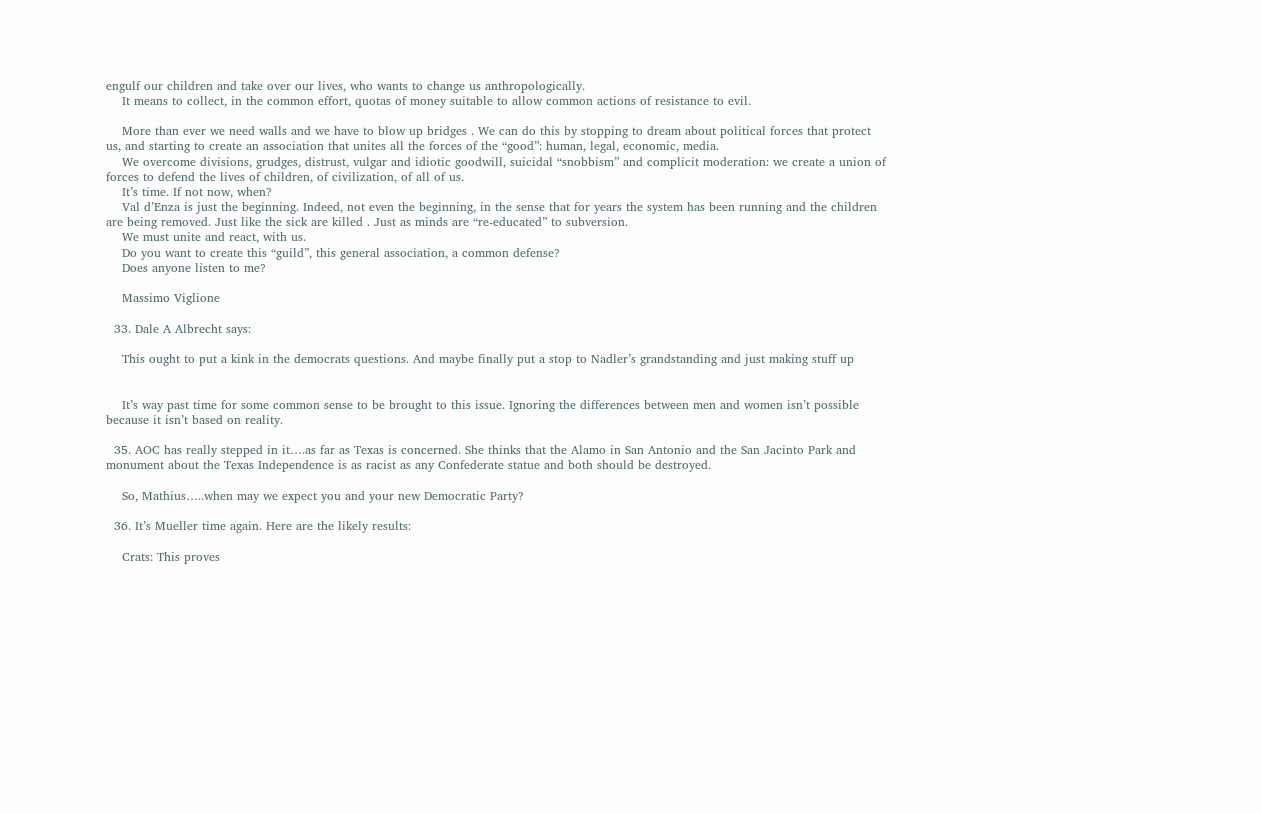engulf our children and take over our lives, who wants to change us anthropologically.
    It means to collect, in the common effort, quotas of money suitable to allow common actions of resistance to evil.

    More than ever we need walls and we have to blow up bridges . We can do this by stopping to dream about political forces that protect us, and starting to create an association that unites all the forces of the “good”: human, legal, economic, media.
    We overcome divisions, grudges, distrust, vulgar and idiotic goodwill, suicidal “snobbism” and complicit moderation: we create a union of forces to defend the lives of children, of civilization, of all of us.
    It’s time. If not now, when?
    Val d’Enza is just the beginning. Indeed, not even the beginning, in the sense that for years the system has been running and the children are being removed. Just like the sick are killed . Just as minds are “re-educated” to subversion.
    We must unite and react, with us.
    Do you want to create this “guild”, this general association, a common defense?
    Does anyone listen to me?

    Massimo Viglione

  33. Dale A Albrecht says:

    This ought to put a kink in the democrats questions. And maybe finally put a stop to Nadler’s grandstanding and just making stuff up


    It’s way past time for some common sense to be brought to this issue. Ignoring the differences between men and women isn’t possible because it isn’t based on reality.

  35. AOC has really stepped in it….as far as Texas is concerned. She thinks that the Alamo in San Antonio and the San Jacinto Park and monument about the Texas Independence is as racist as any Confederate statue and both should be destroyed.

    So, Mathius…..when may we expect you and your new Democratic Party?

  36. It’s Mueller time again. Here are the likely results:

    Crats: This proves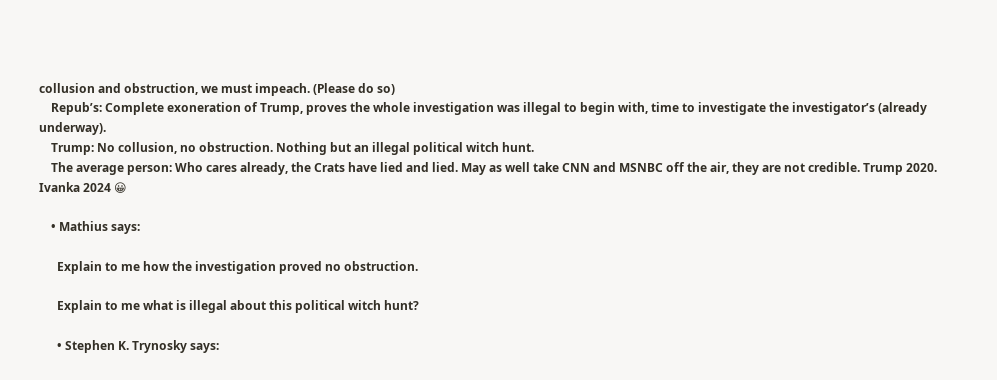collusion and obstruction, we must impeach. (Please do so)
    Repub’s: Complete exoneration of Trump, proves the whole investigation was illegal to begin with, time to investigate the investigator’s (already underway).
    Trump: No collusion, no obstruction. Nothing but an illegal political witch hunt.
    The average person: Who cares already, the Crats have lied and lied. May as well take CNN and MSNBC off the air, they are not credible. Trump 2020. Ivanka 2024 😀

    • Mathius says:

      Explain to me how the investigation proved no obstruction.

      Explain to me what is illegal about this political witch hunt?

      • Stephen K. Trynosky says: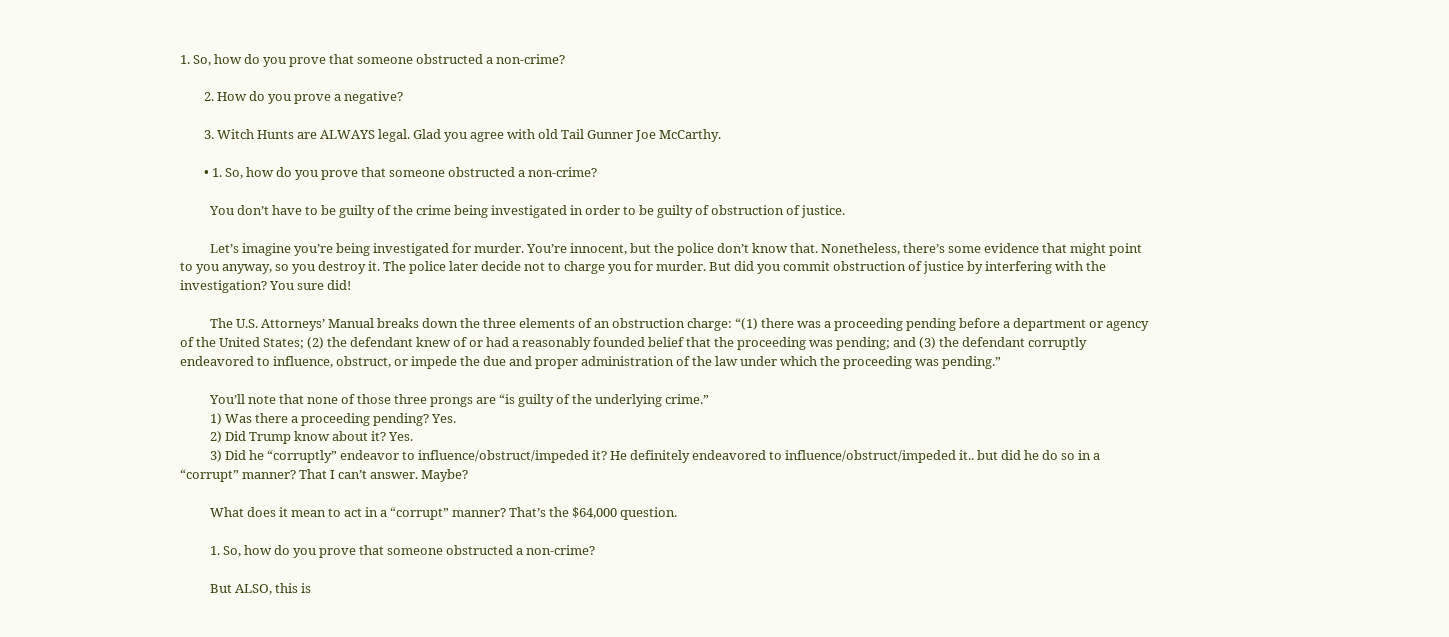1. So, how do you prove that someone obstructed a non-crime?

        2. How do you prove a negative?

        3. Witch Hunts are ALWAYS legal. Glad you agree with old Tail Gunner Joe McCarthy.

        • 1. So, how do you prove that someone obstructed a non-crime?

          You don’t have to be guilty of the crime being investigated in order to be guilty of obstruction of justice.

          Let’s imagine you’re being investigated for murder. You’re innocent, but the police don’t know that. Nonetheless, there’s some evidence that might point to you anyway, so you destroy it. The police later decide not to charge you for murder. But did you commit obstruction of justice by interfering with the investigation? You sure did!

          The U.S. Attorneys’ Manual breaks down the three elements of an obstruction charge: “(1) there was a proceeding pending before a department or agency of the United States; (2) the defendant knew of or had a reasonably founded belief that the proceeding was pending; and (3) the defendant corruptly endeavored to influence, obstruct, or impede the due and proper administration of the law under which the proceeding was pending.”

          You’ll note that none of those three prongs are “is guilty of the underlying crime.”
          1) Was there a proceeding pending? Yes.
          2) Did Trump know about it? Yes.
          3) Did he “corruptly” endeavor to influence/obstruct/impeded it? He definitely endeavored to influence/obstruct/impeded it.. but did he do so in a “corrupt” manner? That I can’t answer. Maybe?

          What does it mean to act in a “corrupt” manner? That’s the $64,000 question.

          1. So, how do you prove that someone obstructed a non-crime?

          But ALSO, this is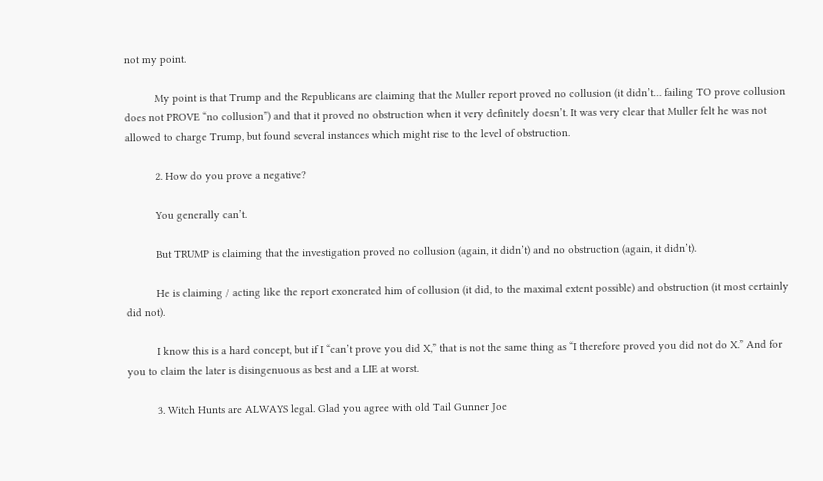not my point.

          My point is that Trump and the Republicans are claiming that the Muller report proved no collusion (it didn’t… failing TO prove collusion does not PROVE “no collusion”) and that it proved no obstruction when it very definitely doesn’t. It was very clear that Muller felt he was not allowed to charge Trump, but found several instances which might rise to the level of obstruction.

          2. How do you prove a negative?

          You generally can’t.

          But TRUMP is claiming that the investigation proved no collusion (again, it didn’t) and no obstruction (again, it didn’t).

          He is claiming / acting like the report exonerated him of collusion (it did, to the maximal extent possible) and obstruction (it most certainly did not).

          I know this is a hard concept, but if I “can’t prove you did X,” that is not the same thing as “I therefore proved you did not do X.” And for you to claim the later is disingenuous as best and a LIE at worst.

          3. Witch Hunts are ALWAYS legal. Glad you agree with old Tail Gunner Joe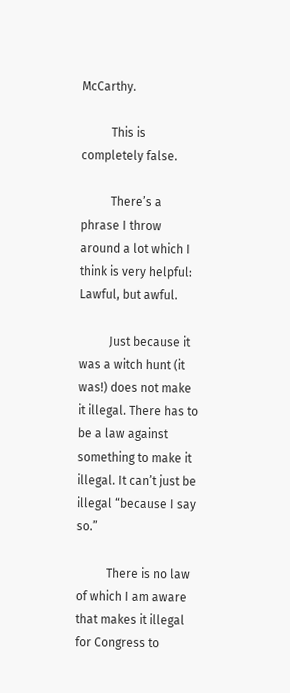McCarthy.

          This is completely false.

          There’s a phrase I throw around a lot which I think is very helpful: Lawful, but awful.

          Just because it was a witch hunt (it was!) does not make it illegal. There has to be a law against something to make it illegal. It can’t just be illegal “because I say so.”

          There is no law of which I am aware that makes it illegal for Congress to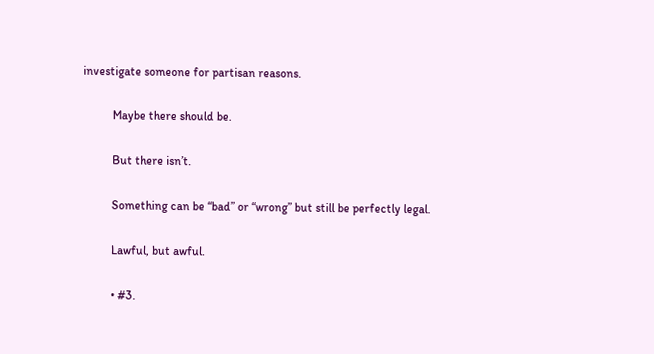investigate someone for partisan reasons.

          Maybe there should be.

          But there isn’t.

          Something can be “bad” or “wrong” but still be perfectly legal.

          Lawful, but awful.

          • #3.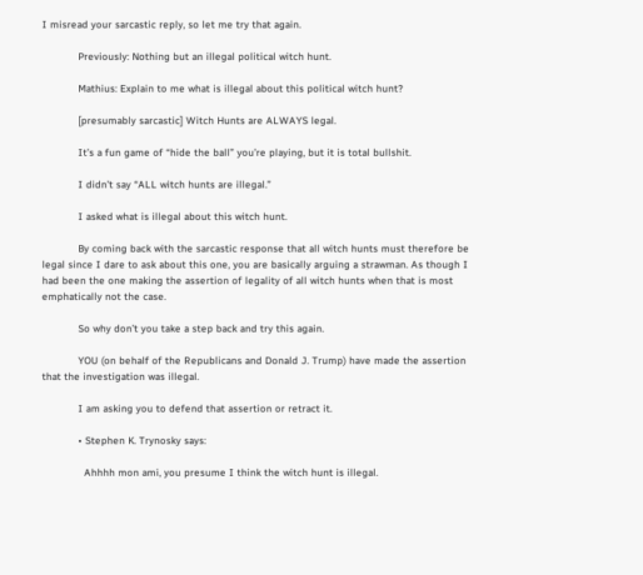I misread your sarcastic reply, so let me try that again.

            Previously: Nothing but an illegal political witch hunt.

            Mathius: Explain to me what is illegal about this political witch hunt?

            [presumably sarcastic] Witch Hunts are ALWAYS legal.

            It’s a fun game of “hide the ball” you’re playing, but it is total bullshit.

            I didn’t say “ALL witch hunts are illegal.”

            I asked what is illegal about this witch hunt.

            By coming back with the sarcastic response that all witch hunts must therefore be legal since I dare to ask about this one, you are basically arguing a strawman. As though I had been the one making the assertion of legality of all witch hunts when that is most emphatically not the case.

            So why don’t you take a step back and try this again.

            YOU (on behalf of the Republicans and Donald J. Trump) have made the assertion that the investigation was illegal.

            I am asking you to defend that assertion or retract it.

            • Stephen K. Trynosky says:

              Ahhhh mon ami, you presume I think the witch hunt is illegal.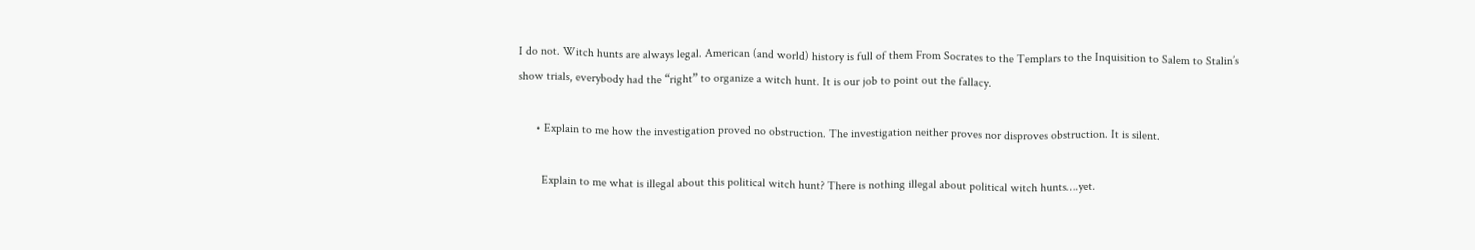I do not. Witch hunts are always legal. American (and world) history is full of them From Socrates to the Templars to the Inquisition to Salem to Stalin’s show trials, everybody had the “right” to organize a witch hunt. It is our job to point out the fallacy.

      • Explain to me how the investigation proved no obstruction. The investigation neither proves nor disproves obstruction. It is silent.

        Explain to me what is illegal about this political witch hunt? There is nothing illegal about political witch hunts….yet.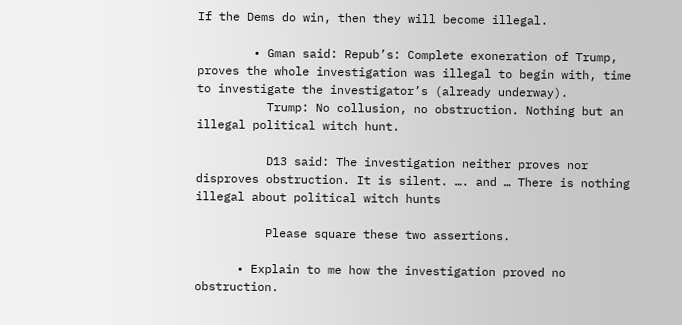If the Dems do win, then they will become illegal.

        • Gman said: Repub’s: Complete exoneration of Trump, proves the whole investigation was illegal to begin with, time to investigate the investigator’s (already underway).
          Trump: No collusion, no obstruction. Nothing but an illegal political witch hunt.

          D13 said: The investigation neither proves nor disproves obstruction. It is silent. …. and … There is nothing illegal about political witch hunts

          Please square these two assertions.

      • Explain to me how the investigation proved no obstruction.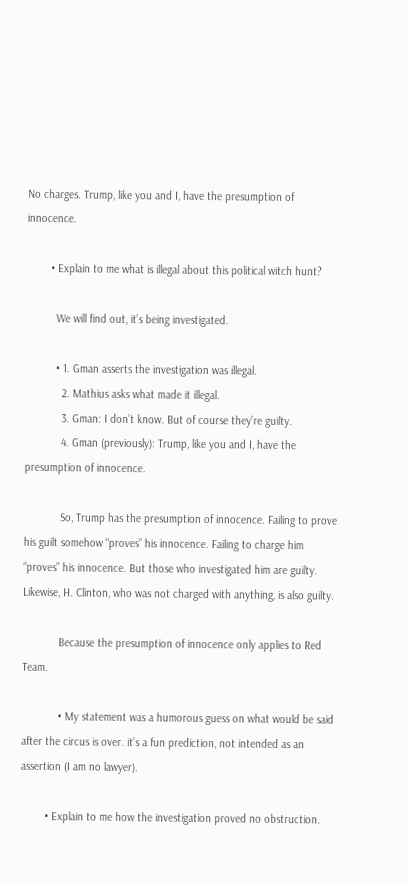No charges. Trump, like you and I, have the presumption of innocence.

        • Explain to me what is illegal about this political witch hunt?

          We will find out, it’s being investigated.

          • 1. Gman asserts the investigation was illegal.
            2. Mathius asks what made it illegal.
            3. Gman: I don’t know. But of course they’re guilty.
            4. Gman (previously): Trump, like you and I, have the presumption of innocence.

            So, Trump has the presumption of innocence. Failing to prove his guilt somehow “proves” his innocence. Failing to charge him “proves” his innocence. But those who investigated him are guilty. Likewise, H. Clinton, who was not charged with anything, is also guilty.

            Because the presumption of innocence only applies to Red Team.

            • My statement was a humorous guess on what would be said after the circus is over. it’s a fun prediction, not intended as an assertion (I am no lawyer).

        • Explain to me how the investigation proved no obstruction.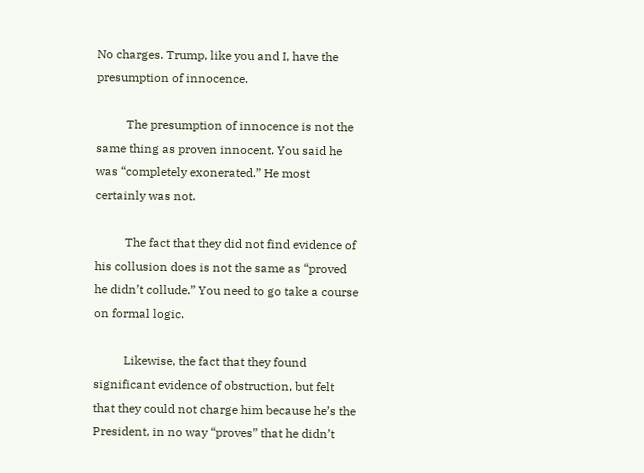No charges. Trump, like you and I, have the presumption of innocence.

          The presumption of innocence is not the same thing as proven innocent. You said he was “completely exonerated.” He most certainly was not.

          The fact that they did not find evidence of his collusion does is not the same as “proved he didn’t collude.” You need to go take a course on formal logic.

          Likewise, the fact that they found significant evidence of obstruction, but felt that they could not charge him because he’s the President, in no way “proves” that he didn’t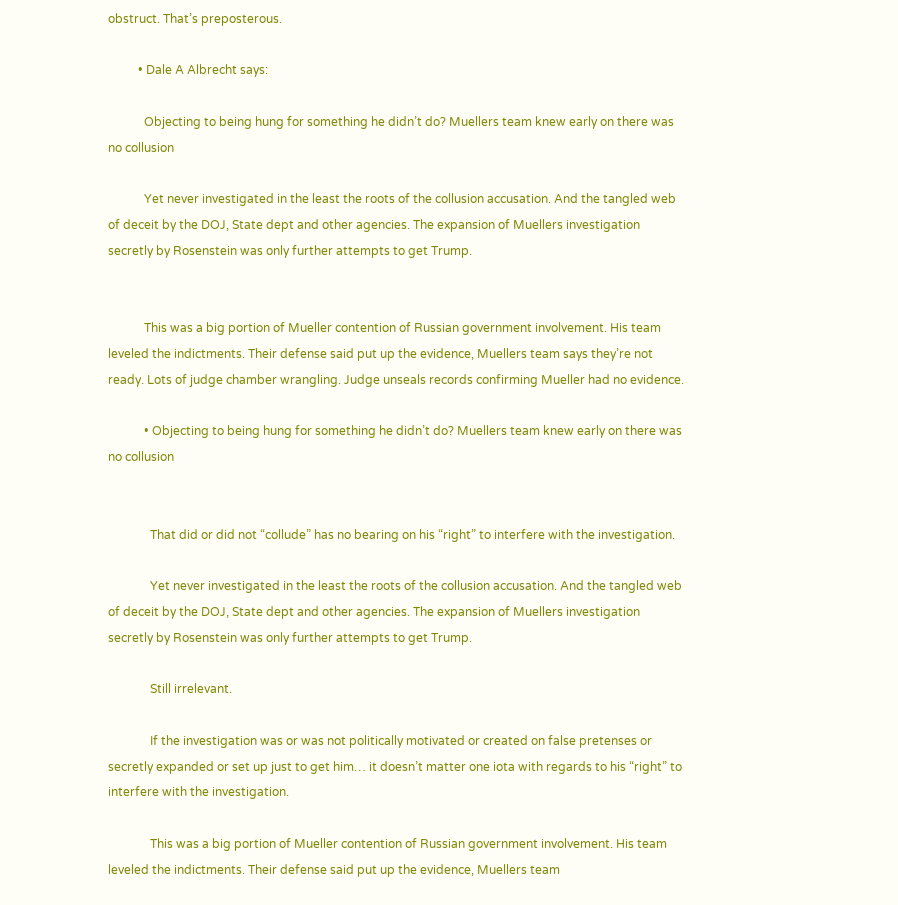obstruct. That’s preposterous.

          • Dale A Albrecht says:

            Objecting to being hung for something he didn’t do? Muellers team knew early on there was no collusion

            Yet never investigated in the least the roots of the collusion accusation. And the tangled web of deceit by the DOJ, State dept and other agencies. The expansion of Muellers investigation secretly by Rosenstein was only further attempts to get Trump.


            This was a big portion of Mueller contention of Russian government involvement. His team leveled the indictments. Their defense said put up the evidence, Muellers team says they’re not ready. Lots of judge chamber wrangling. Judge unseals records confirming Mueller had no evidence.

            • Objecting to being hung for something he didn’t do? Muellers team knew early on there was no collusion


              That did or did not “collude” has no bearing on his “right” to interfere with the investigation.

              Yet never investigated in the least the roots of the collusion accusation. And the tangled web of deceit by the DOJ, State dept and other agencies. The expansion of Muellers investigation secretly by Rosenstein was only further attempts to get Trump.

              Still irrelevant.

              If the investigation was or was not politically motivated or created on false pretenses or secretly expanded or set up just to get him… it doesn’t matter one iota with regards to his “right” to interfere with the investigation.

              This was a big portion of Mueller contention of Russian government involvement. His team leveled the indictments. Their defense said put up the evidence, Muellers team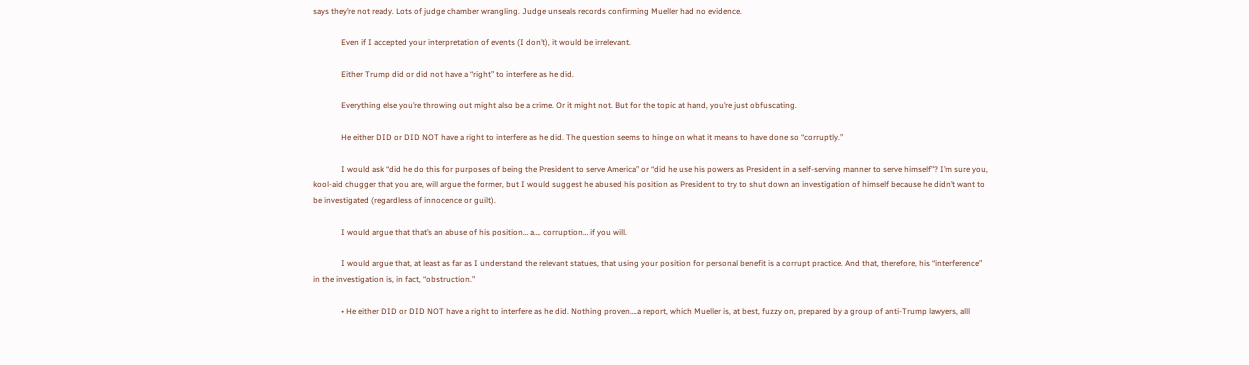says they’re not ready. Lots of judge chamber wrangling. Judge unseals records confirming Mueller had no evidence.

              Even if I accepted your interpretation of events (I don’t), it would be irrelevant.

              Either Trump did or did not have a “right” to interfere as he did.

              Everything else you’re throwing out might also be a crime. Or it might not. But for the topic at hand, you’re just obfuscating.

              He either DID or DID NOT have a right to interfere as he did. The question seems to hinge on what it means to have done so “corruptly.”

              I would ask “did he do this for purposes of being the President to serve America” or “did he use his powers as President in a self-serving manner to serve himself”? I’m sure you, kool-aid chugger that you are, will argue the former, but I would suggest he abused his position as President to try to shut down an investigation of himself because he didn’t want to be investigated (regardless of innocence or guilt).

              I would argue that that’s an abuse of his position… a…. corruption… if you will.

              I would argue that, at least as far as I understand the relevant statues, that using your position for personal benefit is a corrupt practice. And that, therefore, his “interference” in the investigation is, in fact, “obstruction.”

              • He either DID or DID NOT have a right to interfere as he did. Nothing proven….a report, which Mueller is, at best, fuzzy on, prepared by a group of anti-Trump lawyers, alll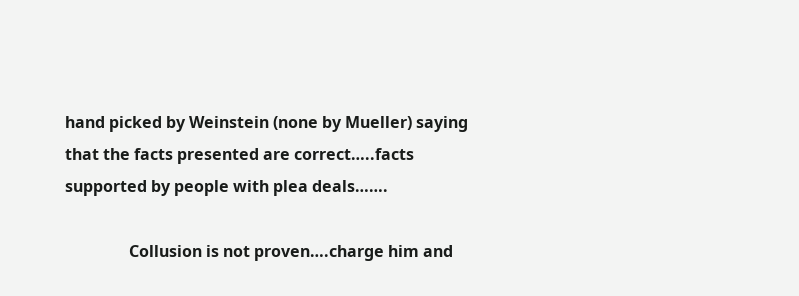hand picked by Weinstein (none by Mueller) saying that the facts presented are correct…..facts supported by people with plea deals…….

                Collusion is not proven….charge him and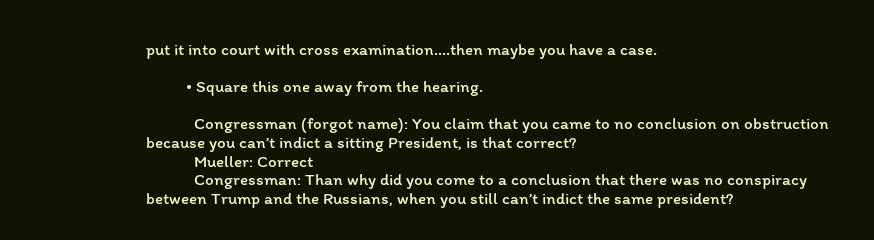put it into court with cross examination….then maybe you have a case.

          • Square this one away from the hearing.

            Congressman (forgot name): You claim that you came to no conclusion on obstruction because you can’t indict a sitting President, is that correct?
            Mueller: Correct
            Congressman: Than why did you come to a conclusion that there was no conspiracy between Trump and the Russians, when you still can’t indict the same president?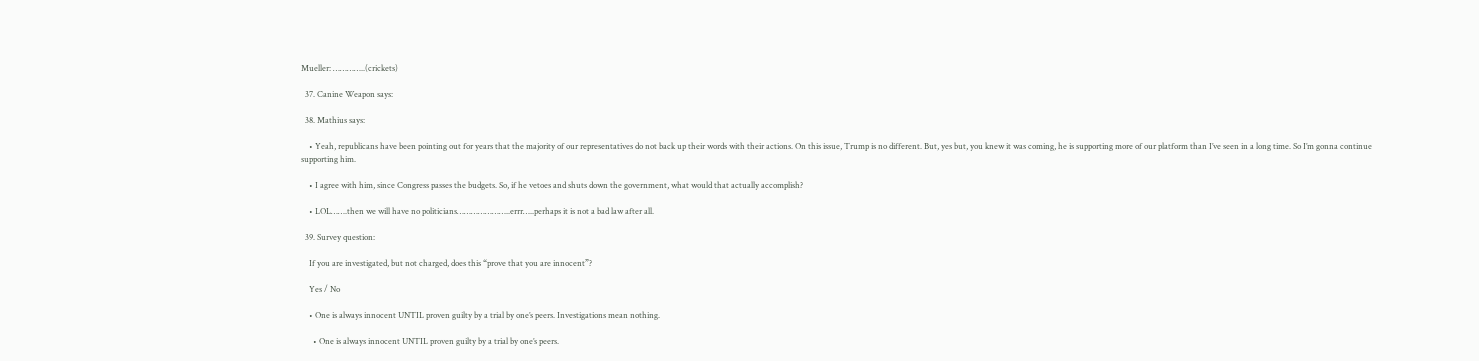Mueller: …………..(crickets)

  37. Canine Weapon says:

  38. Mathius says:

    • Yeah, republicans have been pointing out for years that the majority of our representatives do not back up their words with their actions. On this issue, Trump is no different. But, yes but, you knew it was coming, he is supporting more of our platform than I’ve seen in a long time. So I’m gonna continue supporting him.

    • I agree with him, since Congress passes the budgets. So, if he vetoes and shuts down the government, what would that actually accomplish?

    • LOL…….then we will have no politicians…………………..errr…..perhaps it is not a bad law after all.

  39. Survey question:

    If you are investigated, but not charged, does this “prove that you are innocent”?

    Yes / No

    • One is always innocent UNTIL proven guilty by a trial by one’s peers. Investigations mean nothing.

      • One is always innocent UNTIL proven guilty by a trial by one’s peers.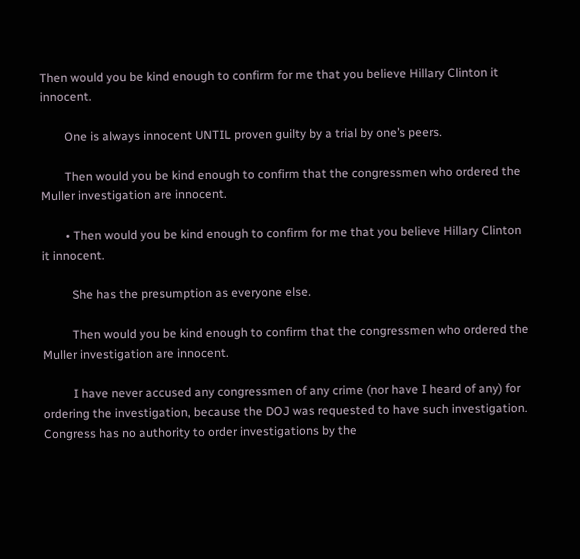Then would you be kind enough to confirm for me that you believe Hillary Clinton it innocent.

        One is always innocent UNTIL proven guilty by a trial by one’s peers.

        Then would you be kind enough to confirm that the congressmen who ordered the Muller investigation are innocent.

        • Then would you be kind enough to confirm for me that you believe Hillary Clinton it innocent.

          She has the presumption as everyone else.

          Then would you be kind enough to confirm that the congressmen who ordered the Muller investigation are innocent.

          I have never accused any congressmen of any crime (nor have I heard of any) for ordering the investigation, because the DOJ was requested to have such investigation. Congress has no authority to order investigations by the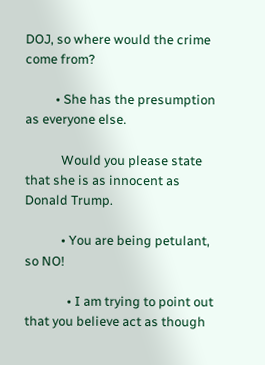DOJ, so where would the crime come from?

          • She has the presumption as everyone else.

            Would you please state that she is as innocent as Donald Trump.

            • You are being petulant, so NO!

              • I am trying to point out that you believe act as though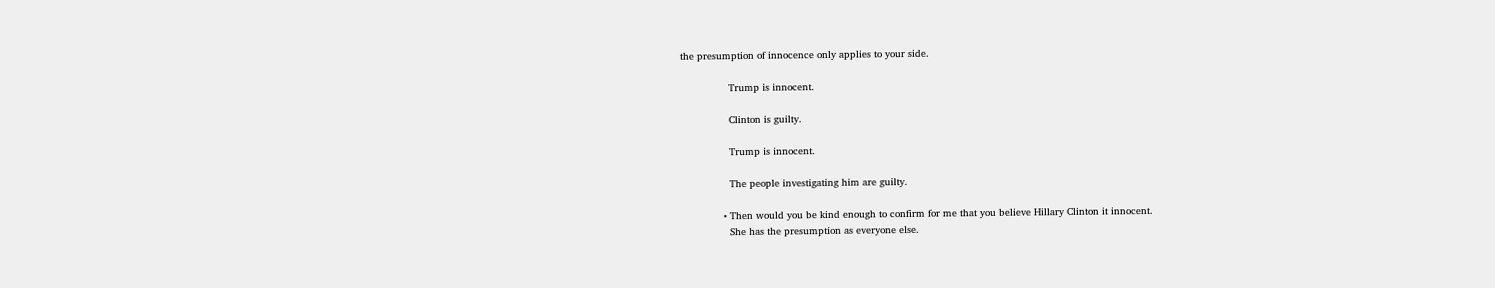the presumption of innocence only applies to your side.

                Trump is innocent.

                Clinton is guilty.

                Trump is innocent.

                The people investigating him are guilty.

              • Then would you be kind enough to confirm for me that you believe Hillary Clinton it innocent.
                She has the presumption as everyone else.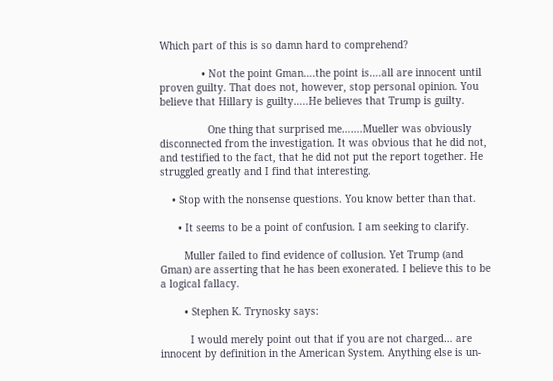Which part of this is so damn hard to comprehend?

              • Not the point Gman….the point is….all are innocent until proven guilty. That does not, however, stop personal opinion. You believe that Hillary is guilty…..He believes that Trump is guilty.

                One thing that surprised me…….Mueller was obviously disconnected from the investigation. It was obvious that he did not, and testified to the fact, that he did not put the report together. He struggled greatly and I find that interesting.

    • Stop with the nonsense questions. You know better than that.

      • It seems to be a point of confusion. I am seeking to clarify.

        Muller failed to find evidence of collusion. Yet Trump (and Gman) are asserting that he has been exonerated. I believe this to be a logical fallacy.

        • Stephen K. Trynosky says:

          I would merely point out that if you are not charged… are innocent by definition in the American System. Anything else is un-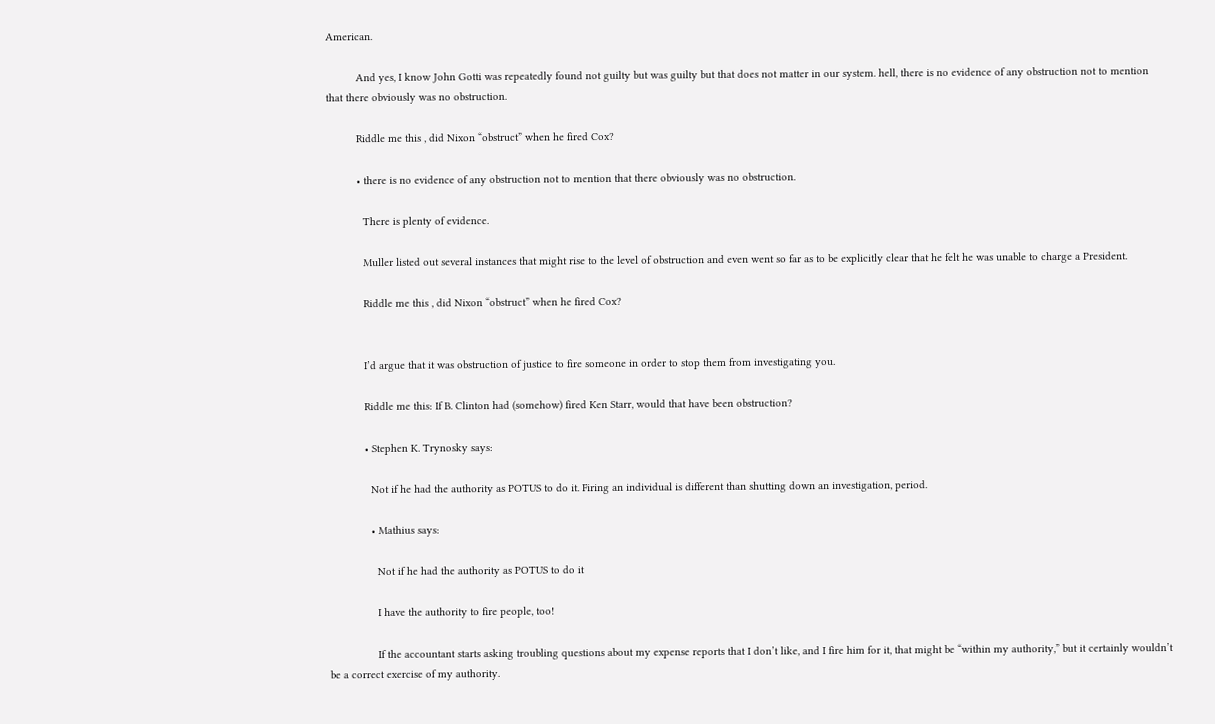American.

          And yes, I know John Gotti was repeatedly found not guilty but was guilty but that does not matter in our system. hell, there is no evidence of any obstruction not to mention that there obviously was no obstruction.

          Riddle me this , did Nixon “obstruct” when he fired Cox?

          • there is no evidence of any obstruction not to mention that there obviously was no obstruction.

            There is plenty of evidence.

            Muller listed out several instances that might rise to the level of obstruction and even went so far as to be explicitly clear that he felt he was unable to charge a President.

            Riddle me this , did Nixon “obstruct” when he fired Cox?


            I’d argue that it was obstruction of justice to fire someone in order to stop them from investigating you.

            Riddle me this: If B. Clinton had (somehow) fired Ken Starr, would that have been obstruction?

            • Stephen K. Trynosky says:

              Not if he had the authority as POTUS to do it. Firing an individual is different than shutting down an investigation, period.

              • Mathius says:

                Not if he had the authority as POTUS to do it

                I have the authority to fire people, too!

                If the accountant starts asking troubling questions about my expense reports that I don’t like, and I fire him for it, that might be “within my authority,” but it certainly wouldn’t be a correct exercise of my authority.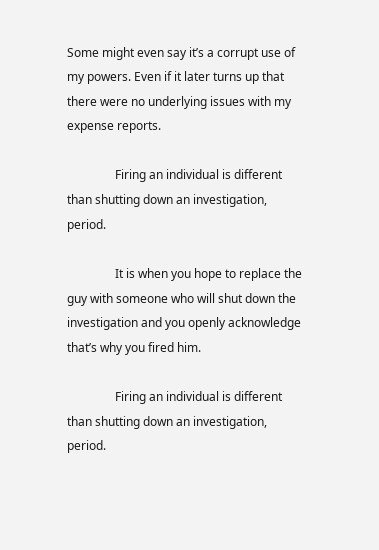Some might even say it’s a corrupt use of my powers. Even if it later turns up that there were no underlying issues with my expense reports.

                Firing an individual is different than shutting down an investigation, period.

                It is when you hope to replace the guy with someone who will shut down the investigation and you openly acknowledge that’s why you fired him.

                Firing an individual is different than shutting down an investigation, period.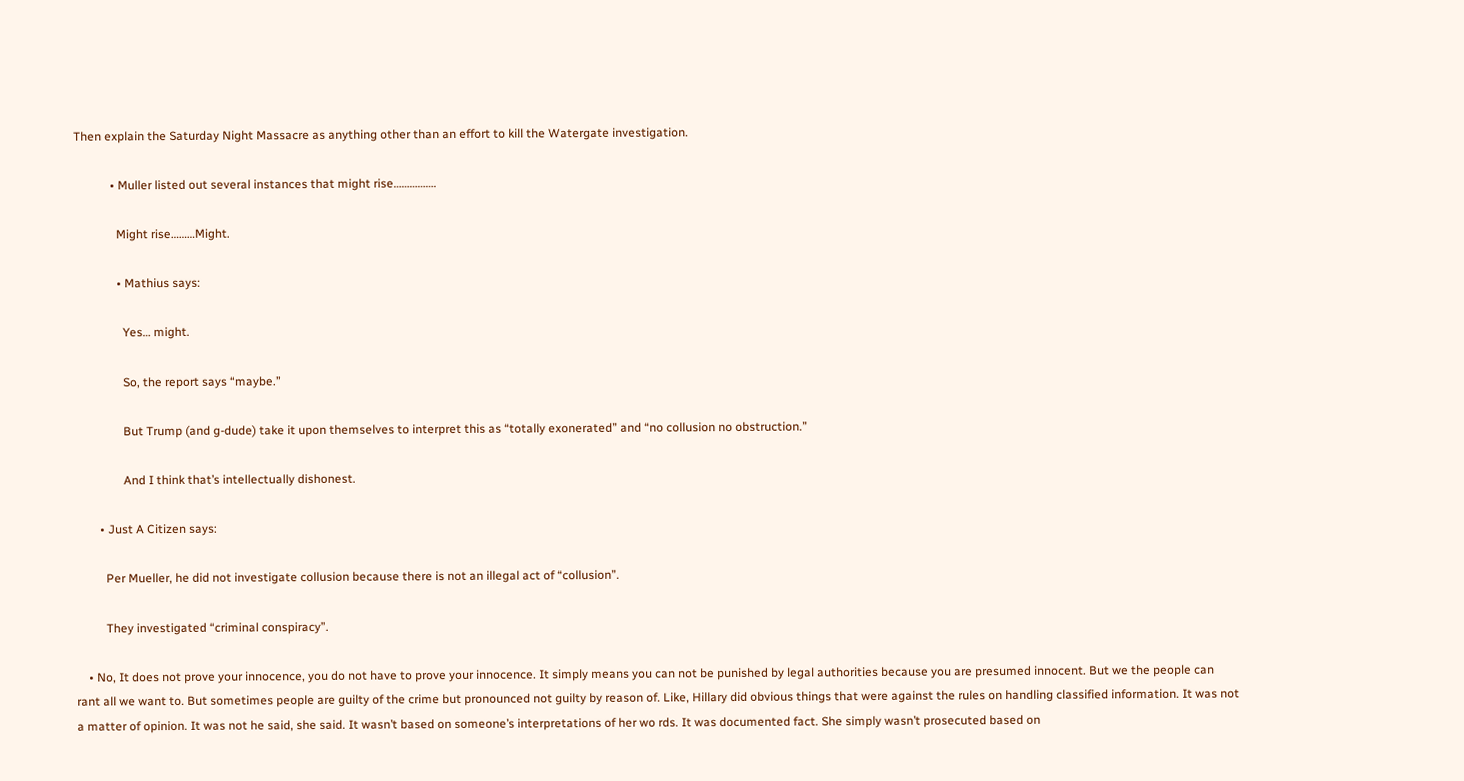Then explain the Saturday Night Massacre as anything other than an effort to kill the Watergate investigation.

            • Muller listed out several instances that might rise…………….

              Might rise………Might.

              • Mathius says:

                Yes… might.

                So, the report says “maybe.”

                But Trump (and g-dude) take it upon themselves to interpret this as “totally exonerated” and “no collusion no obstruction.”

                And I think that’s intellectually dishonest.

        • Just A Citizen says:

          Per Mueller, he did not investigate collusion because there is not an illegal act of “collusion”.

          They investigated “criminal conspiracy”.

    • No, It does not prove your innocence, you do not have to prove your innocence. It simply means you can not be punished by legal authorities because you are presumed innocent. But we the people can rant all we want to. But sometimes people are guilty of the crime but pronounced not guilty by reason of. Like, Hillary did obvious things that were against the rules on handling classified information. It was not a matter of opinion. It was not he said, she said. It wasn’t based on someone’s interpretations of her wo rds. It was documented fact. She simply wasn’t prosecuted based on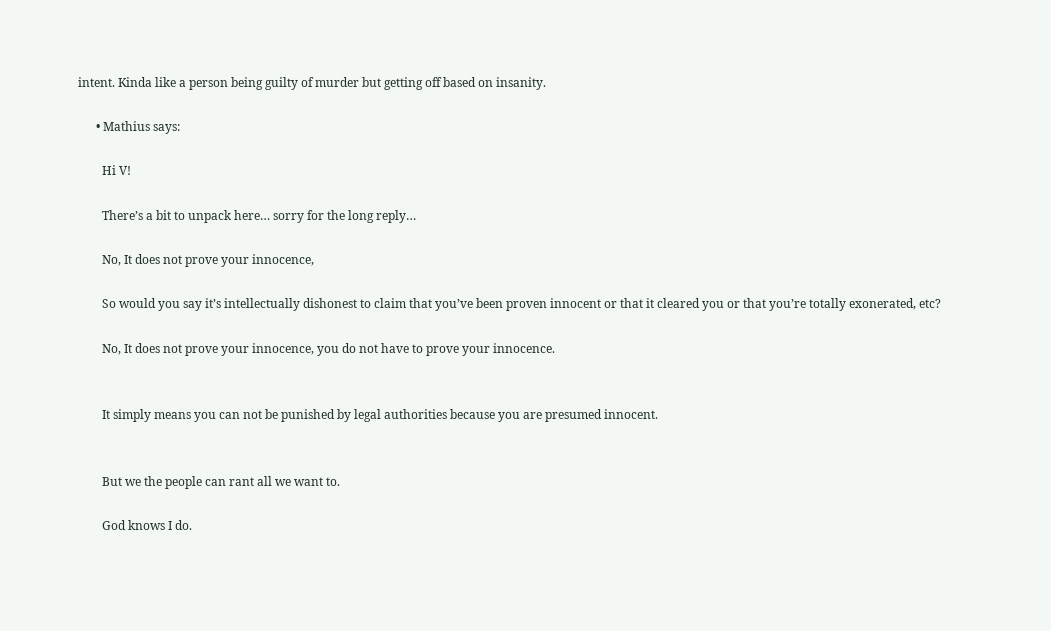intent. Kinda like a person being guilty of murder but getting off based on insanity.

      • Mathius says:

        Hi V!

        There’s a bit to unpack here… sorry for the long reply…

        No, It does not prove your innocence,

        So would you say it’s intellectually dishonest to claim that you’ve been proven innocent or that it cleared you or that you’re totally exonerated, etc?

        No, It does not prove your innocence, you do not have to prove your innocence.


        It simply means you can not be punished by legal authorities because you are presumed innocent.


        But we the people can rant all we want to.

        God knows I do.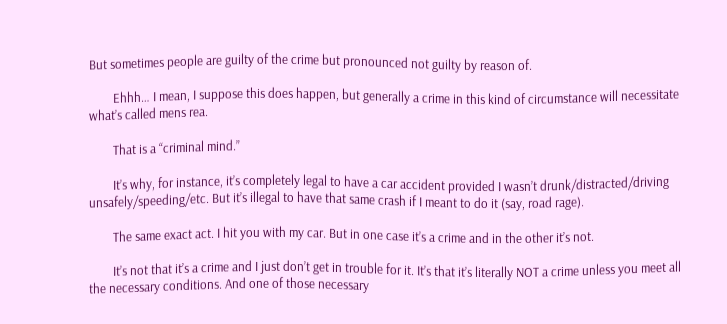But sometimes people are guilty of the crime but pronounced not guilty by reason of.

        Ehhh… I mean, I suppose this does happen, but generally a crime in this kind of circumstance will necessitate what’s called mens rea.

        That is a “criminal mind.”

        It’s why, for instance, it’s completely legal to have a car accident provided I wasn’t drunk/distracted/driving unsafely/speeding/etc. But it’s illegal to have that same crash if I meant to do it (say, road rage).

        The same exact act. I hit you with my car. But in one case it’s a crime and in the other it’s not.

        It’s not that it’s a crime and I just don’t get in trouble for it. It’s that it’s literally NOT a crime unless you meet all the necessary conditions. And one of those necessary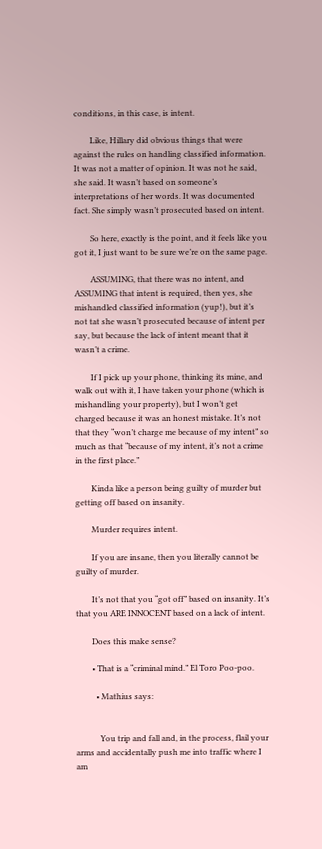conditions, in this case, is intent.

        Like, Hillary did obvious things that were against the rules on handling classified information. It was not a matter of opinion. It was not he said, she said. It wasn’t based on someone’s interpretations of her words. It was documented fact. She simply wasn’t prosecuted based on intent.

        So here, exactly is the point, and it feels like you got it, I just want to be sure we’re on the same page.

        ASSUMING, that there was no intent, and ASSUMING that intent is required, then yes, she mishandled classified information (yup!), but it’s not tat she wasn’t prosecuted because of intent per say, but because the lack of intent meant that it wasn’t a crime.

        If I pick up your phone, thinking its mine, and walk out with it, I have taken your phone (which is mishandling your property), but I won’t get charged because it was an honest mistake. It’s not that they “won’t charge me because of my intent” so much as that “because of my intent, it’s not a crime in the first place.”

        Kinda like a person being guilty of murder but getting off based on insanity.

        Murder requires intent.

        If you are insane, then you literally cannot be guilty of murder.

        It’s not that you “got off” based on insanity. It’s that you ARE INNOCENT based on a lack of intent.

        Does this make sense?

        • That is a “criminal mind.” El Toro Poo-poo.

          • Mathius says:


            You trip and fall and, in the process, flail your arms and accidentally push me into traffic where I am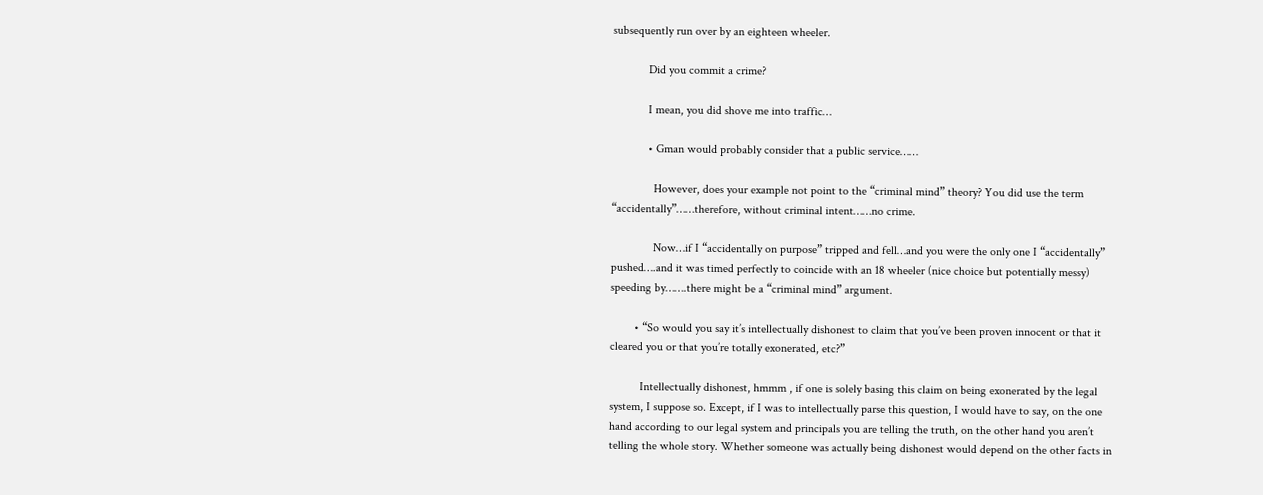subsequently run over by an eighteen wheeler.

            Did you commit a crime?

            I mean, you did shove me into traffic…

            • Gman would probably consider that a public service……

              However, does your example not point to the “criminal mind” theory? You did use the term “accidentally”……therefore, without criminal intent……no crime.

              Now…if I “accidentally on purpose” tripped and fell…and you were the only one I “accidentally” pushed….and it was timed perfectly to coincide with an 18 wheeler (nice choice but potentially messy) speeding by…….there might be a “criminal mind” argument.

        • “So would you say it’s intellectually dishonest to claim that you’ve been proven innocent or that it cleared you or that you’re totally exonerated, etc?”

          Intellectually dishonest, hmmm , if one is solely basing this claim on being exonerated by the legal system, I suppose so. Except, if I was to intellectually parse this question, I would have to say, on the one hand according to our legal system and principals you are telling the truth, on the other hand you aren’t telling the whole story. Whether someone was actually being dishonest would depend on the other facts in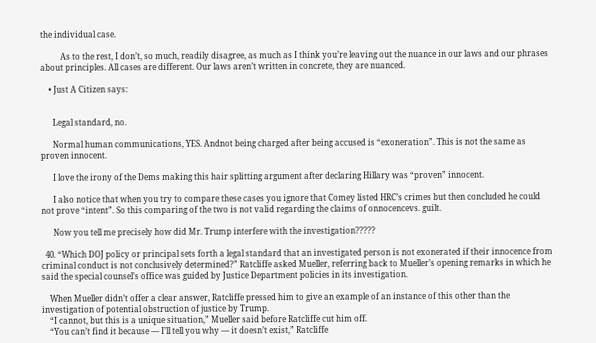the individual case.

          As to the rest, I don’t, so much, readily disagree, as much as I think you’re leaving out the nuance in our laws and our phrases about principles. All cases are different. Our laws aren’t written in concrete, they are nuanced.

    • Just A Citizen says:


      Legal standard, no.

      Normal human communications, YES. Andnot being charged after being accused is “exoneration”. This is not the same as proven innocent.

      I love the irony of the Dems making this hair splitting argument after declaring Hillary was “proven” innocent.

      I also notice that when you try to compare these cases you ignore that Comey listed HRC’s crimes but then concluded he could not prove “intent”. So this comparing of the two is not valid regarding the claims of onnocencevs. guilt.

      Now you tell me precisely how did Mr. Trump interfere with the investigation?????

  40. “Which DOJ policy or principal sets forth a legal standard that an investigated person is not exonerated if their innocence from criminal conduct is not conclusively determined?” Ratcliffe asked Mueller, referring back to Mueller’s opening remarks in which he said the special counsel’s office was guided by Justice Department policies in its investigation.

    When Mueller didn’t offer a clear answer, Ratcliffe pressed him to give an example of an instance of this other than the investigation of potential obstruction of justice by Trump.
    “I cannot, but this is a unique situation,” Mueller said before Ratcliffe cut him off.
    “You can’t find it because — I’ll tell you why — it doesn’t exist,” Ratcliffe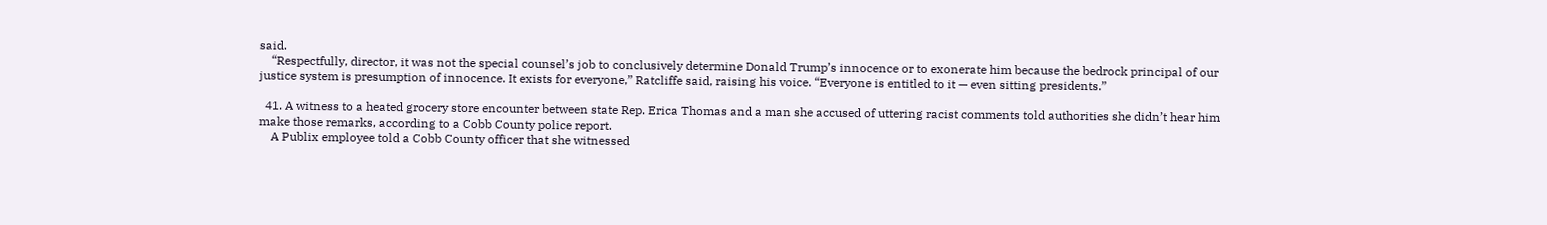said.
    “Respectfully, director, it was not the special counsel’s job to conclusively determine Donald Trump’s innocence or to exonerate him because the bedrock principal of our justice system is presumption of innocence. It exists for everyone,” Ratcliffe said, raising his voice. “Everyone is entitled to it — even sitting presidents.”

  41. A witness to a heated grocery store encounter between state Rep. Erica Thomas and a man she accused of uttering racist comments told authorities she didn’t hear him make those remarks, according to a Cobb County police report.
    A Publix employee told a Cobb County officer that she witnessed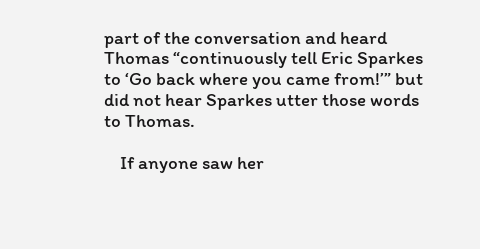part of the conversation and heard Thomas “continuously tell Eric Sparkes to ‘Go back where you came from!’” but did not hear Sparkes utter those words to Thomas.

    If anyone saw her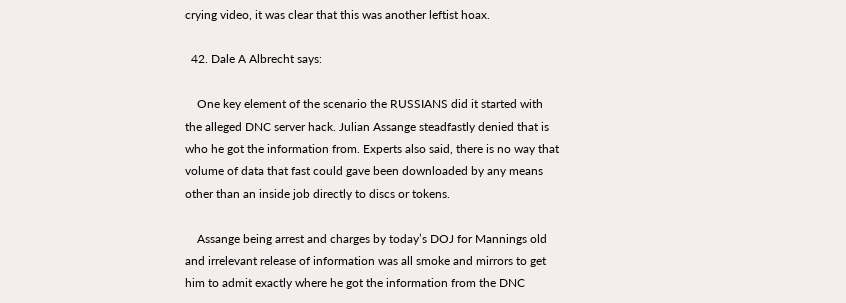crying video, it was clear that this was another leftist hoax.

  42. Dale A Albrecht says:

    One key element of the scenario the RUSSIANS did it started with the alleged DNC server hack. Julian Assange steadfastly denied that is who he got the information from. Experts also said, there is no way that volume of data that fast could gave been downloaded by any means other than an inside job directly to discs or tokens.

    Assange being arrest and charges by today’s DOJ for Mannings old and irrelevant release of information was all smoke and mirrors to get him to admit exactly where he got the information from the DNC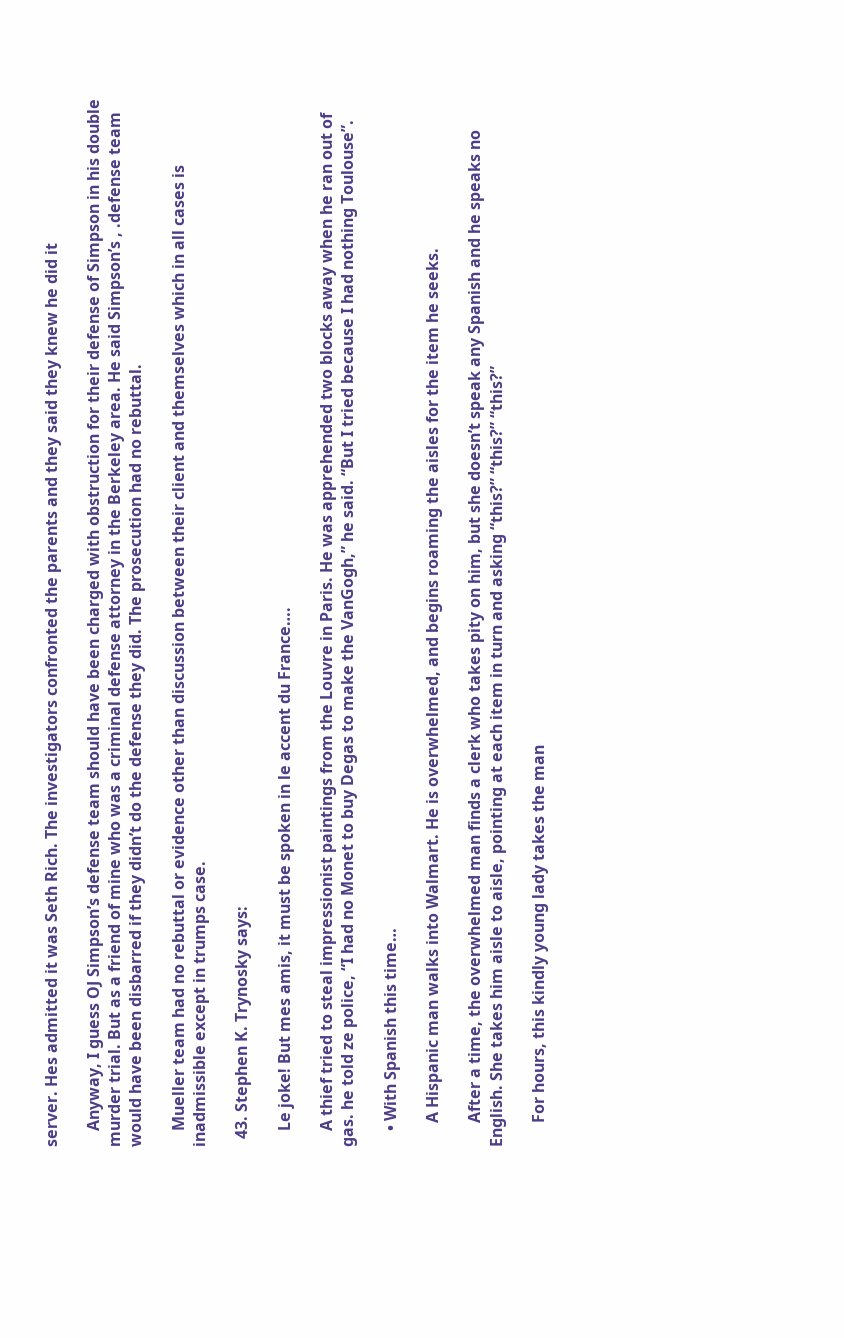server. Hes admitted it was Seth Rich. The investigators confronted the parents and they said they knew he did it

    Anyway, I guess OJ Simpson’s defense team should have been charged with obstruction for their defense of Simpson in his double murder trial. But as a friend of mine who was a criminal defense attorney in the Berkeley area. He said Simpson’s , .defense team would have been disbarred if they didn’t do the defense they did. The prosecution had no rebuttal.

    Mueller team had no rebuttal or evidence other than discussion between their client and themselves which in all cases is inadmissible except in trumps case.

  43. Stephen K. Trynosky says:

    Le joke! But mes amis, it must be spoken in le accent du France….

    A thief tried to steal impressionist paintings from the Louvre in Paris. He was apprehended two blocks away when he ran out of gas. he told ze police, “I had no Monet to buy Degas to make the VanGogh,” he said. “But I tried because I had nothing Toulouse”.

    • With Spanish this time…

      A Hispanic man walks into Walmart. He is overwhelmed, and begins roaming the aisles for the item he seeks.

      After a time, the overwhelmed man finds a clerk who takes pity on him, but she doesn’t speak any Spanish and he speaks no English. She takes him aisle to aisle, pointing at each item in turn and asking “this?” “this?” “this?”

      For hours, this kindly young lady takes the man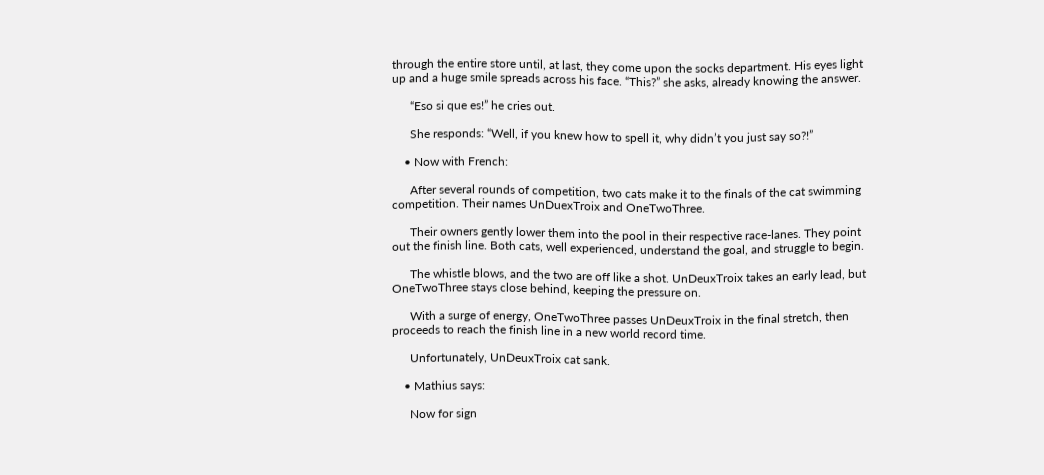through the entire store until, at last, they come upon the socks department. His eyes light up and a huge smile spreads across his face. “This?” she asks, already knowing the answer.

      “Eso si que es!” he cries out.

      She responds: “Well, if you knew how to spell it, why didn’t you just say so?!”

    • Now with French:

      After several rounds of competition, two cats make it to the finals of the cat swimming competition. Their names UnDuexTroix and OneTwoThree.

      Their owners gently lower them into the pool in their respective race-lanes. They point out the finish line. Both cats, well experienced, understand the goal, and struggle to begin.

      The whistle blows, and the two are off like a shot. UnDeuxTroix takes an early lead, but OneTwoThree stays close behind, keeping the pressure on.

      With a surge of energy, OneTwoThree passes UnDeuxTroix in the final stretch, then proceeds to reach the finish line in a new world record time.

      Unfortunately, UnDeuxTroix cat sank.

    • Mathius says:

      Now for sign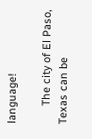language!

      The city of El Paso, Texas can be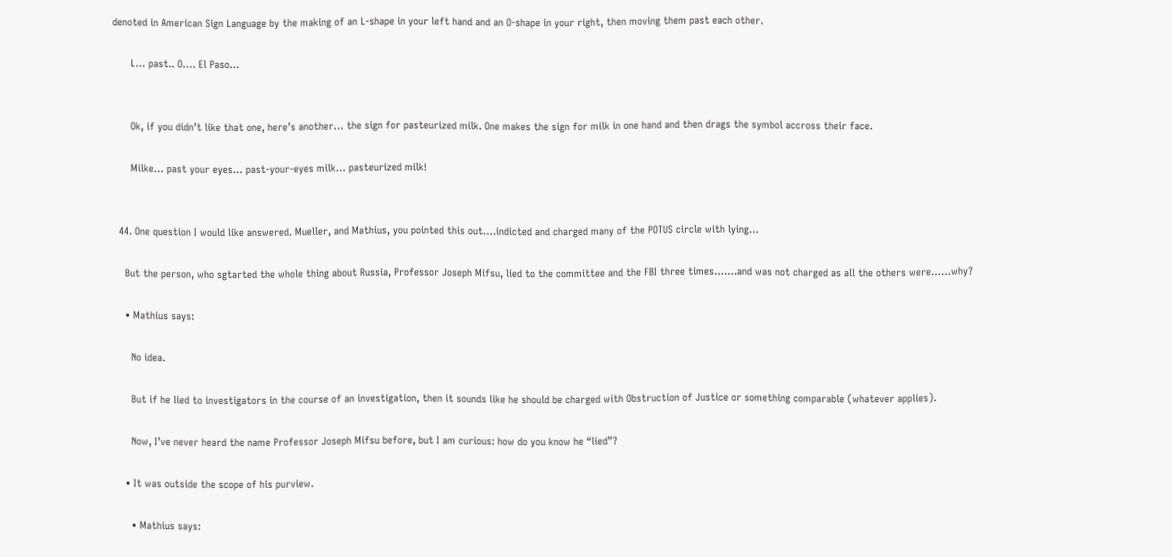denoted in American Sign Language by the making of an L-shape in your left hand and an O-shape in your right, then moving them past each other.

      L… past.. O…. El Paso…


      Ok, if you didn’t like that one, here’s another… the sign for pasteurized milk. One makes the sign for milk in one hand and then drags the symbol accross their face.

      Milke… past your eyes… past-your-eyes milk… pasteurized milk!


  44. One question I would like answered. Mueller, and Mathius, you pointed this out….indicted and charged many of the POTUS circle with lying…

    But the person, who sgtarted the whole thing about Russia, Professor Joseph Mifsu, lied to the committee and the FBI three times…….and was not charged as all the others were……why?

    • Mathius says:

      No idea.

      But if he lied to investigators in the course of an investigation, then it sounds like he should be charged with Obstruction of Justice or something comparable (whatever applies).

      Now, I’ve never heard the name Professor Joseph Mifsu before, but I am curious: how do you know he “lied”?

    • It was outside the scope of his purview.

      • Mathius says: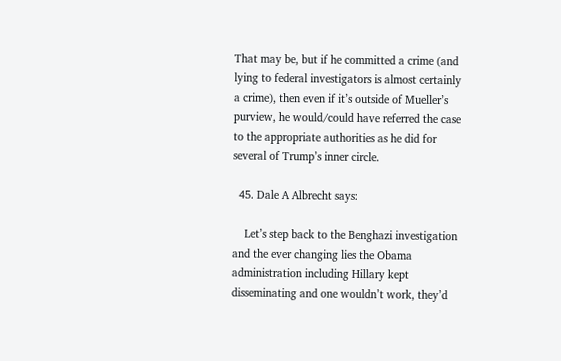That may be, but if he committed a crime (and lying to federal investigators is almost certainly a crime), then even if it’s outside of Mueller’s purview, he would/could have referred the case to the appropriate authorities as he did for several of Trump’s inner circle.

  45. Dale A Albrecht says:

    Let’s step back to the Benghazi investigation and the ever changing lies the Obama administration including Hillary kept disseminating and one wouldn’t work, they’d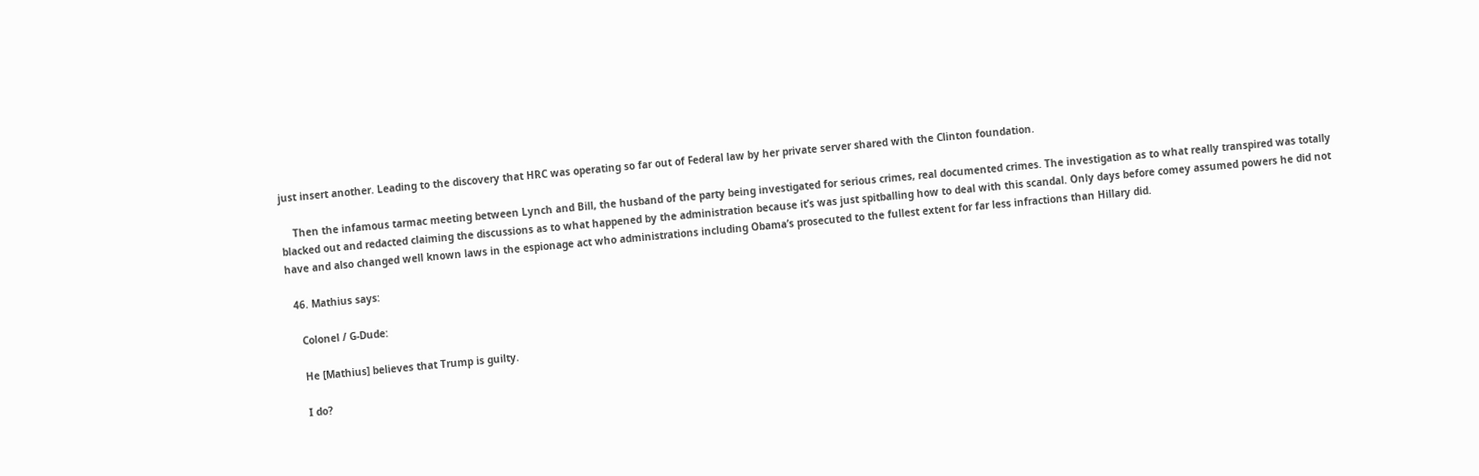just insert another. Leading to the discovery that HRC was operating so far out of Federal law by her private server shared with the Clinton foundation.

    Then the infamous tarmac meeting between Lynch and Bill, the husband of the party being investigated for serious crimes, real documented crimes. The investigation as to what really transpired was totally blacked out and redacted claiming the discussions as to what happened by the administration because it’s was just spitballing how to deal with this scandal. Only days before comey assumed powers he did not have and also changed well known laws in the espionage act who administrations including Obama’s prosecuted to the fullest extent for far less infractions than Hillary did.

  46. Mathius says:

    Colonel / G-Dude:

    He [Mathius] believes that Trump is guilty.

    I do?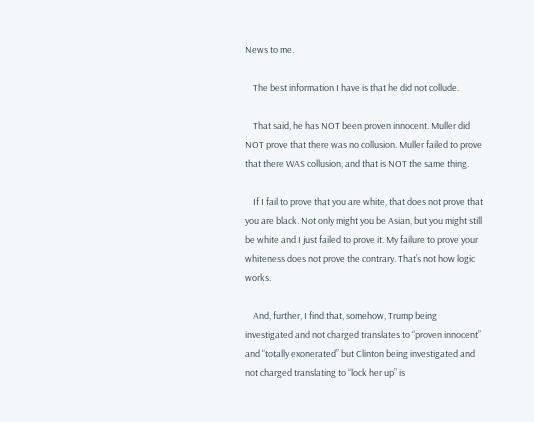News to me.

    The best information I have is that he did not collude.

    That said, he has NOT been proven innocent. Muller did NOT prove that there was no collusion. Muller failed to prove that there WAS collusion, and that is NOT the same thing.

    If I fail to prove that you are white, that does not prove that you are black. Not only might you be Asian, but you might still be white and I just failed to prove it. My failure to prove your whiteness does not prove the contrary. That’s not how logic works.

    And, further, I find that, somehow, Trump being investigated and not charged translates to “proven innocent” and “totally exonerated” but Clinton being investigated and not charged translating to “lock her up” is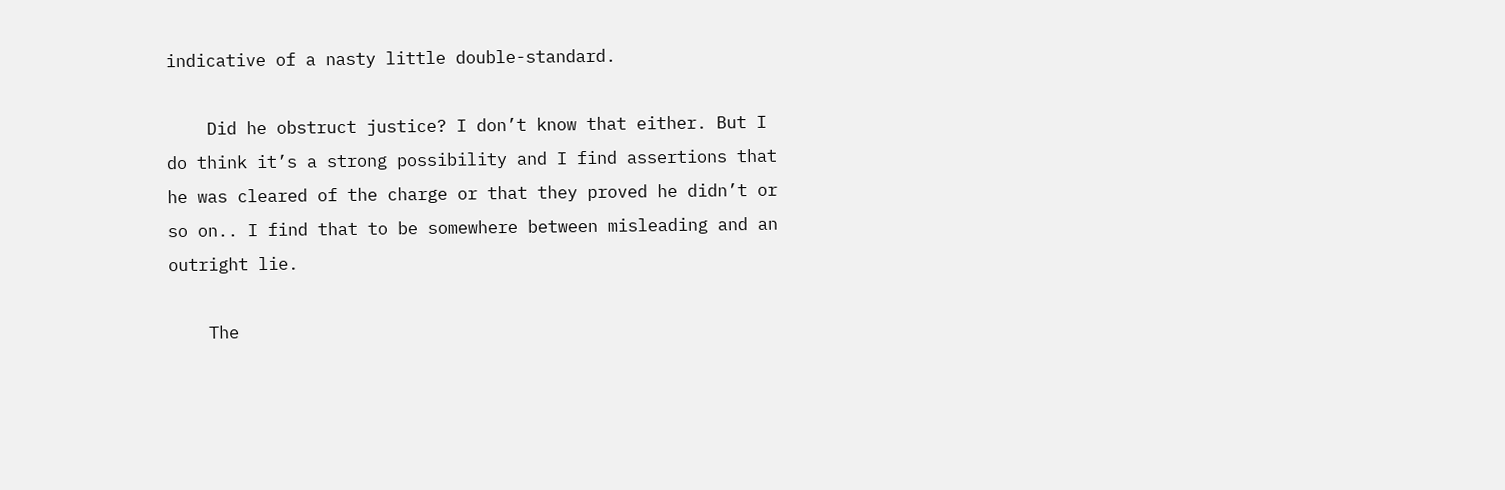indicative of a nasty little double-standard.

    Did he obstruct justice? I don’t know that either. But I do think it’s a strong possibility and I find assertions that he was cleared of the charge or that they proved he didn’t or so on.. I find that to be somewhere between misleading and an outright lie.

    The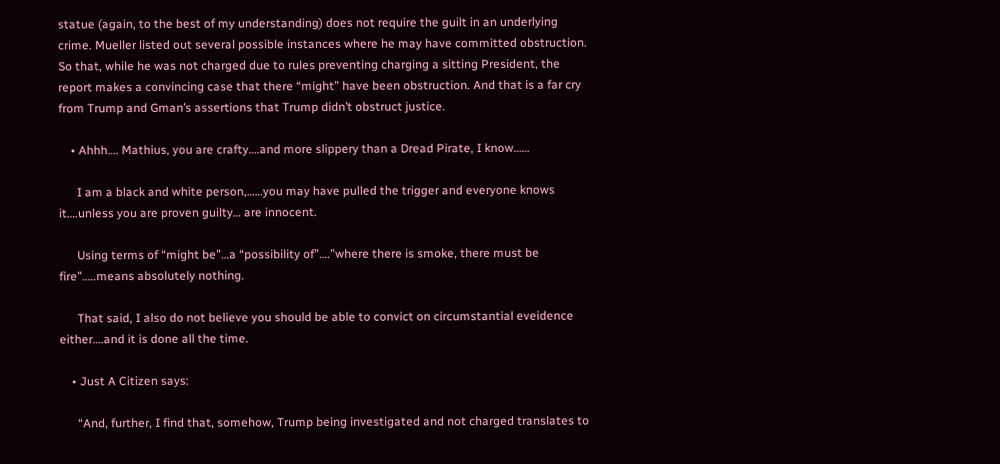statue (again, to the best of my understanding) does not require the guilt in an underlying crime. Mueller listed out several possible instances where he may have committed obstruction. So that, while he was not charged due to rules preventing charging a sitting President, the report makes a convincing case that there “might” have been obstruction. And that is a far cry from Trump and Gman’s assertions that Trump didn’t obstruct justice.

    • Ahhh…. Mathius, you are crafty….and more slippery than a Dread Pirate, I know……

      I am a black and white person,……you may have pulled the trigger and everyone knows it….unless you are proven guilty… are innocent.

      Using terms of “might be”…a “possibility of”….”where there is smoke, there must be fire”…..means absolutely nothing.

      That said, I also do not believe you should be able to convict on circumstantial eveidence either….and it is done all the time.

    • Just A Citizen says:

      “And, further, I find that, somehow, Trump being investigated and not charged translates to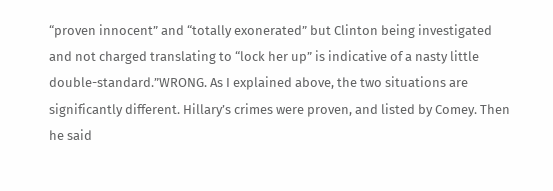“proven innocent” and “totally exonerated” but Clinton being investigated and not charged translating to “lock her up” is indicative of a nasty little double-standard.”WRONG. As I explained above, the two situations are significantly different. Hillary’s crimes were proven, and listed by Comey. Then he said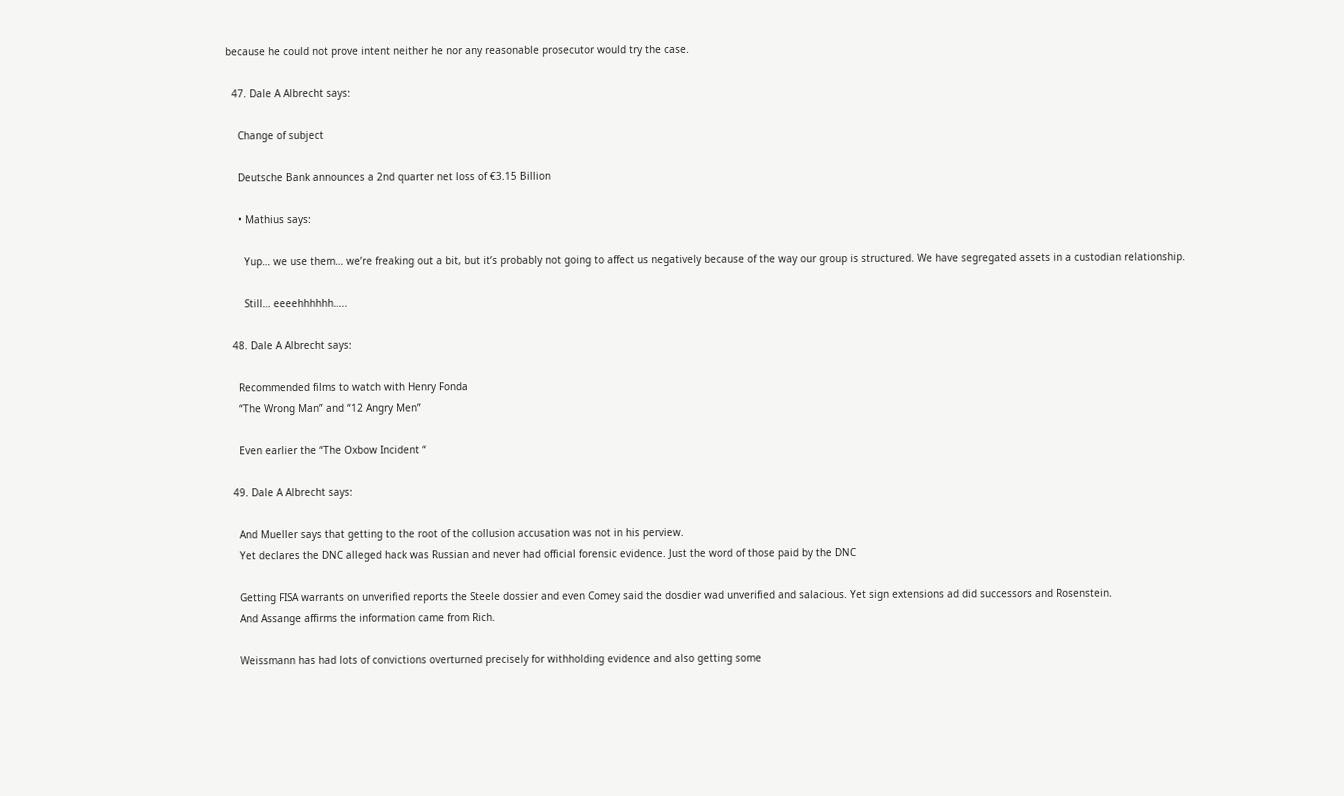because he could not prove intent neither he nor any reasonable prosecutor would try the case.

  47. Dale A Albrecht says:

    Change of subject

    Deutsche Bank announces a 2nd quarter net loss of €3.15 Billion

    • Mathius says:

      Yup… we use them… we’re freaking out a bit, but it’s probably not going to affect us negatively because of the way our group is structured. We have segregated assets in a custodian relationship.

      Still… eeeehhhhhh…..

  48. Dale A Albrecht says:

    Recommended films to watch with Henry Fonda
    “The Wrong Man” and “12 Angry Men”

    Even earlier the “The Oxbow Incident “

  49. Dale A Albrecht says:

    And Mueller says that getting to the root of the collusion accusation was not in his perview.
    Yet declares the DNC alleged hack was Russian and never had official forensic evidence. Just the word of those paid by the DNC

    Getting FISA warrants on unverified reports the Steele dossier and even Comey said the dosdier wad unverified and salacious. Yet sign extensions ad did successors and Rosenstein.
    And Assange affirms the information came from Rich.

    Weissmann has had lots of convictions overturned precisely for withholding evidence and also getting some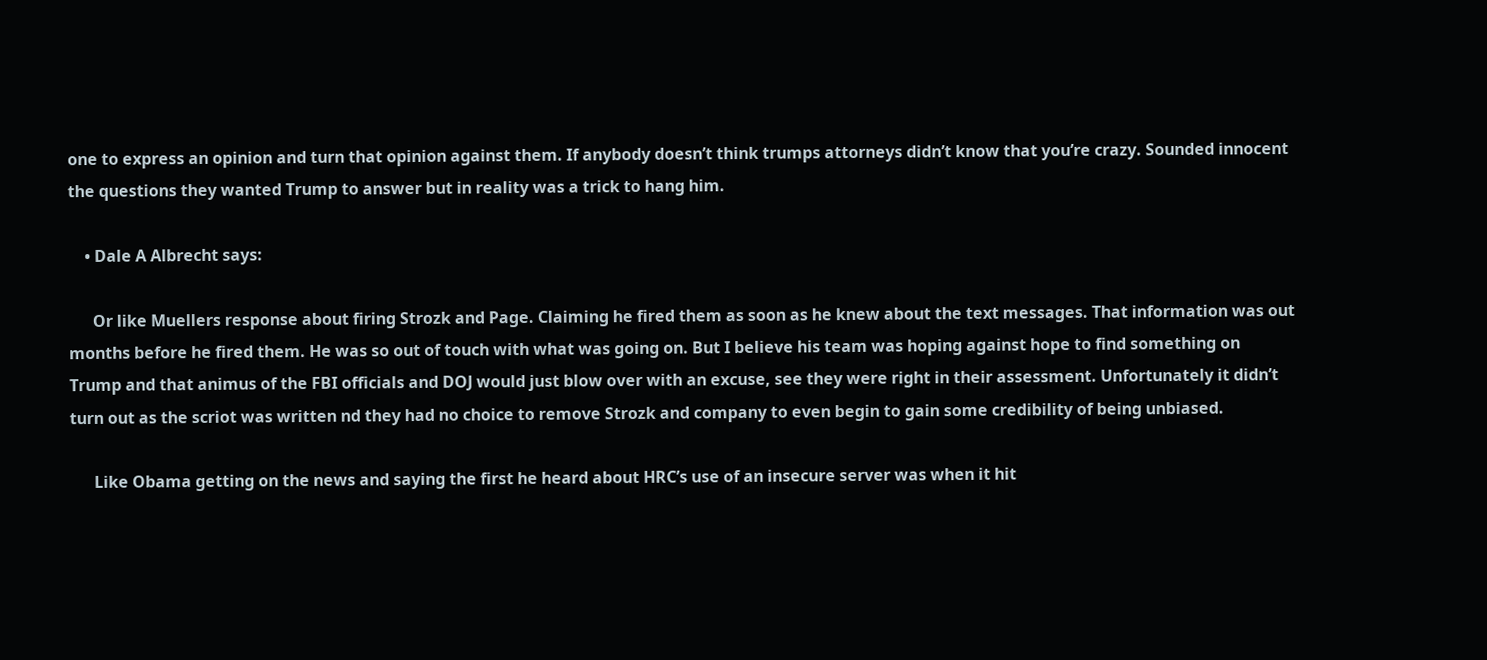one to express an opinion and turn that opinion against them. If anybody doesn’t think trumps attorneys didn’t know that you’re crazy. Sounded innocent the questions they wanted Trump to answer but in reality was a trick to hang him.

    • Dale A Albrecht says:

      Or like Muellers response about firing Strozk and Page. Claiming he fired them as soon as he knew about the text messages. That information was out months before he fired them. He was so out of touch with what was going on. But I believe his team was hoping against hope to find something on Trump and that animus of the FBI officials and DOJ would just blow over with an excuse, see they were right in their assessment. Unfortunately it didn’t turn out as the scriot was written nd they had no choice to remove Strozk and company to even begin to gain some credibility of being unbiased.

      Like Obama getting on the news and saying the first he heard about HRC’s use of an insecure server was when it hit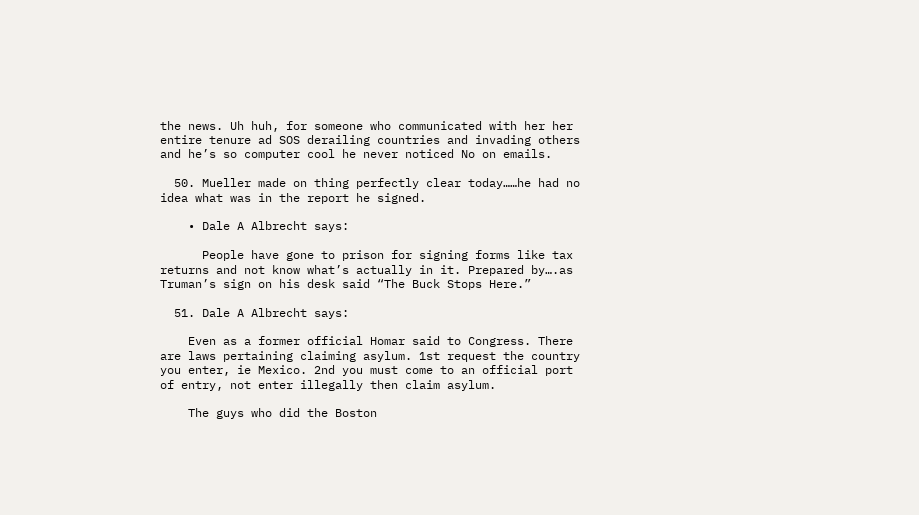the news. Uh huh, for someone who communicated with her her entire tenure ad SOS derailing countries and invading others and he’s so computer cool he never noticed No on emails.

  50. Mueller made on thing perfectly clear today……he had no idea what was in the report he signed.

    • Dale A Albrecht says:

      People have gone to prison for signing forms like tax returns and not know what’s actually in it. Prepared by….as Truman’s sign on his desk said “The Buck Stops Here.”

  51. Dale A Albrecht says:

    Even as a former official Homar said to Congress. There are laws pertaining claiming asylum. 1st request the country you enter, ie Mexico. 2nd you must come to an official port of entry, not enter illegally then claim asylum.

    The guys who did the Boston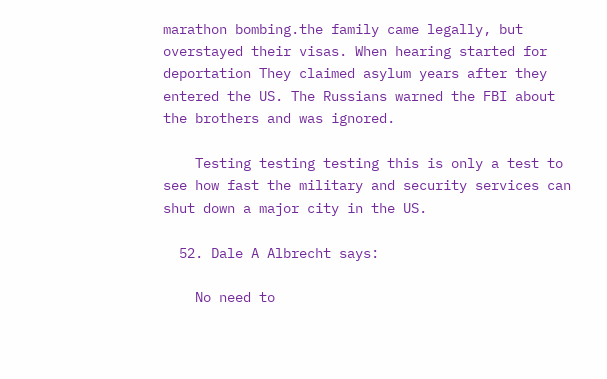marathon bombing.the family came legally, but overstayed their visas. When hearing started for deportation They claimed asylum years after they entered the US. The Russians warned the FBI about the brothers and was ignored.

    Testing testing testing this is only a test to see how fast the military and security services can shut down a major city in the US.

  52. Dale A Albrecht says:

    No need to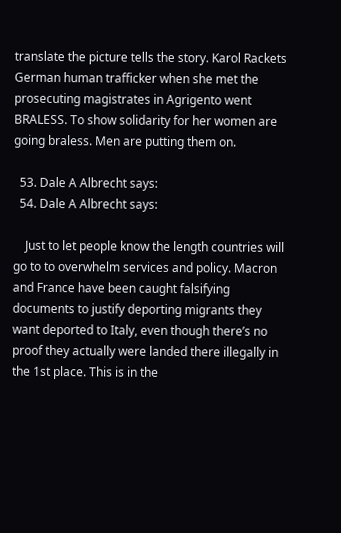translate the picture tells the story. Karol Rackets German human trafficker when she met the prosecuting magistrates in Agrigento went BRALESS. To show solidarity for her women are going braless. Men are putting them on.

  53. Dale A Albrecht says:
  54. Dale A Albrecht says:

    Just to let people know the length countries will go to to overwhelm services and policy. Macron and France have been caught falsifying documents to justify deporting migrants they want deported to Italy, even though there’s no proof they actually were landed there illegally in the 1st place. This is in the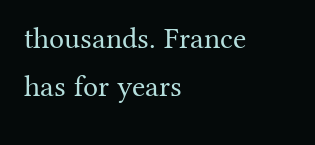thousands. France has for years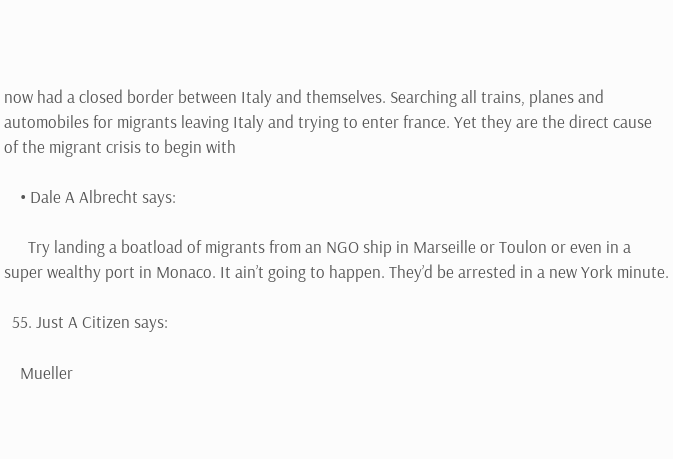now had a closed border between Italy and themselves. Searching all trains, planes and automobiles for migrants leaving Italy and trying to enter france. Yet they are the direct cause of the migrant crisis to begin with

    • Dale A Albrecht says:

      Try landing a boatload of migrants from an NGO ship in Marseille or Toulon or even in a super wealthy port in Monaco. It ain’t going to happen. They’d be arrested in a new York minute.

  55. Just A Citizen says:

    Mueller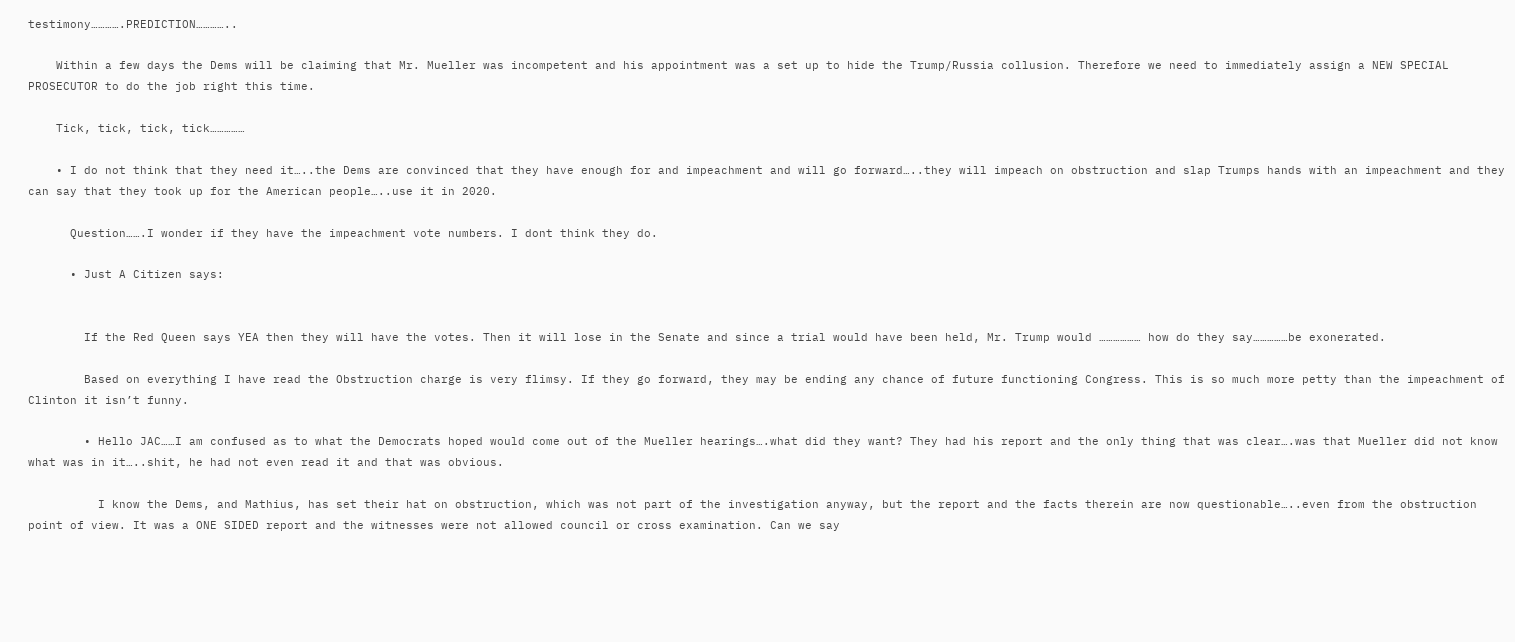testimony………….PREDICTION…………..

    Within a few days the Dems will be claiming that Mr. Mueller was incompetent and his appointment was a set up to hide the Trump/Russia collusion. Therefore we need to immediately assign a NEW SPECIAL PROSECUTOR to do the job right this time.

    Tick, tick, tick, tick……………

    • I do not think that they need it…..the Dems are convinced that they have enough for and impeachment and will go forward…..they will impeach on obstruction and slap Trumps hands with an impeachment and they can say that they took up for the American people…..use it in 2020.

      Question…….I wonder if they have the impeachment vote numbers. I dont think they do.

      • Just A Citizen says:


        If the Red Queen says YEA then they will have the votes. Then it will lose in the Senate and since a trial would have been held, Mr. Trump would ……………… how do they say……………be exonerated.

        Based on everything I have read the Obstruction charge is very flimsy. If they go forward, they may be ending any chance of future functioning Congress. This is so much more petty than the impeachment of Clinton it isn’t funny.

        • Hello JAC……I am confused as to what the Democrats hoped would come out of the Mueller hearings….what did they want? They had his report and the only thing that was clear….was that Mueller did not know what was in it…..shit, he had not even read it and that was obvious.

          I know the Dems, and Mathius, has set their hat on obstruction, which was not part of the investigation anyway, but the report and the facts therein are now questionable…..even from the obstruction point of view. It was a ONE SIDED report and the witnesses were not allowed council or cross examination. Can we say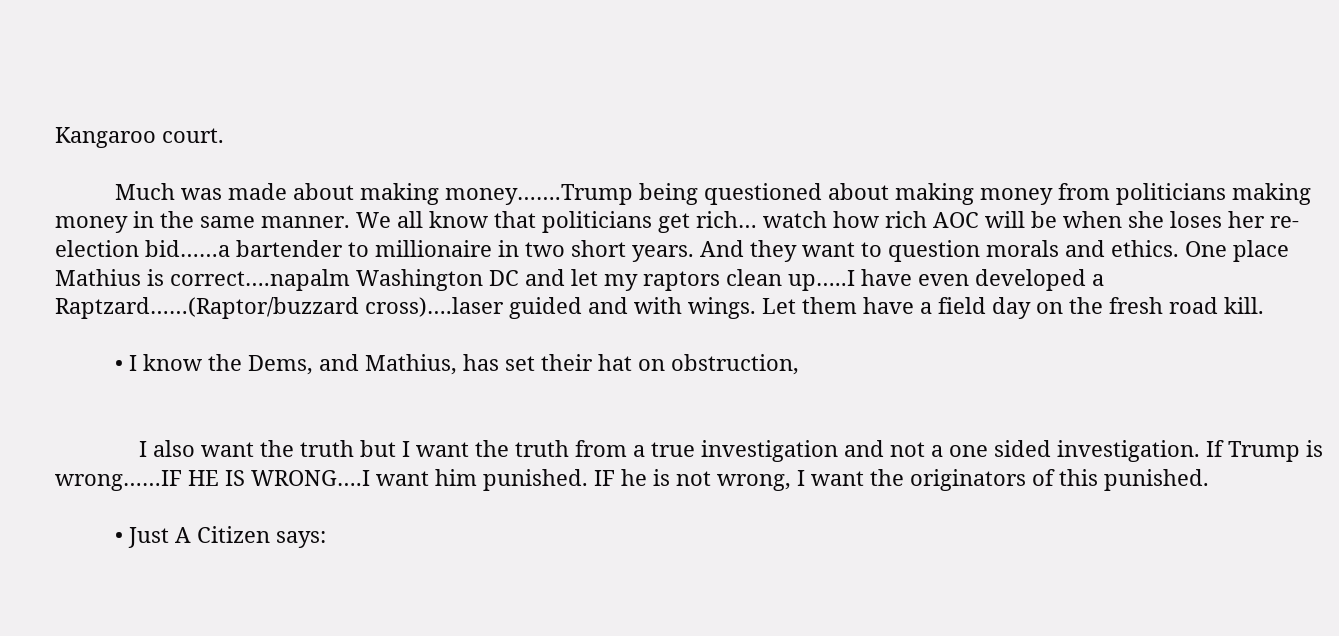Kangaroo court.

          Much was made about making money…….Trump being questioned about making money from politicians making money in the same manner. We all know that politicians get rich… watch how rich AOC will be when she loses her re-election bid……a bartender to millionaire in two short years. And they want to question morals and ethics. One place Mathius is correct….napalm Washington DC and let my raptors clean up…..I have even developed a Raptzard……(Raptor/buzzard cross)….laser guided and with wings. Let them have a field day on the fresh road kill.

          • I know the Dems, and Mathius, has set their hat on obstruction,


              I also want the truth but I want the truth from a true investigation and not a one sided investigation. If Trump is wrong……IF HE IS WRONG….I want him punished. IF he is not wrong, I want the originators of this punished.

          • Just A Citizen says: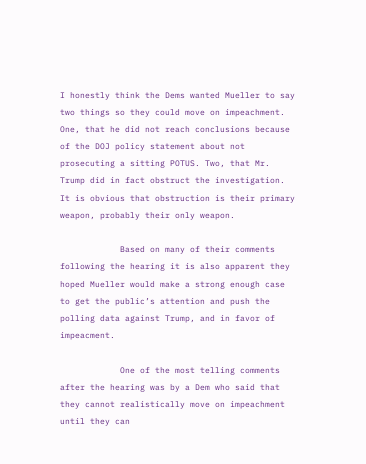I honestly think the Dems wanted Mueller to say two things so they could move on impeachment. One, that he did not reach conclusions because of the DOJ policy statement about not prosecuting a sitting POTUS. Two, that Mr. Trump did in fact obstruct the investigation. It is obvious that obstruction is their primary weapon, probably their only weapon.

            Based on many of their comments following the hearing it is also apparent they hoped Mueller would make a strong enough case to get the public’s attention and push the polling data against Trump, and in favor of impeacment.

            One of the most telling comments after the hearing was by a Dem who said that they cannot realistically move on impeachment until they can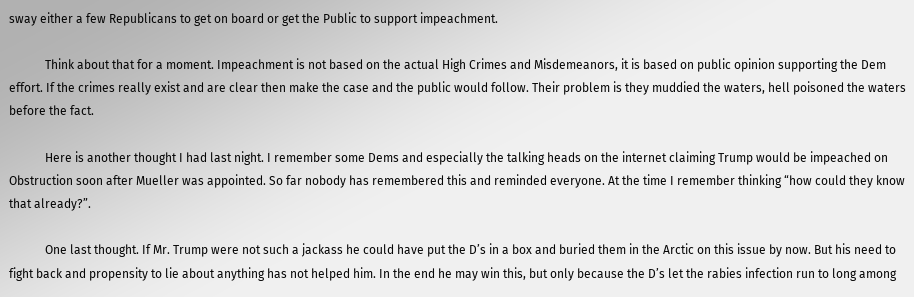sway either a few Republicans to get on board or get the Public to support impeachment.

            Think about that for a moment. Impeachment is not based on the actual High Crimes and Misdemeanors, it is based on public opinion supporting the Dem effort. If the crimes really exist and are clear then make the case and the public would follow. Their problem is they muddied the waters, hell poisoned the waters before the fact.

            Here is another thought I had last night. I remember some Dems and especially the talking heads on the internet claiming Trump would be impeached on Obstruction soon after Mueller was appointed. So far nobody has remembered this and reminded everyone. At the time I remember thinking “how could they know that already?”.

            One last thought. If Mr. Trump were not such a jackass he could have put the D’s in a box and buried them in the Arctic on this issue by now. But his need to fight back and propensity to lie about anything has not helped him. In the end he may win this, but only because the D’s let the rabies infection run to long among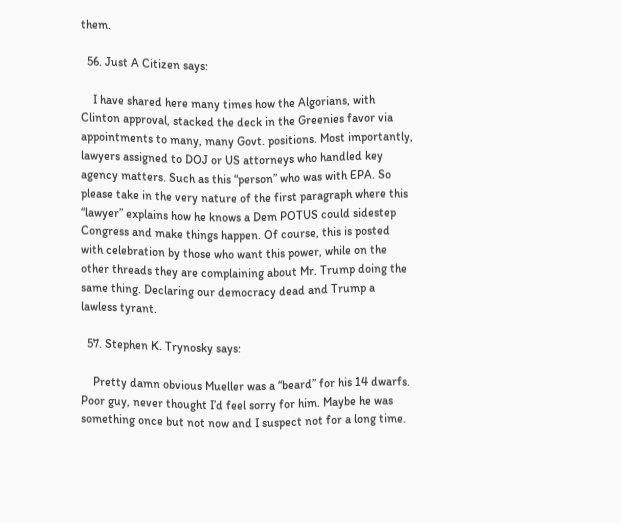them.

  56. Just A Citizen says:

    I have shared here many times how the Algorians, with Clinton approval, stacked the deck in the Greenies favor via appointments to many, many Govt. positions. Most importantly, lawyers assigned to DOJ or US attorneys who handled key agency matters. Such as this “person” who was with EPA. So please take in the very nature of the first paragraph where this “lawyer” explains how he knows a Dem POTUS could sidestep Congress and make things happen. Of course, this is posted with celebration by those who want this power, while on the other threads they are complaining about Mr. Trump doing the same thing. Declaring our democracy dead and Trump a lawless tyrant.

  57. Stephen K. Trynosky says:

    Pretty damn obvious Mueller was a “beard” for his 14 dwarfs. Poor guy, never thought I’d feel sorry for him. Maybe he was something once but not now and I suspect not for a long time.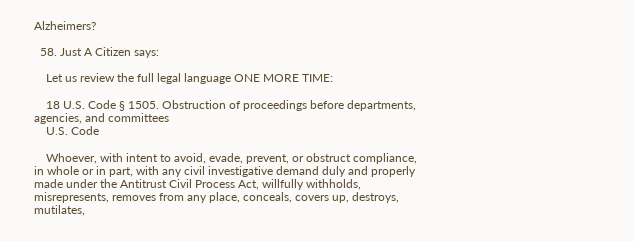Alzheimers?

  58. Just A Citizen says:

    Let us review the full legal language ONE MORE TIME:

    18 U.S. Code § 1505. Obstruction of proceedings before departments, agencies, and committees
    U.S. Code

    Whoever, with intent to avoid, evade, prevent, or obstruct compliance, in whole or in part, with any civil investigative demand duly and properly made under the Antitrust Civil Process Act, willfully withholds, misrepresents, removes from any place, conceals, covers up, destroys, mutilates,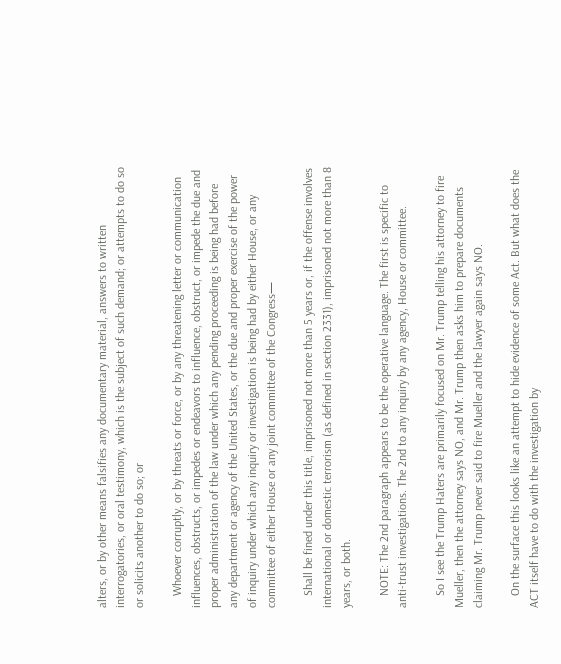alters, or by other means falsifies any documentary material, answers to written interrogatories, or oral testimony, which is the subject of such demand; or attempts to do so or solicits another to do so; or

    Whoever corruptly, or by threats or force, or by any threatening letter or communication influences, obstructs, or impedes or endeavors to influence, obstruct, or impede the due and proper administration of the law under which any pending proceeding is being had before any department or agency of the United States, or the due and proper exercise of the power of inquiry under which any inquiry or investigation is being had by either House, or any committee of either House or any joint committee of the Congress—

    Shall be fined under this title, imprisoned not more than 5 years or, if the offense involves international or domestic terrorism (as defined in section 2331), imprisoned not more than 8 years, or both.

    NOTE: The 2nd paragraph appears to be the operative language. The first is specific to anti-trust investigations. The 2nd to any inquiry by any agency, House or committee.

    So I see the Trump Haters are primarily focused on Mr. Trump telling his attorney to fire Mueller, then the attorney says NO, and Mr. Trump then asks him to prepare documents claiming Mr. Trump never said to fire Mueller and the lawyer again says NO.

    On the surface this looks like an attempt to hide evidence of some Act. But what does the ACT itself have to do with the investigation by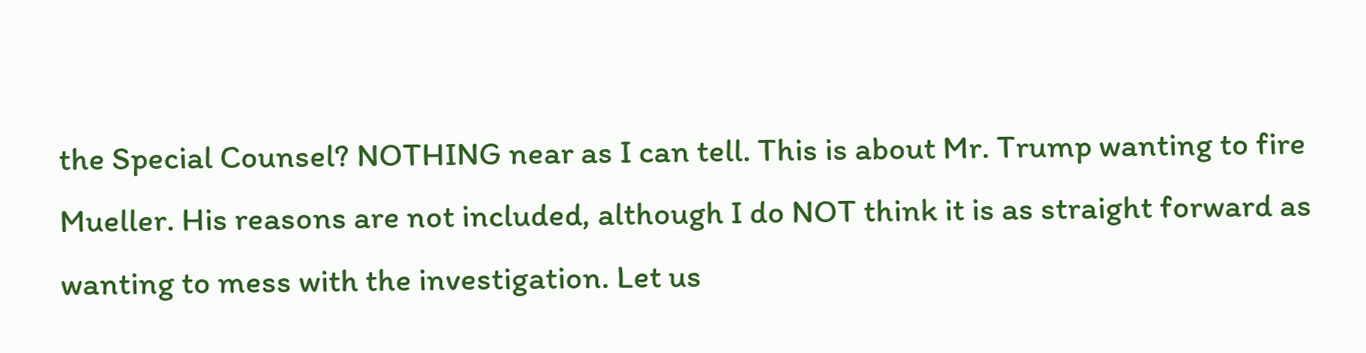the Special Counsel? NOTHING near as I can tell. This is about Mr. Trump wanting to fire Mueller. His reasons are not included, although I do NOT think it is as straight forward as wanting to mess with the investigation. Let us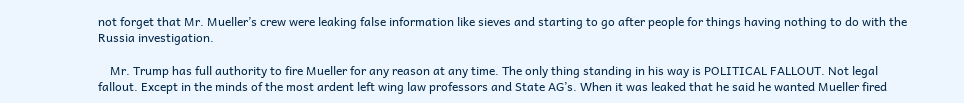not forget that Mr. Mueller’s crew were leaking false information like sieves and starting to go after people for things having nothing to do with the Russia investigation.

    Mr. Trump has full authority to fire Mueller for any reason at any time. The only thing standing in his way is POLITICAL FALLOUT. Not legal fallout. Except in the minds of the most ardent left wing law professors and State AG’s. When it was leaked that he said he wanted Mueller fired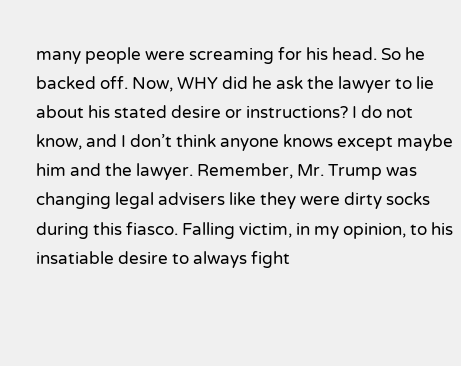many people were screaming for his head. So he backed off. Now, WHY did he ask the lawyer to lie about his stated desire or instructions? I do not know, and I don’t think anyone knows except maybe him and the lawyer. Remember, Mr. Trump was changing legal advisers like they were dirty socks during this fiasco. Falling victim, in my opinion, to his insatiable desire to always fight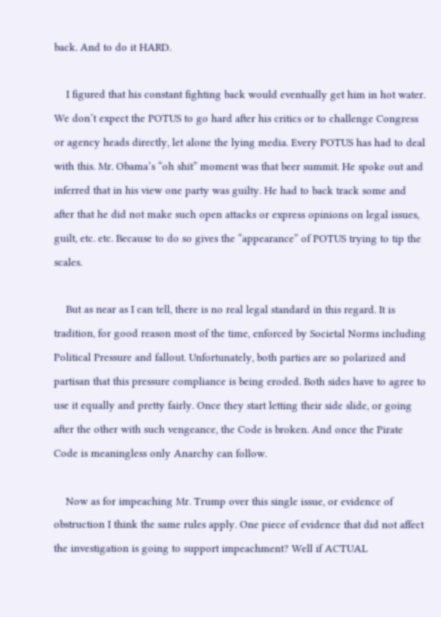back. And to do it HARD.

    I figured that his constant fighting back would eventually get him in hot water. We don’t expect the POTUS to go hard after his critics or to challenge Congress or agency heads directly, let alone the lying media. Every POTUS has had to deal with this. Mr. Obama’s “oh shit” moment was that beer summit. He spoke out and inferred that in his view one party was guilty. He had to back track some and after that he did not make such open attacks or express opinions on legal issues, guilt, etc. etc. Because to do so gives the “appearance” of POTUS trying to tip the scales.

    But as near as I can tell, there is no real legal standard in this regard. It is tradition, for good reason most of the time, enforced by Societal Norms including Political Pressure and fallout. Unfortunately, both parties are so polarized and partisan that this pressure compliance is being eroded. Both sides have to agree to use it equally and pretty fairly. Once they start letting their side slide, or going after the other with such vengeance, the Code is broken. And once the Pirate Code is meaningless only Anarchy can follow.

    Now as for impeaching Mr. Trump over this single issue, or evidence of obstruction I think the same rules apply. One piece of evidence that did not affect the investigation is going to support impeachment? Well if ACTUAL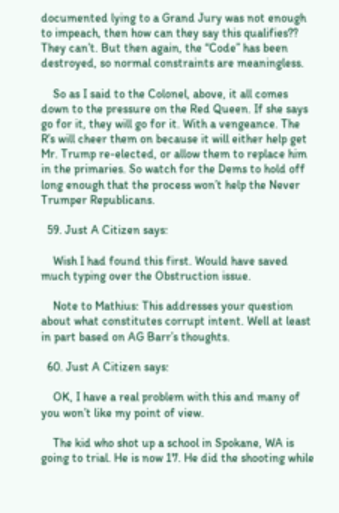documented lying to a Grand Jury was not enough to impeach, then how can they say this qualifies?? They can’t. But then again, the “Code” has been destroyed, so normal constraints are meaningless.

    So as I said to the Colonel, above, it all comes down to the pressure on the Red Queen. If she says go for it, they will go for it. With a vengeance. The R’s will cheer them on because it will either help get Mr. Trump re-elected, or allow them to replace him in the primaries. So watch for the Dems to hold off long enough that the process won’t help the Never Trumper Republicans.

  59. Just A Citizen says:

    Wish I had found this first. Would have saved much typing over the Obstruction issue.

    Note to Mathius: This addresses your question about what constitutes corrupt intent. Well at least in part based on AG Barr’s thoughts.

  60. Just A Citizen says:

    OK, I have a real problem with this and many of you won’t like my point of view.

    The kid who shot up a school in Spokane, WA is going to trial. He is now 17. He did the shooting while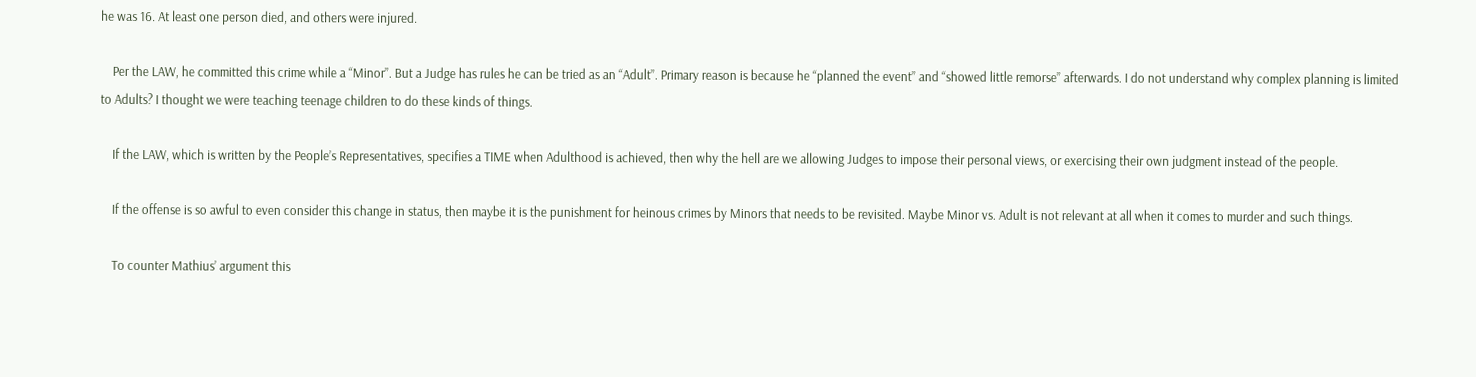he was 16. At least one person died, and others were injured.

    Per the LAW, he committed this crime while a “Minor”. But a Judge has rules he can be tried as an “Adult”. Primary reason is because he “planned the event” and “showed little remorse” afterwards. I do not understand why complex planning is limited to Adults? I thought we were teaching teenage children to do these kinds of things.

    If the LAW, which is written by the People’s Representatives, specifies a TIME when Adulthood is achieved, then why the hell are we allowing Judges to impose their personal views, or exercising their own judgment instead of the people.

    If the offense is so awful to even consider this change in status, then maybe it is the punishment for heinous crimes by Minors that needs to be revisited. Maybe Minor vs. Adult is not relevant at all when it comes to murder and such things.

    To counter Mathius’ argument this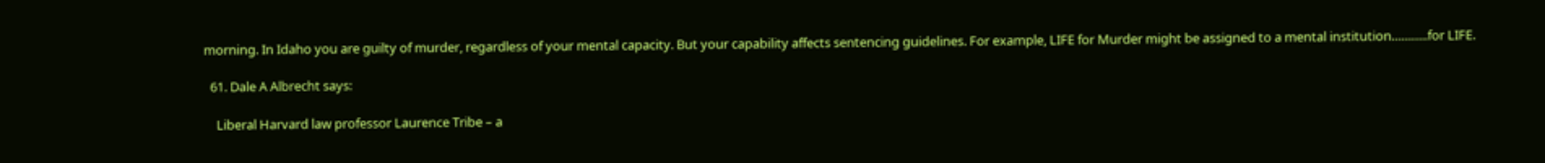morning. In Idaho you are guilty of murder, regardless of your mental capacity. But your capability affects sentencing guidelines. For example, LIFE for Murder might be assigned to a mental institution………..for LIFE.

  61. Dale A Albrecht says:

    Liberal Harvard law professor Laurence Tribe – a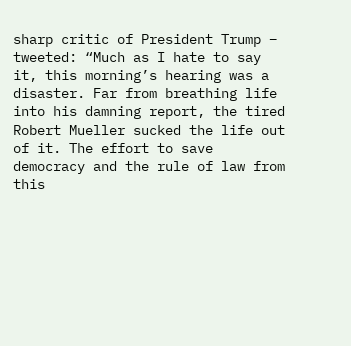sharp critic of President Trump – tweeted: “Much as I hate to say it, this morning’s hearing was a disaster. Far from breathing life into his damning report, the tired Robert Mueller sucked the life out of it. The effort to save democracy and the rule of law from this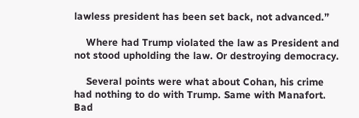lawless president has been set back, not advanced.”

    Where had Trump violated the law as President and not stood upholding the law. Or destroying democracy.

    Several points were what about Cohan, his crime had nothing to do with Trump. Same with Manafort. Bad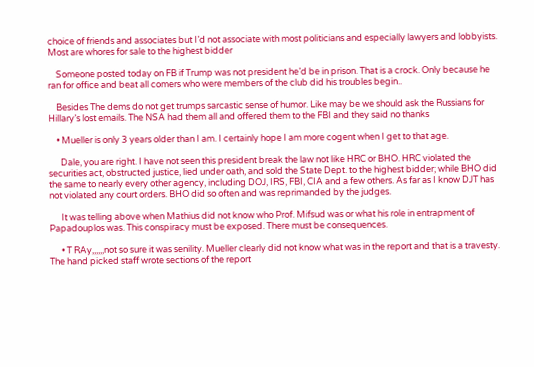choice of friends and associates but I’d not associate with most politicians and especially lawyers and lobbyists. Most are whores for sale to the highest bidder

    Someone posted today on FB if Trump was not president he’d be in prison. That is a crock. Only because he ran for office and beat all comers who were members of the club did his troubles begin..

    Besides The dems do not get trumps sarcastic sense of humor. Like may be we should ask the Russians for Hillary’s lost emails. The NSA had them all and offered them to the FBI and they said no thanks

    • Mueller is only 3 years older than I am. I certainly hope I am more cogent when I get to that age.

      Dale, you are right. I have not seen this president break the law not like HRC or BHO. HRC violated the securities act, obstructed justice, lied under oath, and sold the State Dept. to the highest bidder; while BHO did the same to nearly every other agency, including DOJ, IRS, FBI, CIA and a few others. As far as I know DJT has not violated any court orders. BHO did so often and was reprimanded by the judges.

      It was telling above when Mathius did not know who Prof. Mifsud was or what his role in entrapment of Papadouplos was. This conspiracy must be exposed. There must be consequences.

      • T RAy,,,,,,not so sure it was senility. Mueller clearly did not know what was in the report and that is a travesty. The hand picked staff wrote sections of the report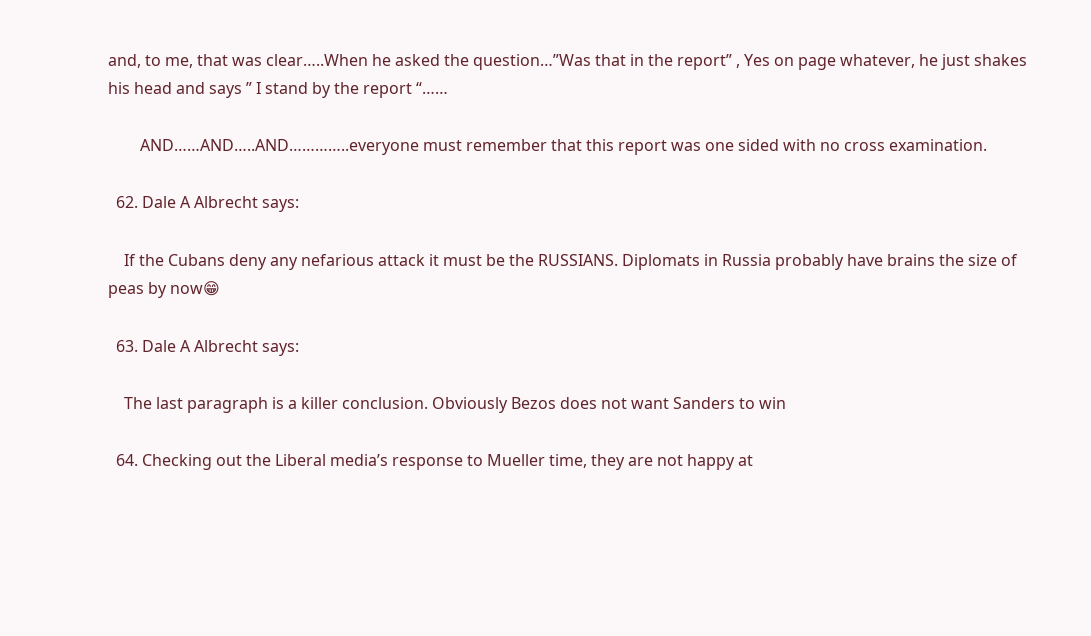and, to me, that was clear…..When he asked the question…”Was that in the report” , Yes on page whatever, he just shakes his head and says ” I stand by the report “……

        AND……AND…..AND…………..everyone must remember that this report was one sided with no cross examination.

  62. Dale A Albrecht says:

    If the Cubans deny any nefarious attack it must be the RUSSIANS. Diplomats in Russia probably have brains the size of peas by now😁

  63. Dale A Albrecht says:

    The last paragraph is a killer conclusion. Obviously Bezos does not want Sanders to win

  64. Checking out the Liberal media’s response to Mueller time, they are not happy at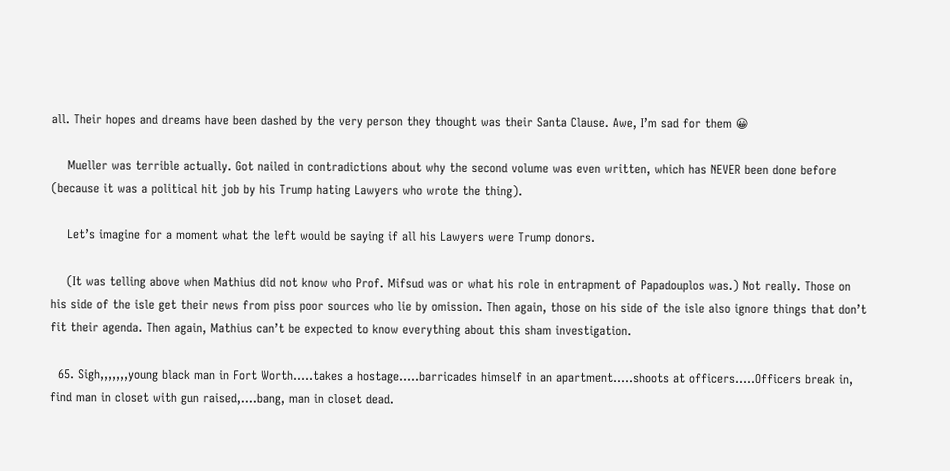all. Their hopes and dreams have been dashed by the very person they thought was their Santa Clause. Awe, I’m sad for them 😀

    Mueller was terrible actually. Got nailed in contradictions about why the second volume was even written, which has NEVER been done before (because it was a political hit job by his Trump hating Lawyers who wrote the thing).

    Let’s imagine for a moment what the left would be saying if all his Lawyers were Trump donors.

    (It was telling above when Mathius did not know who Prof. Mifsud was or what his role in entrapment of Papadouplos was.) Not really. Those on his side of the isle get their news from piss poor sources who lie by omission. Then again, those on his side of the isle also ignore things that don’t fit their agenda. Then again, Mathius can’t be expected to know everything about this sham investigation.

  65. Sigh,,,,,,,young black man in Fort Worth…..takes a hostage…..barricades himself in an apartment…..shoots at officers…..Officers break in, find man in closet with gun raised,….bang, man in closet dead.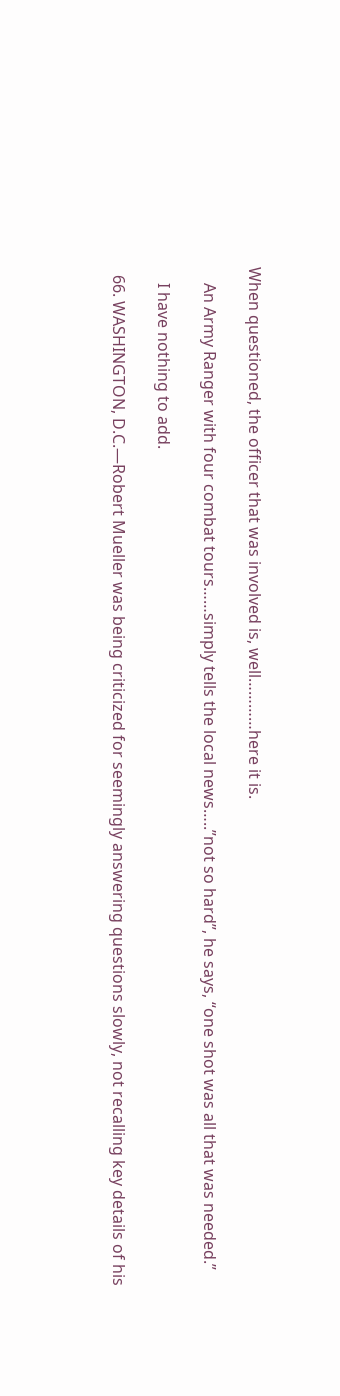When questioned, the officer that was involved is, well…………here it is.

    An Army Ranger with four combat tours……simply tells the local news…..”not so hard”, he says, “one shot was all that was needed.”

    I have nothing to add.

  66. WASHINGTON, D.C.—Robert Mueller was being criticized for seemingly answering questions slowly, not recalling key details of his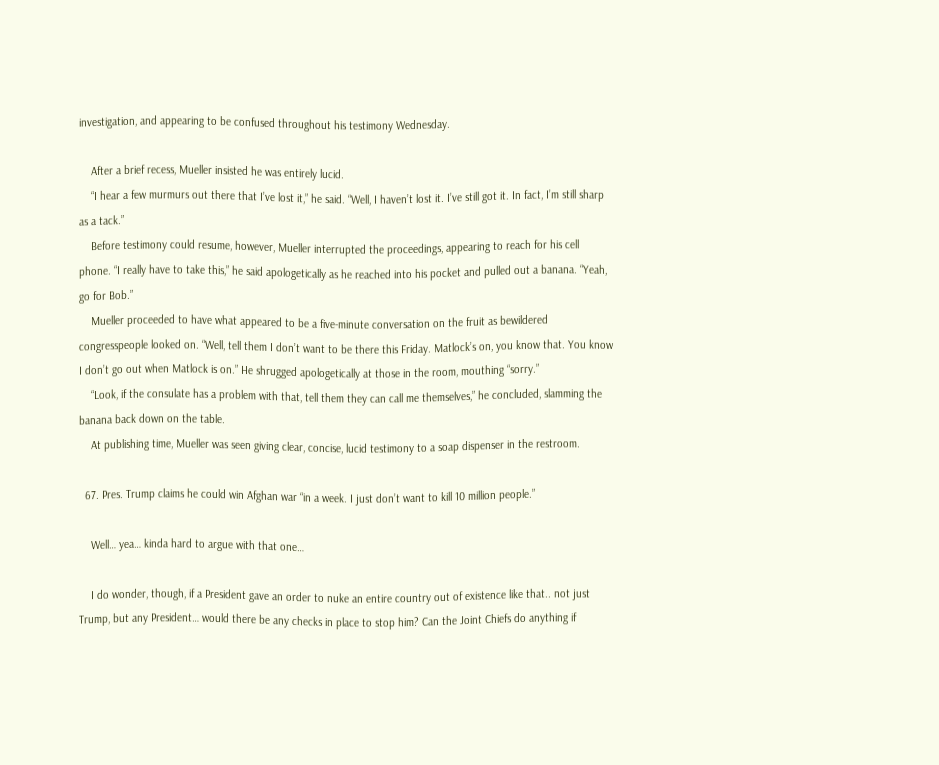investigation, and appearing to be confused throughout his testimony Wednesday.

    After a brief recess, Mueller insisted he was entirely lucid.
    “I hear a few murmurs out there that I’ve lost it,” he said. “Well, I haven’t lost it. I’ve still got it. In fact, I’m still sharp as a tack.”
    Before testimony could resume, however, Mueller interrupted the proceedings, appearing to reach for his cell phone. “I really have to take this,” he said apologetically as he reached into his pocket and pulled out a banana. “Yeah, go for Bob.”
    Mueller proceeded to have what appeared to be a five-minute conversation on the fruit as bewildered congresspeople looked on. “Well, tell them I don’t want to be there this Friday. Matlock’s on, you know that. You know I don’t go out when Matlock is on.” He shrugged apologetically at those in the room, mouthing “sorry.”
    “Look, if the consulate has a problem with that, tell them they can call me themselves,” he concluded, slamming the banana back down on the table.
    At publishing time, Mueller was seen giving clear, concise, lucid testimony to a soap dispenser in the restroom.

  67. Pres. Trump claims he could win Afghan war “in a week. I just don’t want to kill 10 million people.”

    Well… yea… kinda hard to argue with that one…

    I do wonder, though, if a President gave an order to nuke an entire country out of existence like that.. not just Trump, but any President… would there be any checks in place to stop him? Can the Joint Chiefs do anything if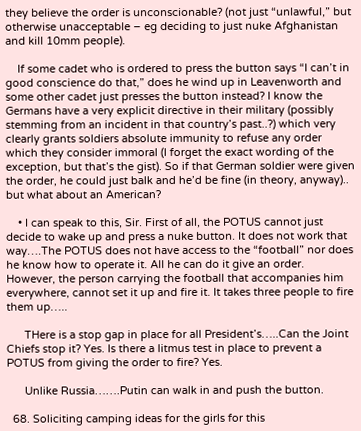they believe the order is unconscionable? (not just “unlawful,” but otherwise unacceptable – eg deciding to just nuke Afghanistan and kill 10mm people).

    If some cadet who is ordered to press the button says “I can’t in good conscience do that,” does he wind up in Leavenworth and some other cadet just presses the button instead? I know the Germans have a very explicit directive in their military (possibly stemming from an incident in that country’s past..?) which very clearly grants soldiers absolute immunity to refuse any order which they consider immoral (I forget the exact wording of the exception, but that’s the gist). So if that German soldier were given the order, he could just balk and he’d be fine (in theory, anyway).. but what about an American?

    • I can speak to this, Sir. First of all, the POTUS cannot just decide to wake up and press a nuke button. It does not work that way….The POTUS does not have access to the “football” nor does he know how to operate it. All he can do it give an order. However, the person carrying the football that accompanies him everywhere, cannot set it up and fire it. It takes three people to fire them up…..

      THere is a stop gap in place for all President’s…..Can the Joint Chiefs stop it? Yes. Is there a litmus test in place to prevent a POTUS from giving the order to fire? Yes.

      Unlike Russia…….Putin can walk in and push the button.

  68. Soliciting camping ideas for the girls for this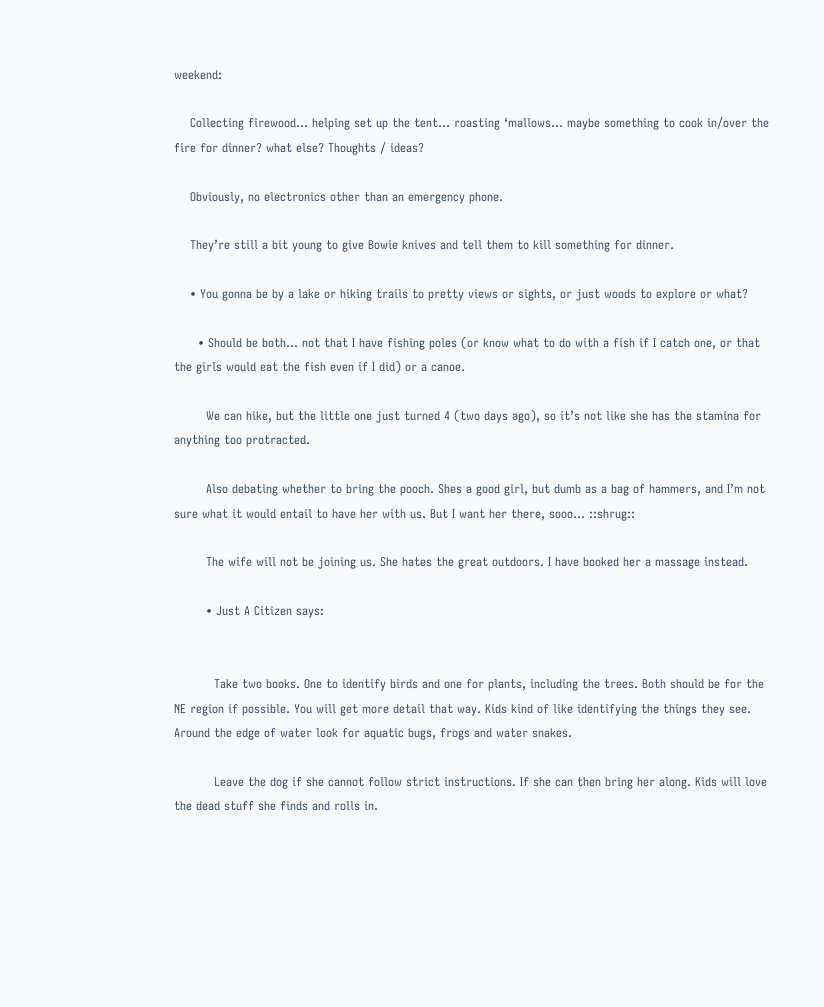weekend:

    Collecting firewood… helping set up the tent… roasting ‘mallows… maybe something to cook in/over the fire for dinner? what else? Thoughts / ideas?

    Obviously, no electronics other than an emergency phone.

    They’re still a bit young to give Bowie knives and tell them to kill something for dinner.

    • You gonna be by a lake or hiking trails to pretty views or sights, or just woods to explore or what?

      • Should be both… not that I have fishing poles (or know what to do with a fish if I catch one, or that the girls would eat the fish even if I did) or a canoe.

        We can hike, but the little one just turned 4 (two days ago), so it’s not like she has the stamina for anything too protracted.

        Also debating whether to bring the pooch. Shes a good girl, but dumb as a bag of hammers, and I’m not sure what it would entail to have her with us. But I want her there, sooo… ::shrug::

        The wife will not be joining us. She hates the great outdoors. I have booked her a massage instead.

        • Just A Citizen says:


          Take two books. One to identify birds and one for plants, including the trees. Both should be for the NE region if possible. You will get more detail that way. Kids kind of like identifying the things they see. Around the edge of water look for aquatic bugs, frogs and water snakes.

          Leave the dog if she cannot follow strict instructions. If she can then bring her along. Kids will love the dead stuff she finds and rolls in.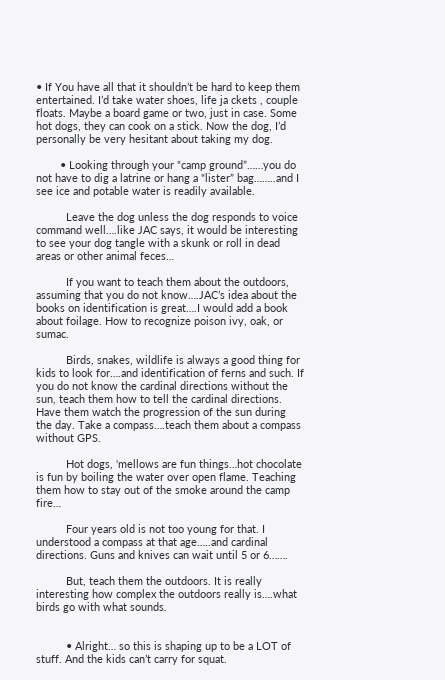• If You have all that it shouldn’t be hard to keep them entertained. I’d take water shoes, life ja ckets , couple floats. Maybe a board game or two, just in case. Some hot dogs, they can cook on a stick. Now the dog, I’d personally be very hesitant about taking my dog.

        • Looking through your “camp ground”……you do not have to dig a latrine or hang a “lister” bag……..and I see ice and potable water is readily available.

          Leave the dog unless the dog responds to voice command well….like JAC says, it would be interesting to see your dog tangle with a skunk or roll in dead areas or other animal feces…

          If you want to teach them about the outdoors, assuming that you do not know….JAC’s idea about the books on identification is great….I would add a book about foilage. How to recognize poison ivy, oak, or sumac.

          Birds, snakes, wildlife is always a good thing for kids to look for….and identification of ferns and such. If you do not know the cardinal directions without the sun, teach them how to tell the cardinal directions. Have them watch the progression of the sun during the day. Take a compass….teach them about a compass without GPS.

          Hot dogs, ‘mellows are fun things…hot chocolate is fun by boiling the water over open flame. Teaching them how to stay out of the smoke around the camp fire…

          Four years old is not too young for that. I understood a compass at that age…..and cardinal directions. Guns and knives can wait until 5 or 6…….

          But, teach them the outdoors. It is really interesting how complex the outdoors really is….what birds go with what sounds.


          • Alright… so this is shaping up to be a LOT of stuff. And the kids can’t carry for squat.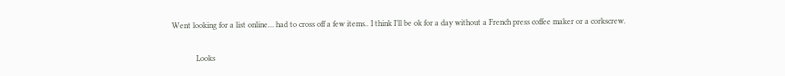Went looking for a list online… had to cross off a few items.. I think I’ll be ok for a day without a French press coffee maker or a corkscrew.

            Looks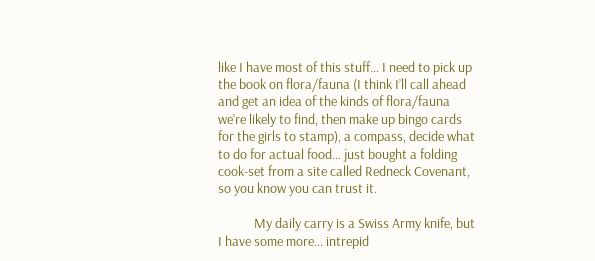like I have most of this stuff… I need to pick up the book on flora/fauna (I think I’ll call ahead and get an idea of the kinds of flora/fauna we’re likely to find, then make up bingo cards for the girls to stamp), a compass, decide what to do for actual food… just bought a folding cook-set from a site called Redneck Covenant, so you know you can trust it.

            My daily carry is a Swiss Army knife, but I have some more… intrepid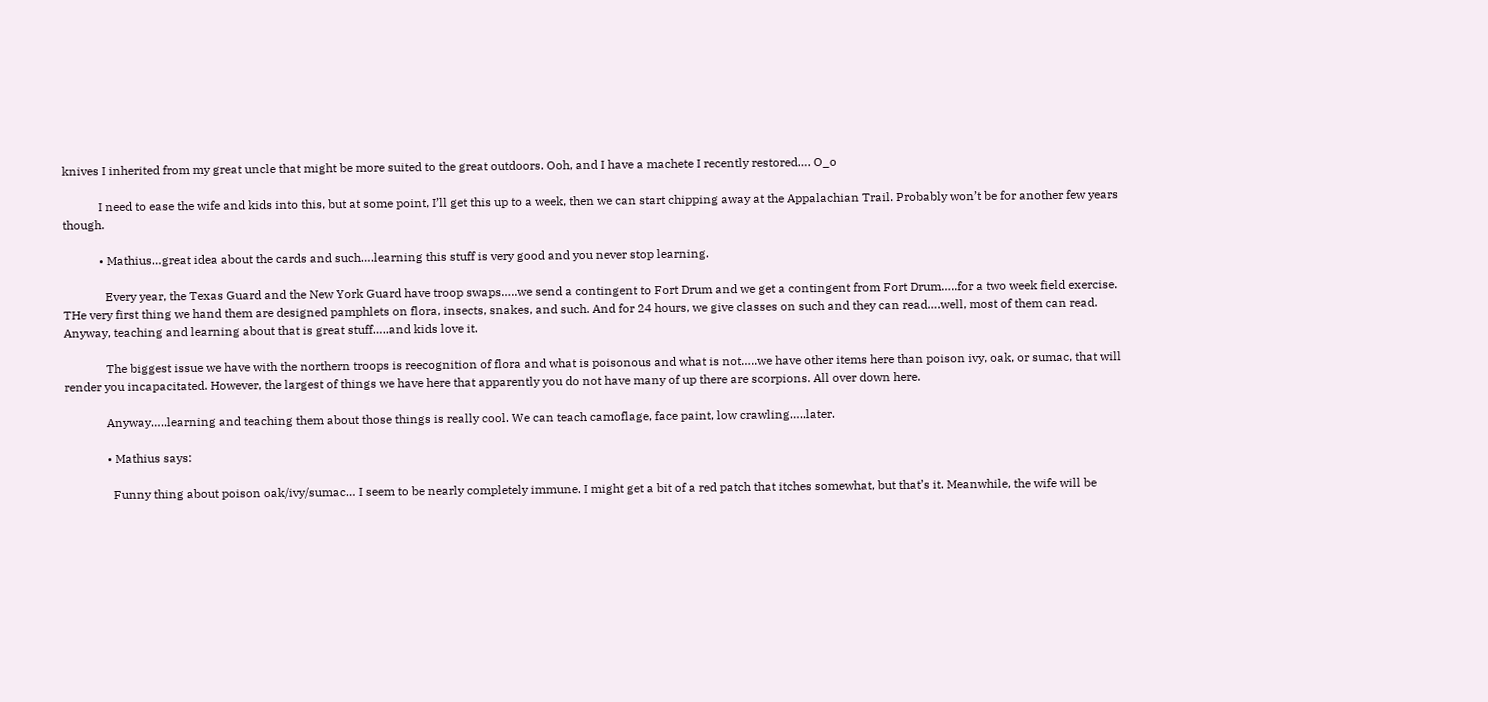knives I inherited from my great uncle that might be more suited to the great outdoors. Ooh, and I have a machete I recently restored…. O_o

            I need to ease the wife and kids into this, but at some point, I’ll get this up to a week, then we can start chipping away at the Appalachian Trail. Probably won’t be for another few years though.

            • Mathius…great idea about the cards and such….learning this stuff is very good and you never stop learning.

              Every year, the Texas Guard and the New York Guard have troop swaps…..we send a contingent to Fort Drum and we get a contingent from Fort Drum…..for a two week field exercise. THe very first thing we hand them are designed pamphlets on flora, insects, snakes, and such. And for 24 hours, we give classes on such and they can read….well, most of them can read. Anyway, teaching and learning about that is great stuff…..and kids love it.

              The biggest issue we have with the northern troops is reecognition of flora and what is poisonous and what is not…..we have other items here than poison ivy, oak, or sumac, that will render you incapacitated. However, the largest of things we have here that apparently you do not have many of up there are scorpions. All over down here.

              Anyway…..learning and teaching them about those things is really cool. We can teach camoflage, face paint, low crawling…..later.

              • Mathius says:

                Funny thing about poison oak/ivy/sumac… I seem to be nearly completely immune. I might get a bit of a red patch that itches somewhat, but that’s it. Meanwhile, the wife will be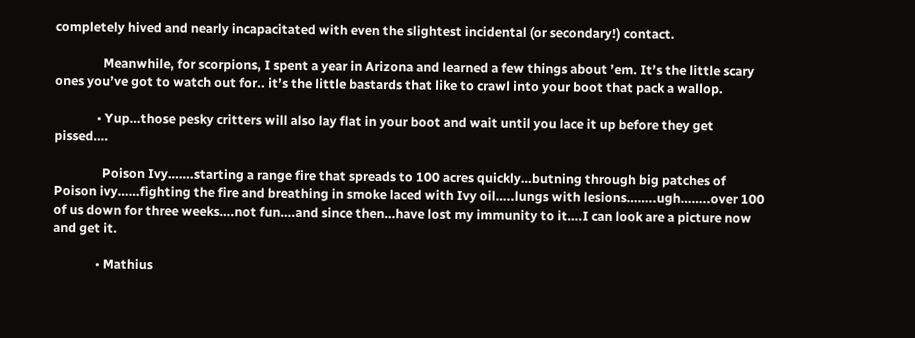completely hived and nearly incapacitated with even the slightest incidental (or secondary!) contact.

                Meanwhile, for scorpions, I spent a year in Arizona and learned a few things about ’em. It’s the little scary ones you’ve got to watch out for.. it’s the little bastards that like to crawl into your boot that pack a wallop.

              • Yup…those pesky critters will also lay flat in your boot and wait until you lace it up before they get pissed….

                Poison Ivy…….starting a range fire that spreads to 100 acres quickly…butning through big patches of Poison ivy……fighting the fire and breathing in smoke laced with Ivy oil…..lungs with lesions……..ugh……..over 100 of us down for three weeks….not fun….and since then…have lost my immunity to it….I can look are a picture now and get it.

              • Mathius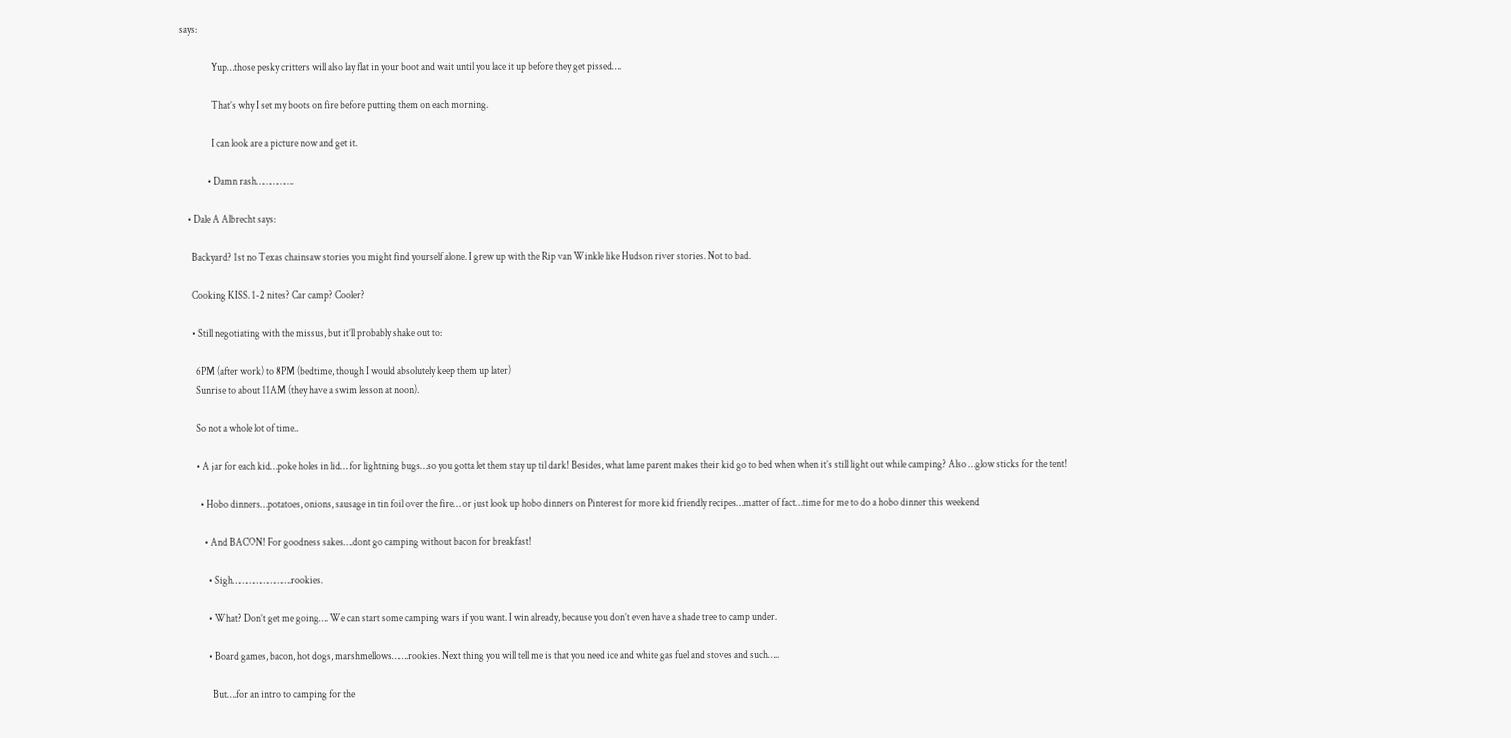says:

                Yup…those pesky critters will also lay flat in your boot and wait until you lace it up before they get pissed….

                That’s why I set my boots on fire before putting them on each morning.

                I can look are a picture now and get it.

              • Damn rash…………….

    • Dale A Albrecht says:

      Backyard? 1st no Texas chainsaw stories you might find yourself alone. I grew up with the Rip van Winkle like Hudson river stories. Not to bad.

      Cooking KISS. 1-2 nites? Car camp? Cooler?

      • Still negotiating with the missus, but it’ll probably shake out to:

        6PM (after work) to 8PM (bedtime, though I would absolutely keep them up later)
        Sunrise to about 11AM (they have a swim lesson at noon).

        So not a whole lot of time..

        • A jar for each kid…poke holes in lid… for lightning bugs…so you gotta let them stay up til dark! Besides, what lame parent makes their kid go to bed when when it’s still light out while camping? Also …glow sticks for the tent!

          • Hobo dinners…potatoes, onions, sausage in tin foil over the fire… or just look up hobo dinners on Pinterest for more kid friendly recipes…matter of fact…time for me to do a hobo dinner this weekend

            • And BACON! For goodness sakes….dont go camping without bacon for breakfast!

              • Sigh…………………….rookies.

              • What? Don’t get me going…. We can start some camping wars if you want. I win already, because you don’t even have a shade tree to camp under.

              • Board games, bacon, hot dogs, marshmellows…….rookies. Next thing you will tell me is that you need ice and white gas fuel and stoves and such…..

                But….for an intro to camping for the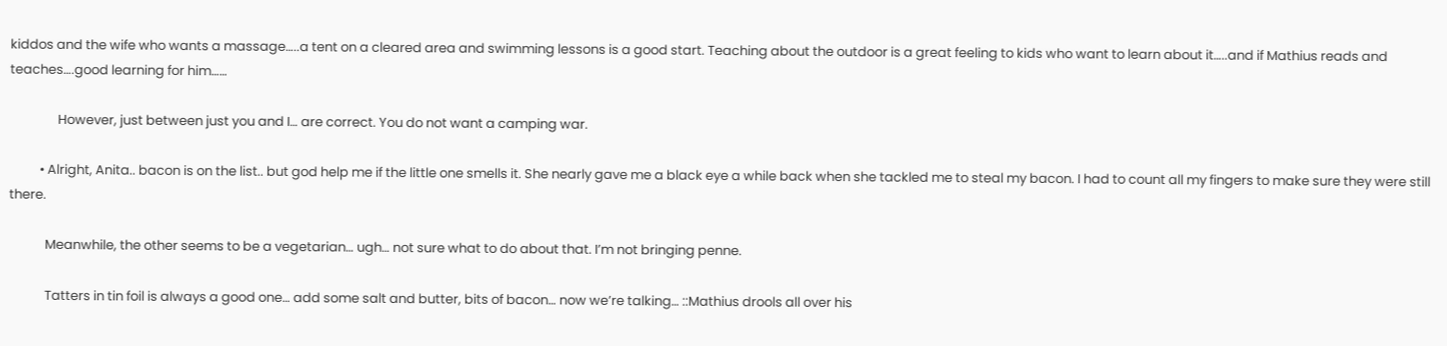kiddos and the wife who wants a massage…..a tent on a cleared area and swimming lessons is a good start. Teaching about the outdoor is a great feeling to kids who want to learn about it…..and if Mathius reads and teaches….good learning for him……

                However, just between just you and I… are correct. You do not want a camping war.

          • Alright, Anita.. bacon is on the list.. but god help me if the little one smells it. She nearly gave me a black eye a while back when she tackled me to steal my bacon. I had to count all my fingers to make sure they were still there.

            Meanwhile, the other seems to be a vegetarian… ugh… not sure what to do about that. I’m not bringing penne.

            Tatters in tin foil is always a good one… add some salt and butter, bits of bacon… now we’re talking… ::Mathius drools all over his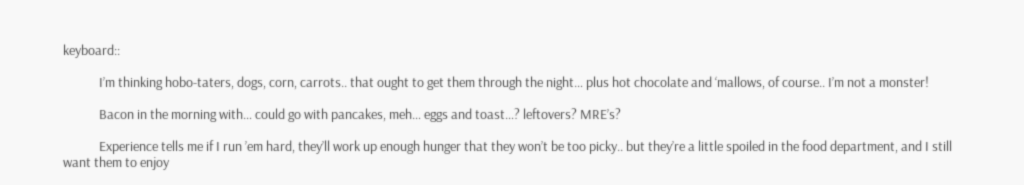keyboard::

            I’m thinking hobo-taters, dogs, corn, carrots.. that ought to get them through the night… plus hot chocolate and ‘mallows, of course.. I’m not a monster!

            Bacon in the morning with… could go with pancakes, meh… eggs and toast…? leftovers? MRE’s?

            Experience tells me if I run ’em hard, they’ll work up enough hunger that they won’t be too picky.. but they’re a little spoiled in the food department, and I still want them to enjoy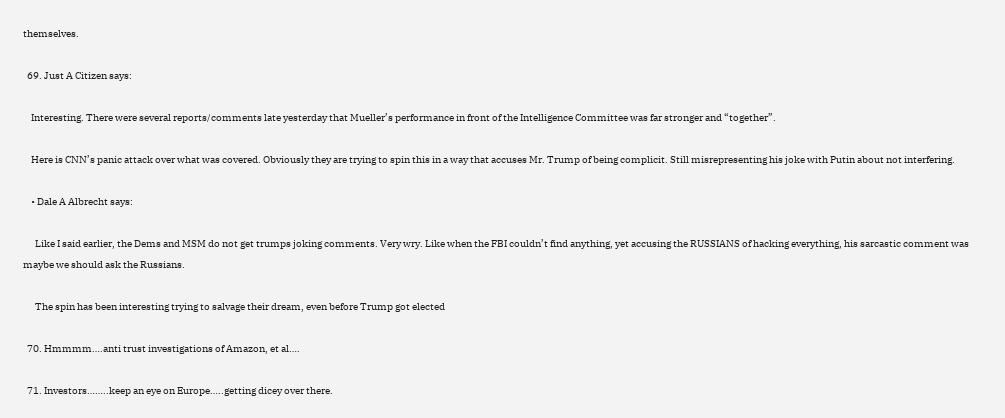themselves.

  69. Just A Citizen says:

    Interesting. There were several reports/comments late yesterday that Mueller’s performance in front of the Intelligence Committee was far stronger and “together”.

    Here is CNN’s panic attack over what was covered. Obviously they are trying to spin this in a way that accuses Mr. Trump of being complicit. Still misrepresenting his joke with Putin about not interfering.

    • Dale A Albrecht says:

      Like I said earlier, the Dems and MSM do not get trumps joking comments. Very wry. Like when the FBI couldn’t find anything, yet accusing the RUSSIANS of hacking everything, his sarcastic comment was maybe we should ask the Russians.

      The spin has been interesting trying to salvage their dream, even before Trump got elected

  70. Hmmmm….anti trust investigations of Amazon, et al….

  71. Investors……..keep an eye on Europe…..getting dicey over there.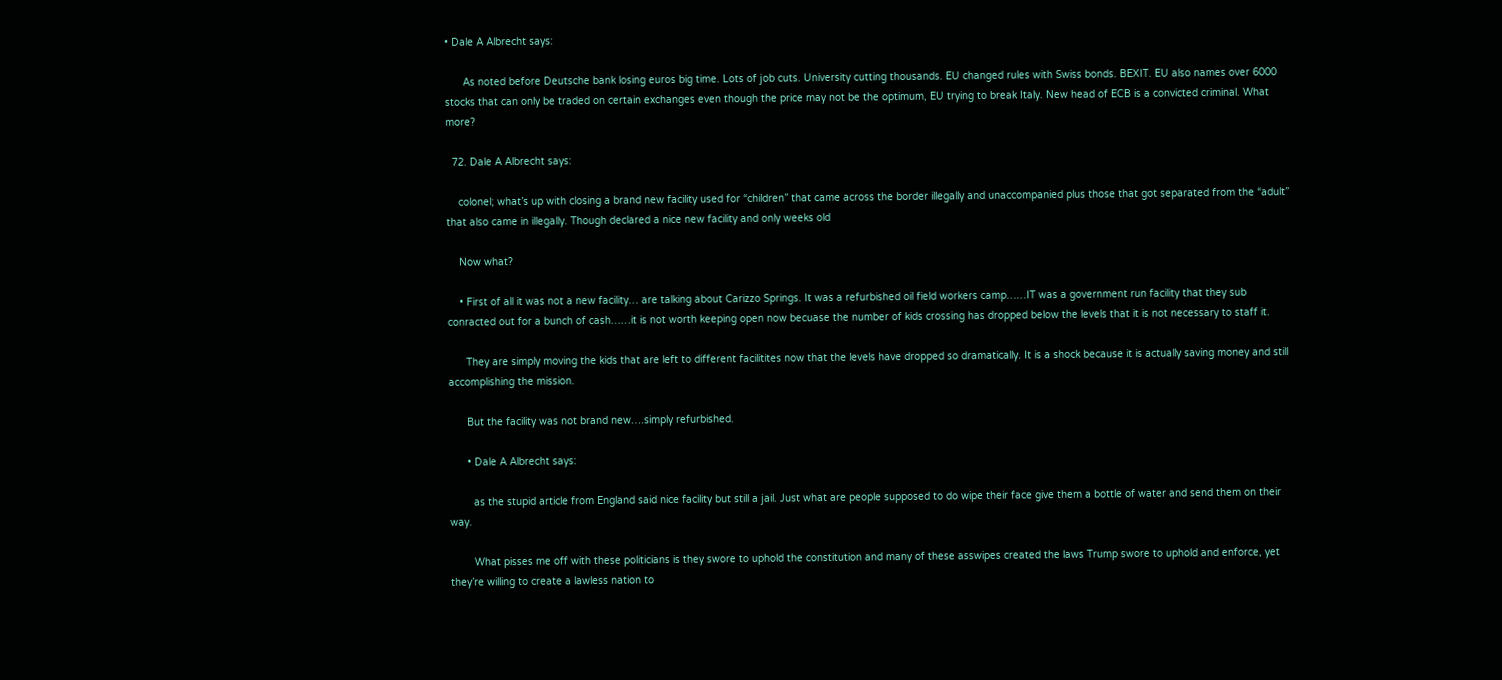• Dale A Albrecht says:

      As noted before Deutsche bank losing euros big time. Lots of job cuts. University cutting thousands. EU changed rules with Swiss bonds. BEXIT. EU also names over 6000 stocks that can only be traded on certain exchanges even though the price may not be the optimum, EU trying to break Italy. New head of ECB is a convicted criminal. What more?

  72. Dale A Albrecht says:

    colonel; what’s up with closing a brand new facility used for “children” that came across the border illegally and unaccompanied plus those that got separated from the “adult” that also came in illegally. Though declared a nice new facility and only weeks old

    Now what?

    • First of all it was not a new facility… are talking about Carizzo Springs. It was a refurbished oil field workers camp……IT was a government run facility that they sub conracted out for a bunch of cash……it is not worth keeping open now becuase the number of kids crossing has dropped below the levels that it is not necessary to staff it.

      They are simply moving the kids that are left to different facilitites now that the levels have dropped so dramatically. It is a shock because it is actually saving money and still accomplishing the mission.

      But the facility was not brand new….simply refurbished.

      • Dale A Albrecht says:

        as the stupid article from England said nice facility but still a jail. Just what are people supposed to do wipe their face give them a bottle of water and send them on their way.

        What pisses me off with these politicians is they swore to uphold the constitution and many of these asswipes created the laws Trump swore to uphold and enforce, yet they’re willing to create a lawless nation to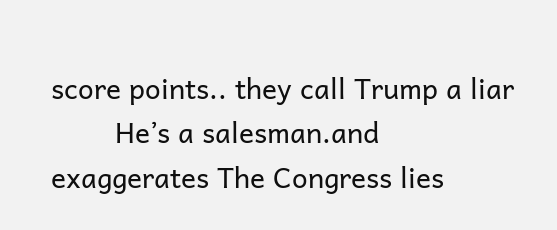score points.. they call Trump a liar
        He’s a salesman.and exaggerates The Congress lies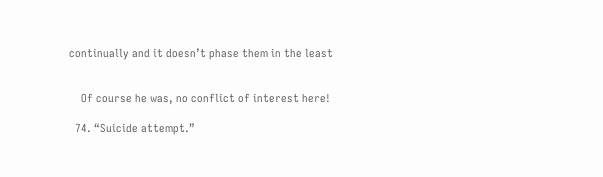continually and it doesn’t phase them in the least


    Of course he was, no conflict of interest here!

  74. “Suicide attempt.”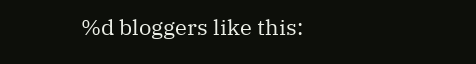%d bloggers like this: